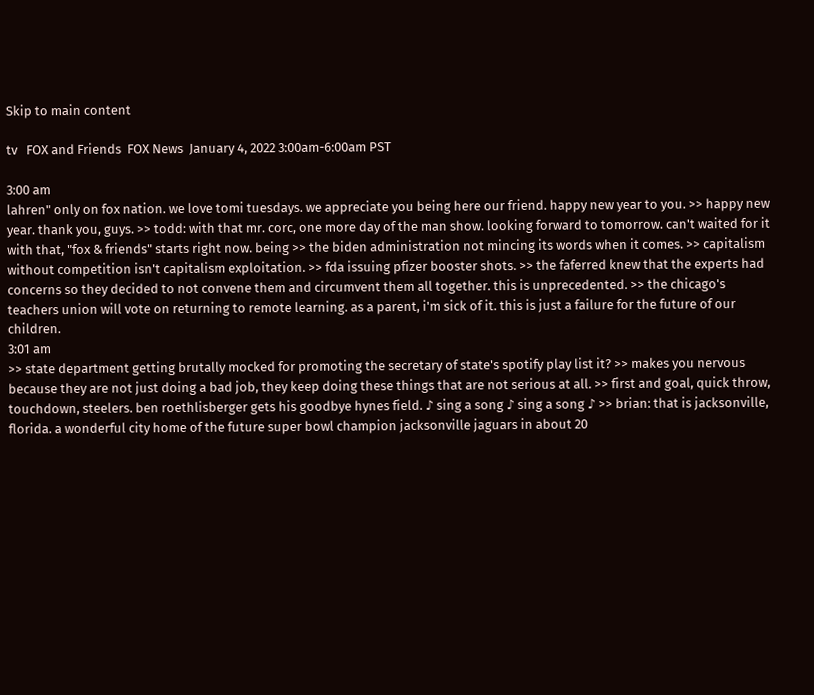Skip to main content

tv   FOX and Friends  FOX News  January 4, 2022 3:00am-6:00am PST

3:00 am
lahren" only on fox nation. we love tomi tuesdays. we appreciate you being here our friend. happy new year to you. >> happy new year. thank you, guys. >> todd: with that mr. corc, one more day of the man show. looking forward to tomorrow. can't waited for it with that, "fox & friends" starts right now. being >> the biden administration not mincing its words when it comes. >> capitalism without competition isn't capitalism exploitation. >> fda issuing pfizer booster shots. >> the faferred knew that the experts had concerns so they decided to not convene them and circumvent them all together. this is unprecedented. >> the chicago's teachers union will vote on returning to remote learning. as a parent, i'm sick of it. this is just a failure for the future of our children.
3:01 am
>> state department getting brutally mocked for promoting the secretary of state's spotify play list it? >> makes you nervous because they are not just doing a bad job, they keep doing these things that are not serious at all. >> first and goal, quick throw, touchdown, steelers. ben roethlisberger gets his goodbye hynes field. ♪ sing a song ♪ sing a song ♪ >> brian: that is jacksonville, florida. a wonderful city home of the future super bowl champion jacksonville jaguars in about 20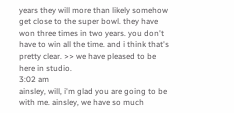years they will more than likely somehow get close to the super bowl. they have won three times in two years. you don't have to win all the time. and i think that's pretty clear. >> we have pleased to be here in studio.
3:02 am
ainsley, will, i'm glad you are going to be with me. ainsley, we have so much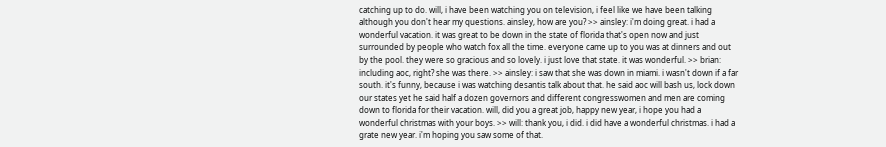catching up to do. will, i have been watching you on television, i feel like we have been talking although you don't hear my questions. ainsley, how are you? >> ainsley: i'm doing great. i had a wonderful vacation. it was great to be down in the state of florida that's open now and just surrounded by people who watch fox all the time. everyone came up to you was at dinners and out by the pool. they were so gracious and so lovely. i just love that state. it was wonderful. >> brian: including aoc, right? she was there. >> ainsley: i saw that she was down in miami. i wasn't down if a far south. it's funny, because i was watching desantis talk about that. he said aoc will bash us, lock down our states yet he said half a dozen governors and different congresswomen and men are coming down to florida for their vacation. will, did you a great job, happy new year, i hope you had a wonderful christmas with your boys. >> will: thank you, i did. i did have a wonderful christmas. i had a grate new year. i'm hoping you saw some of that.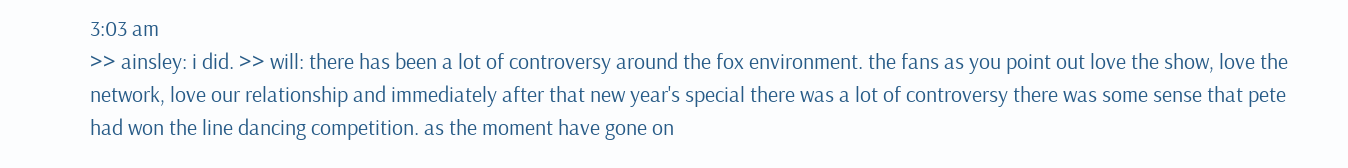3:03 am
>> ainsley: i did. >> will: there has been a lot of controversy around the fox environment. the fans as you point out love the show, love the network, love our relationship and immediately after that new year's special there was a lot of controversy there was some sense that pete had won the line dancing competition. as the moment have gone on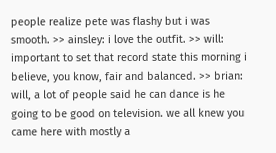people realize pete was flashy but i was smooth. >> ainsley: i love the outfit. >> will: important to set that record state this morning i believe, you know, fair and balanced. >> brian: will, a lot of people said he can dance is he going to be good on television. we all knew you came here with mostly a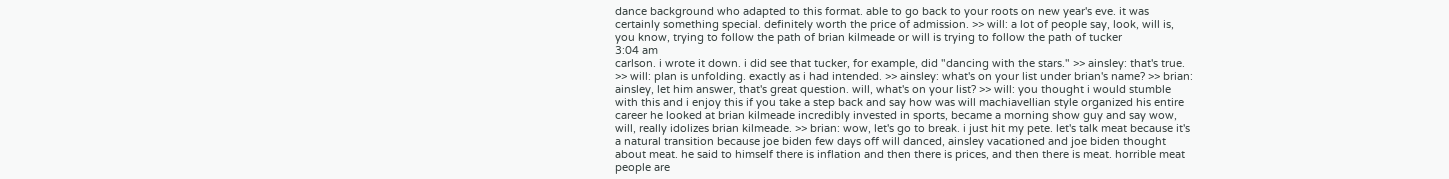dance background who adapted to this format. able to go back to your roots on new year's eve. it was certainly something special. definitely worth the price of admission. >> will: a lot of people say, look, will is, you know, trying to follow the path of brian kilmeade or will is trying to follow the path of tucker
3:04 am
carlson. i wrote it down. i did see that tucker, for example, did "dancing with the stars." >> ainsley: that's true. >> will: plan is unfolding. exactly as i had intended. >> ainsley: what's on your list under brian's name? >> brian: ainsley, let him answer, that's great question. will, what's on your list? >> will: you thought i would stumble with this and i enjoy this if you take a step back and say how was will machiavellian style organized his entire career he looked at brian kilmeade incredibly invested in sports, became a morning show guy and say wow, will, really idolizes brian kilmeade. >> brian: wow, let's go to break. i just hit my pete. let's talk meat because it's a natural transition because joe biden few days off will danced, ainsley vacationed and joe biden thought about meat. he said to himself there is inflation and then there is prices, and then there is meat. horrible meat people are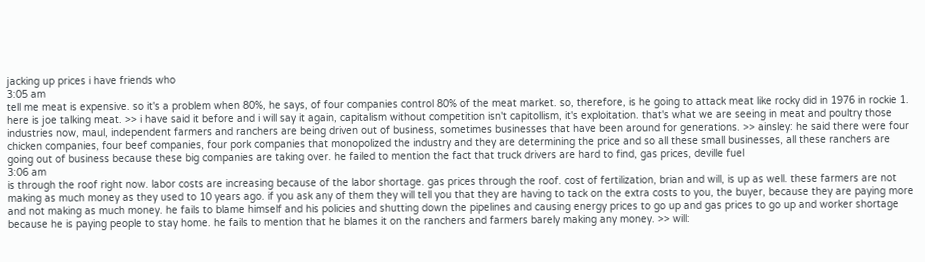jacking up prices i have friends who
3:05 am
tell me meat is expensive. so it's a problem when 80%, he says, of four companies control 80% of the meat market. so, therefore, is he going to attack meat like rocky did in 1976 in rockie 1. here is joe talking meat. >> i have said it before and i will say it again, capitalism without competition isn't capitollism, it's exploitation. that's what we are seeing in meat and poultry those industries now, maul, independent farmers and ranchers are being driven out of business, sometimes businesses that have been around for generations. >> ainsley: he said there were four chicken companies, four beef companies, four pork companies that monopolized the industry and they are determining the price and so all these small businesses, all these ranchers are going out of business because these big companies are taking over. he failed to mention the fact that truck drivers are hard to find, gas prices, deville fuel
3:06 am
is through the roof right now. labor costs are increasing because of the labor shortage. gas prices through the roof. cost of fertilization, brian and will, is up as well. these farmers are not making as much money as they used to 10 years ago. if you ask any of them they will tell you that they are having to tack on the extra costs to you, the buyer, because they are paying more and not making as much money. he fails to blame himself and his policies and shutting down the pipelines and causing energy prices to go up and gas prices to go up and worker shortage because he is paying people to stay home. he fails to mention that he blames it on the ranchers and farmers barely making any money. >> will: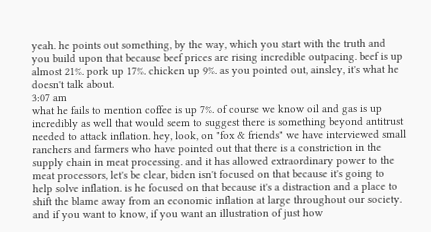yeah. he points out something, by the way, which you start with the truth and you build upon that because beef prices are rising incredible outpacing. beef is up almost 21%. pork up 17%. chicken up 9%. as you pointed out, ainsley, it's what he doesn't talk about.
3:07 am
what he fails to mention coffee is up 7%. of course we know oil and gas is up incredibly as well that would seem to suggest there is something beyond antitrust needed to attack inflation. hey, look, on "fox & friends" we have interviewed small ranchers and farmers who have pointed out that there is a constriction in the supply chain in meat processing. and it has allowed extraordinary power to the meat processors, let's be clear, biden isn't focused on that because it's going to help solve inflation. is he focused on that because it's a distraction and a place to shift the blame away from an economic inflation at large throughout our society. and if you want to know, if you want an illustration of just how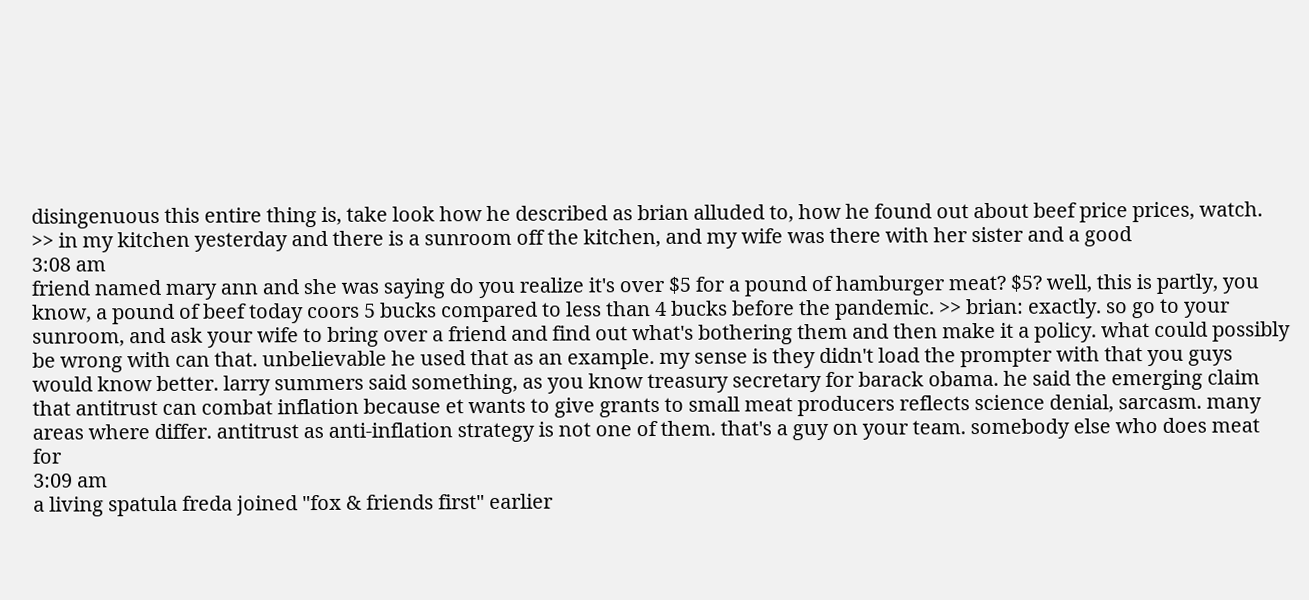disingenuous this entire thing is, take look how he described as brian alluded to, how he found out about beef price prices, watch. >> in my kitchen yesterday and there is a sunroom off the kitchen, and my wife was there with her sister and a good
3:08 am
friend named mary ann and she was saying do you realize it's over $5 for a pound of hamburger meat? $5? well, this is partly, you know, a pound of beef today coors 5 bucks compared to less than 4 bucks before the pandemic. >> brian: exactly. so go to your sunroom, and ask your wife to bring over a friend and find out what's bothering them and then make it a policy. what could possibly be wrong with can that. unbelievable he used that as an example. my sense is they didn't load the prompter with that you guys would know better. larry summers said something, as you know treasury secretary for barack obama. he said the emerging claim that antitrust can combat inflation because et wants to give grants to small meat producers reflects science denial, sarcasm. many areas where differ. antitrust as anti-inflation strategy is not one of them. that's a guy on your team. somebody else who does meat for
3:09 am
a living spatula freda joined "fox & friends first" earlier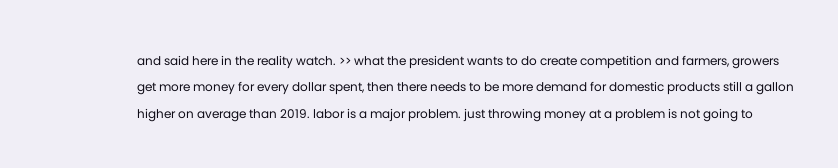and said here in the reality watch. >> what the president wants to do create competition and farmers, growers get more money for every dollar spent, then there needs to be more demand for domestic products still a gallon higher on average than 2019. labor is a major problem. just throwing money at a problem is not going to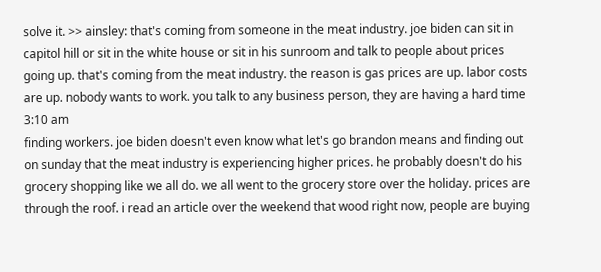solve it. >> ainsley: that's coming from someone in the meat industry. joe biden can sit in capitol hill or sit in the white house or sit in his sunroom and talk to people about prices going up. that's coming from the meat industry. the reason is gas prices are up. labor costs are up. nobody wants to work. you talk to any business person, they are having a hard time
3:10 am
finding workers. joe biden doesn't even know what let's go brandon means and finding out on sunday that the meat industry is experiencing higher prices. he probably doesn't do his grocery shopping like we all do. we all went to the grocery store over the holiday. prices are through the roof. i read an article over the weekend that wood right now, people are buying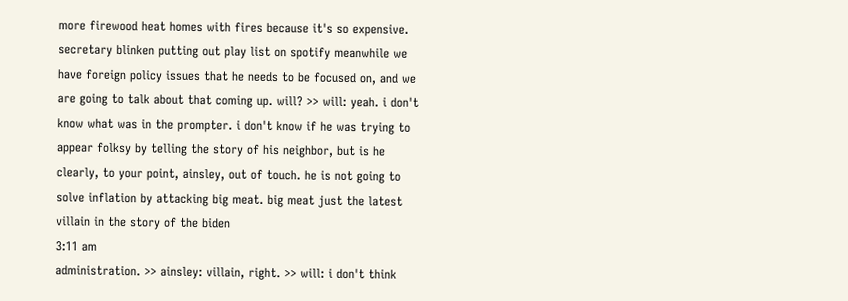more firewood heat homes with fires because it's so expensive. secretary blinken putting out play list on spotify meanwhile we have foreign policy issues that he needs to be focused on, and we are going to talk about that coming up. will? >> will: yeah. i don't know what was in the prompter. i don't know if he was trying to appear folksy by telling the story of his neighbor, but is he clearly, to your point, ainsley, out of touch. he is not going to solve inflation by attacking big meat. big meat just the latest villain in the story of the biden
3:11 am
administration. >> ainsley: villain, right. >> will: i don't think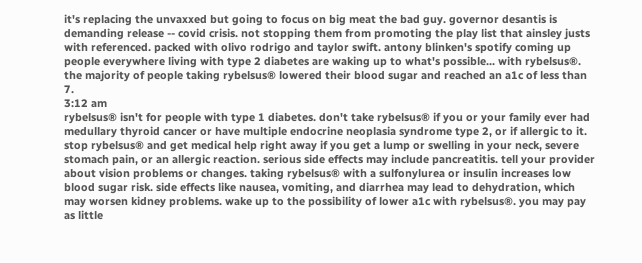it's replacing the unvaxxed but going to focus on big meat the bad guy. governor desantis is demanding release -- covid crisis. not stopping them from promoting the play list that ainsley justs with referenced. packed with olivo rodrigo and taylor swift. antony blinken's spotify coming up people everywhere living with type 2 diabetes are waking up to what's possible... with rybelsus®. the majority of people taking rybelsus® lowered their blood sugar and reached an a1c of less than 7.
3:12 am
rybelsus® isn't for people with type 1 diabetes. don't take rybelsus® if you or your family ever had medullary thyroid cancer or have multiple endocrine neoplasia syndrome type 2, or if allergic to it. stop rybelsus® and get medical help right away if you get a lump or swelling in your neck, severe stomach pain, or an allergic reaction. serious side effects may include pancreatitis. tell your provider about vision problems or changes. taking rybelsus® with a sulfonylurea or insulin increases low blood sugar risk. side effects like nausea, vomiting, and diarrhea may lead to dehydration, which may worsen kidney problems. wake up to the possibility of lower a1c with rybelsus®. you may pay as little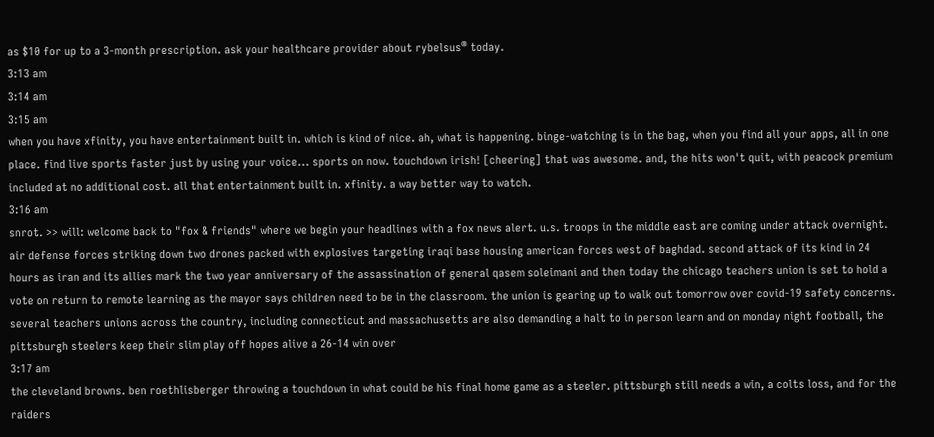as $10 for up to a 3-month prescription. ask your healthcare provider about rybelsus® today.
3:13 am
3:14 am
3:15 am
when you have xfinity, you have entertainment built in. which is kind of nice. ah, what is happening. binge-watching is in the bag, when you find all your apps, all in one place. find live sports faster just by using your voice... sports on now. touchdown irish! [cheering] that was awesome. and, the hits won't quit, with peacock premium included at no additional cost. all that entertainment built in. xfinity. a way better way to watch.
3:16 am
snrot. >> will: welcome back to "fox & friends" where we begin your headlines with a fox news alert. u.s. troops in the middle east are coming under attack overnight. air defense forces striking down two drones packed with explosives targeting iraqi base housing american forces west of baghdad. second attack of its kind in 24 hours as iran and its allies mark the two year anniversary of the assassination of general qasem soleimani and then today the chicago teachers union is set to hold a vote on return to remote learning as the mayor says children need to be in the classroom. the union is gearing up to walk out tomorrow over covid-19 safety concerns. several teachers unions across the country, including connecticut and massachusetts are also demanding a halt to in person learn and on monday night football, the pittsburgh steelers keep their slim play off hopes alive a 26-14 win over
3:17 am
the cleveland browns. ben roethlisberger throwing a touchdown in what could be his final home game as a steeler. pittsburgh still needs a win, a colts loss, and for the raiders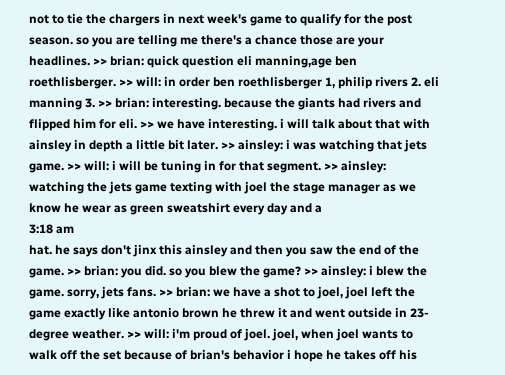not to tie the chargers in next week's game to qualify for the post season. so you are telling me there's a chance those are your headlines. >> brian: quick question eli manning,age ben roethlisberger. >> will: in order ben roethlisberger 1, philip rivers 2. eli manning 3. >> brian: interesting. because the giants had rivers and flipped him for eli. >> we have interesting. i will talk about that with ainsley in depth a little bit later. >> ainsley: i was watching that jets game. >> will: i will be tuning in for that segment. >> ainsley: watching the jets game texting with joel the stage manager as we know he wear as green sweatshirt every day and a
3:18 am
hat. he says don't jinx this ainsley and then you saw the end of the game. >> brian: you did. so you blew the game? >> ainsley: i blew the game. sorry, jets fans. >> brian: we have a shot to joel, joel left the game exactly like antonio brown he threw it and went outside in 23-degree weather. >> will: i'm proud of joel. joel, when joel wants to walk off the set because of brian's behavior i hope he takes off his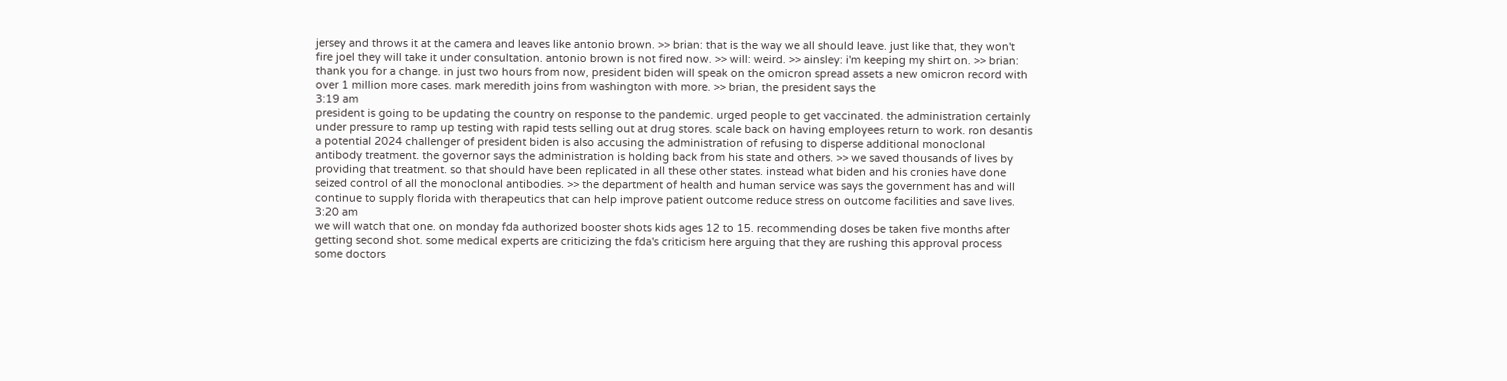jersey and throws it at the camera and leaves like antonio brown. >> brian: that is the way we all should leave. just like that, they won't fire joel they will take it under consultation. antonio brown is not fired now. >> will: weird. >> ainsley: i'm keeping my shirt on. >> brian: thank you for a change. in just two hours from now, president biden will speak on the omicron spread assets a new omicron record with over 1 million more cases. mark meredith joins from washington with more. >> brian, the president says the
3:19 am
president is going to be updating the country on response to the pandemic. urged people to get vaccinated. the administration certainly under pressure to ramp up testing with rapid tests selling out at drug stores. scale back on having employees return to work. ron desantis a potential 2024 challenger of president biden is also accusing the administration of refusing to disperse additional monoclonal antibody treatment. the governor says the administration is holding back from his state and others. >> we saved thousands of lives by providing that treatment. so that should have been replicated in all these other states. instead what biden and his cronies have done seized control of all the monoclonal antibodies. >> the department of health and human service was says the government has and will continue to supply florida with therapeutics that can help improve patient outcome reduce stress on outcome facilities and save lives.
3:20 am
we will watch that one. on monday fda authorized booster shots kids ages 12 to 15. recommending doses be taken five months after getting second shot. some medical experts are criticizing the fda's criticism here arguing that they are rushing this approval process some doctors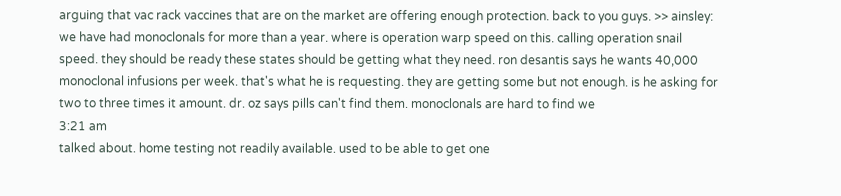arguing that vac rack vaccines that are on the market are offering enough protection. back to you guys. >> ainsley: we have had monoclonals for more than a year. where is operation warp speed on this. calling operation snail speed. they should be ready these states should be getting what they need. ron desantis says he wants 40,000 monoclonal infusions per week. that's what he is requesting. they are getting some but not enough. is he asking for two to three times it amount. dr. oz says pills can't find them. monoclonals are hard to find we
3:21 am
talked about. home testing not readily available. used to be able to get one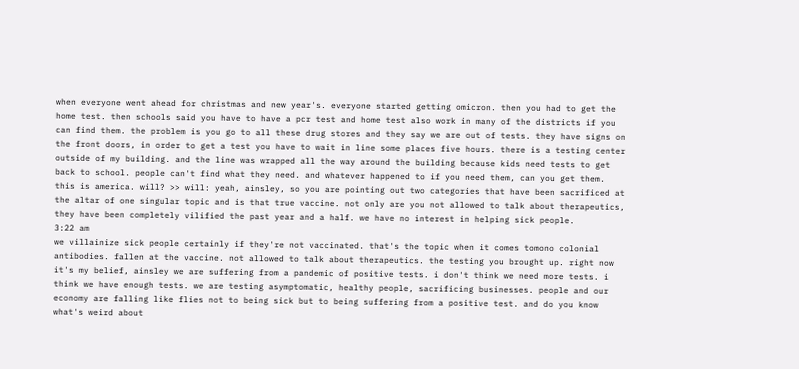when everyone went ahead for christmas and new year's. everyone started getting omicron. then you had to get the home test. then schools said you have to have a pcr test and home test also work in many of the districts if you can find them. the problem is you go to all these drug stores and they say we are out of tests. they have signs on the front doors, in order to get a test you have to wait in line some places five hours. there is a testing center outside of my building. and the line was wrapped all the way around the building because kids need tests to get back to school. people can't find what they need. and whatever happened to if you need them, can you get them. this is america. will? >> will: yeah, ainsley, so you are pointing out two categories that have been sacrificed at the altar of one singular topic and is that true vaccine. not only are you not allowed to talk about therapeutics, they have been completely vilified the past year and a half. we have no interest in helping sick people.
3:22 am
we villainize sick people certainly if they're not vaccinated. that's the topic when it comes tomono colonial antibodies. fallen at the vaccine. not allowed to talk about therapeutics. the testing you brought up. right now it's my belief, ainsley we are suffering from a pandemic of positive tests. i don't think we need more tests. i think we have enough tests. we are testing asymptomatic, healthy people, sacrificing businesses. people and our economy are falling like flies not to being sick but to being suffering from a positive test. and do you know what's weird about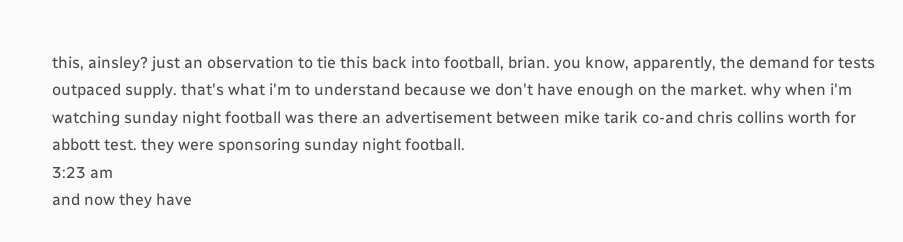this, ainsley? just an observation to tie this back into football, brian. you know, apparently, the demand for tests outpaced supply. that's what i'm to understand because we don't have enough on the market. why when i'm watching sunday night football was there an advertisement between mike tarik co-and chris collins worth for abbott test. they were sponsoring sunday night football.
3:23 am
and now they have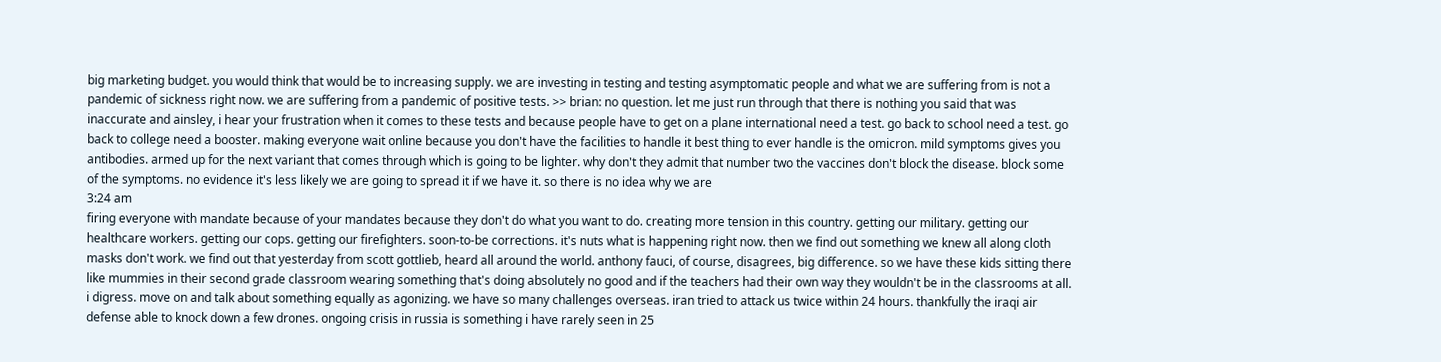big marketing budget. you would think that would be to increasing supply. we are investing in testing and testing asymptomatic people and what we are suffering from is not a pandemic of sickness right now. we are suffering from a pandemic of positive tests. >> brian: no question. let me just run through that there is nothing you said that was inaccurate and ainsley, i hear your frustration when it comes to these tests and because people have to get on a plane international need a test. go back to school need a test. go back to college need a booster. making everyone wait online because you don't have the facilities to handle it best thing to ever handle is the omicron. mild symptoms gives you antibodies. armed up for the next variant that comes through which is going to be lighter. why don't they admit that number two the vaccines don't block the disease. block some of the symptoms. no evidence it's less likely we are going to spread it if we have it. so there is no idea why we are
3:24 am
firing everyone with mandate because of your mandates because they don't do what you want to do. creating more tension in this country. getting our military. getting our healthcare workers. getting our cops. getting our firefighters. soon-to-be corrections. it's nuts what is happening right now. then we find out something we knew all along cloth masks don't work. we find out that yesterday from scott gottlieb, heard all around the world. anthony fauci, of course, disagrees, big difference. so we have these kids sitting there like mummies in their second grade classroom wearing something that's doing absolutely no good and if the teachers had their own way they wouldn't be in the classrooms at all. i digress. move on and talk about something equally as agonizing. we have so many challenges overseas. iran tried to attack us twice within 24 hours. thankfully the iraqi air defense able to knock down a few drones. ongoing crisis in russia is something i have rarely seen in 25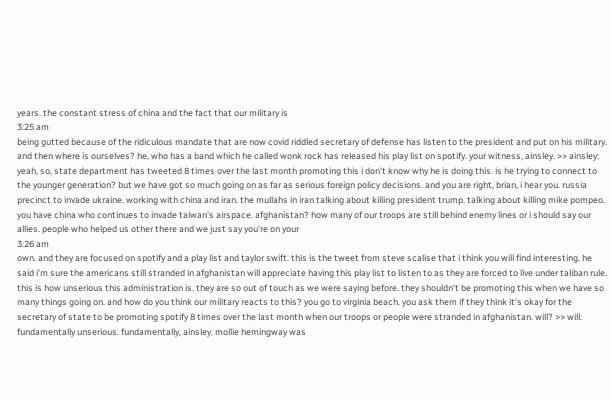years. the constant stress of china and the fact that our military is
3:25 am
being gutted because of the ridiculous mandate that are now covid riddled secretary of defense has listen to the president and put on his military. and then where is ourselves? he, who has a band which he called wonk rock has released his play list on spotify. your witness, ainsley. >> ainsley: yeah, so, state department has tweeted 8 times over the last month promoting this i don't know why he is doing this. is he trying to connect to the younger generation? but we have got so much going on as far as serious foreign policy decisions. and you are right, brian, i hear you. russia precinct to invade ukraine. working with china and iran. the mullahs in iran talking about killing president trump. talking about killing mike pompeo. you have china who continues to invade taiwan's airspace. afghanistan? how many of our troops are still behind enemy lines or i should say our allies. people who helped us other there and we just say you're on your
3:26 am
own. and they are focused on spotify and a play list and taylor swift. this is the tweet from steve scalise that i think you will find interesting. he said i'm sure the americans still stranded in afghanistan will appreciate having this play list to listen to as they are forced to live under taliban rule. this is how unserious this administration is. they are so out of touch as we were saying before. they shouldn't be promoting this when we have so many things going on. and how do you think our military reacts to this? you go to virginia beach. you ask them if they think it's okay for the secretary of state to be promoting spotify 8 times over the last month when our troops or people were stranded in afghanistan. will? >> will: fundamentally unserious. fundamentally, ainsley. mollie hemingway was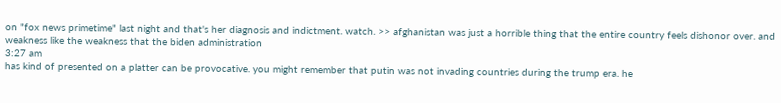on "fox news primetime" last night and that's her diagnosis and indictment. watch. >> afghanistan was just a horrible thing that the entire country feels dishonor over. and weakness like the weakness that the biden administration
3:27 am
has kind of presented on a platter can be provocative. you might remember that putin was not invading countries during the trump era. he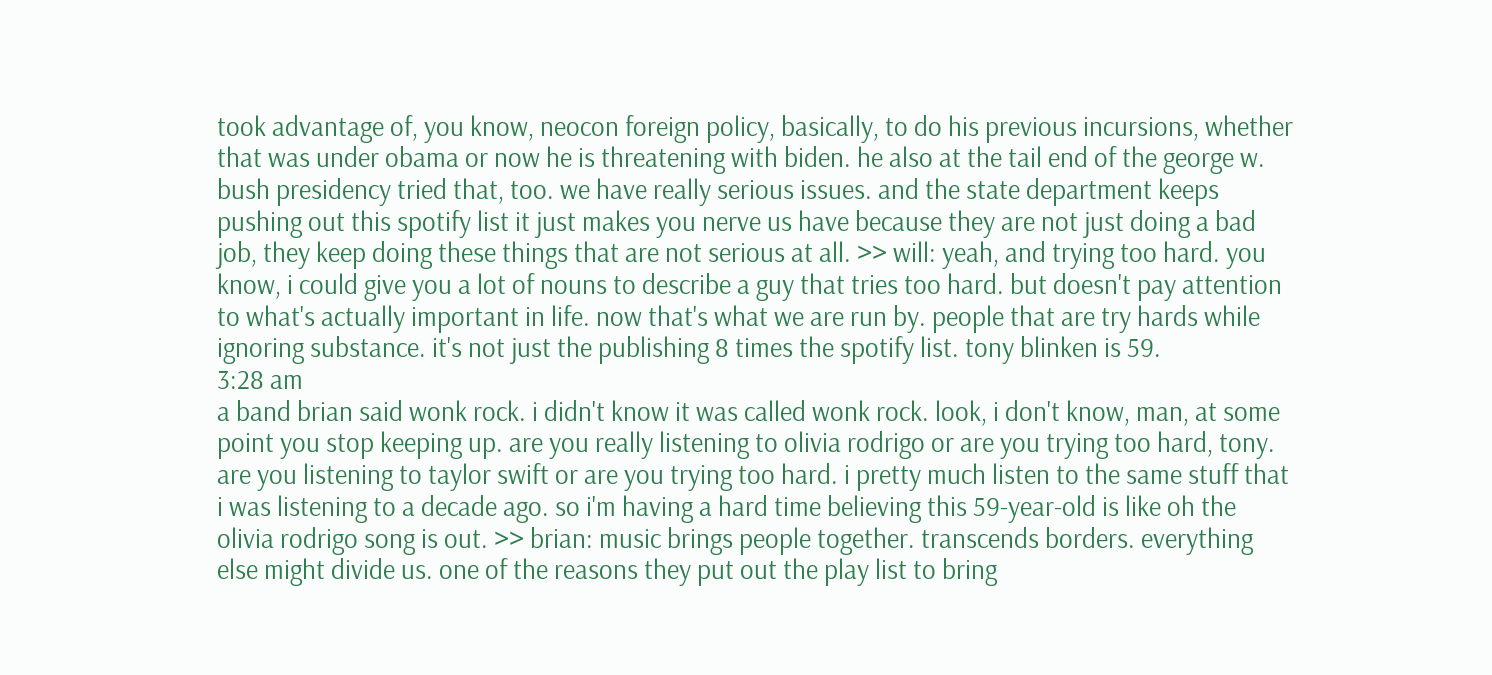took advantage of, you know, neocon foreign policy, basically, to do his previous incursions, whether that was under obama or now he is threatening with biden. he also at the tail end of the george w. bush presidency tried that, too. we have really serious issues. and the state department keeps pushing out this spotify list it just makes you nerve us have because they are not just doing a bad job, they keep doing these things that are not serious at all. >> will: yeah, and trying too hard. you know, i could give you a lot of nouns to describe a guy that tries too hard. but doesn't pay attention to what's actually important in life. now that's what we are run by. people that are try hards while ignoring substance. it's not just the publishing 8 times the spotify list. tony blinken is 59.
3:28 am
a band brian said wonk rock. i didn't know it was called wonk rock. look, i don't know, man, at some point you stop keeping up. are you really listening to olivia rodrigo or are you trying too hard, tony. are you listening to taylor swift or are you trying too hard. i pretty much listen to the same stuff that i was listening to a decade ago. so i'm having a hard time believing this 59-year-old is like oh the olivia rodrigo song is out. >> brian: music brings people together. transcends borders. everything else might divide us. one of the reasons they put out the play list to bring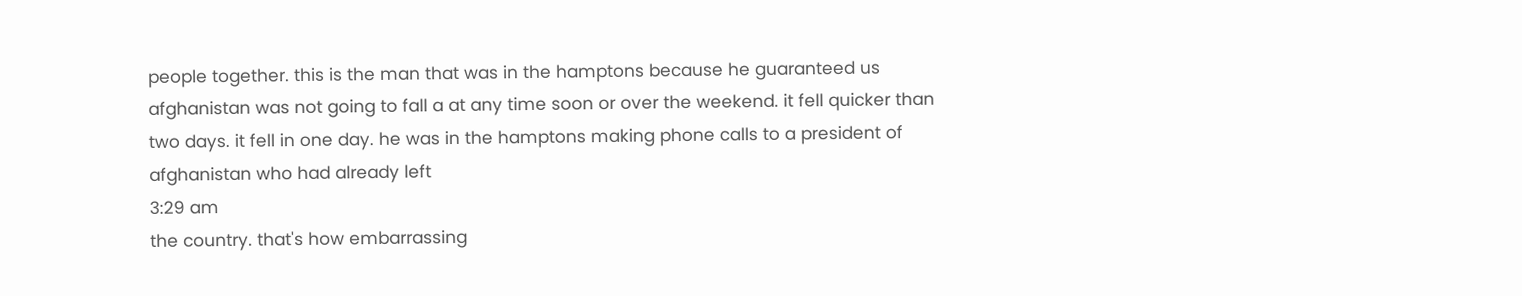people together. this is the man that was in the hamptons because he guaranteed us afghanistan was not going to fall a at any time soon or over the weekend. it fell quicker than two days. it fell in one day. he was in the hamptons making phone calls to a president of afghanistan who had already left
3:29 am
the country. that's how embarrassing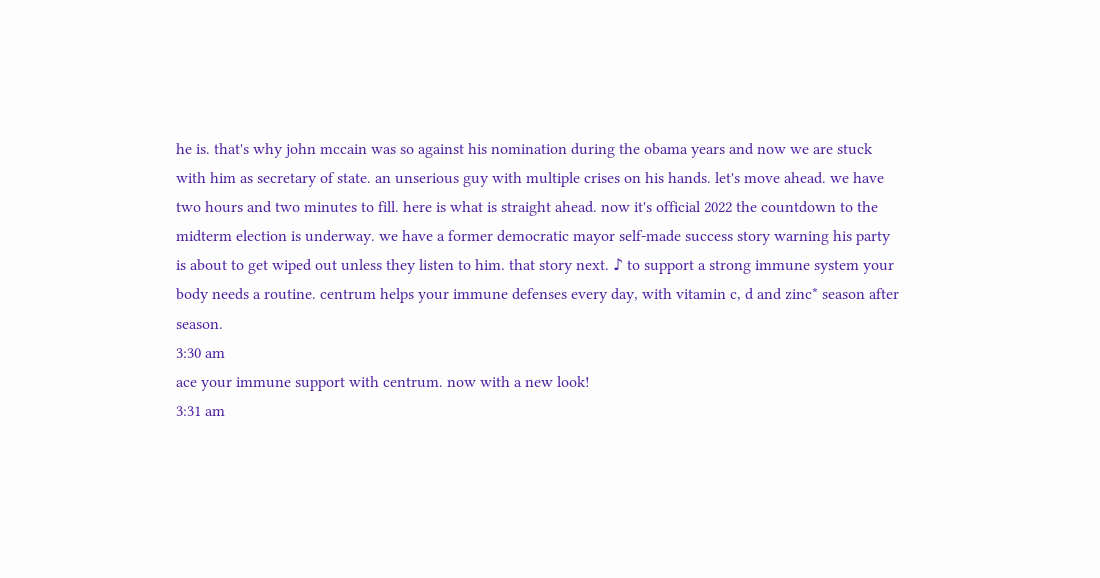he is. that's why john mccain was so against his nomination during the obama years and now we are stuck with him as secretary of state. an unserious guy with multiple crises on his hands. let's move ahead. we have two hours and two minutes to fill. here is what is straight ahead. now it's official 2022 the countdown to the midterm election is underway. we have a former democratic mayor self-made success story warning his party is about to get wiped out unless they listen to him. that story next. ♪ to support a strong immune system your body needs a routine. centrum helps your immune defenses every day, with vitamin c, d and zinc* season after season.
3:30 am
ace your immune support with centrum. now with a new look!
3:31 am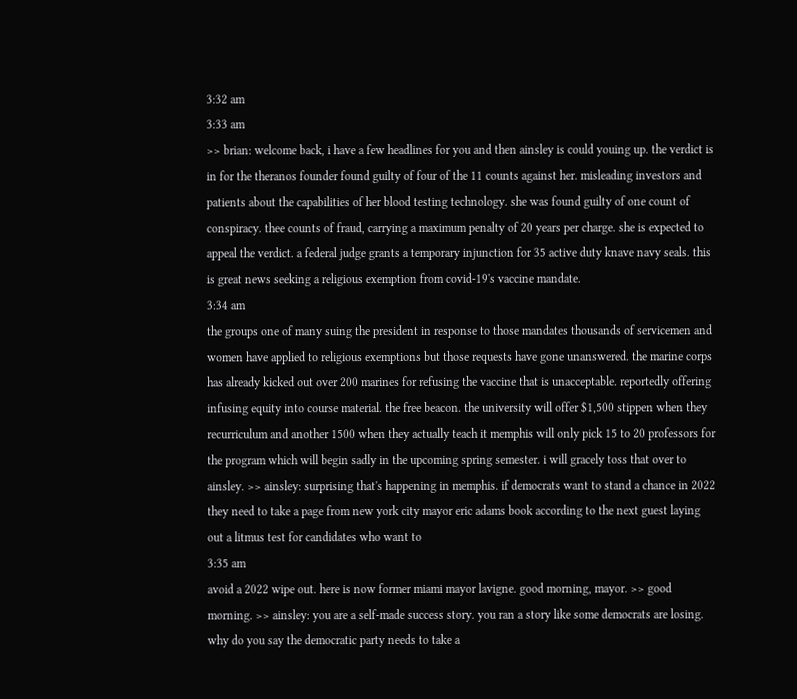3:32 am
3:33 am
>> brian: welcome back, i have a few headlines for you and then ainsley is could youing up. the verdict is in for the theranos founder found guilty of four of the 11 counts against her. misleading investors and patients about the capabilities of her blood testing technology. she was found guilty of one count of conspiracy. thee counts of fraud, carrying a maximum penalty of 20 years per charge. she is expected to appeal the verdict. a federal judge grants a temporary injunction for 35 active duty knave navy seals. this is great news seeking a religious exemption from covid-19's vaccine mandate.
3:34 am
the groups one of many suing the president in response to those mandates thousands of servicemen and women have applied to religious exemptions but those requests have gone unanswered. the marine corps has already kicked out over 200 marines for refusing the vaccine that is unacceptable. reportedly offering infusing equity into course material. the free beacon. the university will offer $1,500 stippen when they recurriculum and another 1500 when they actually teach it memphis will only pick 15 to 20 professors for the program which will begin sadly in the upcoming spring semester. i will gracely toss that over to ainsley. >> ainsley: surprising that's happening in memphis. if democrats want to stand a chance in 2022 they need to take a page from new york city mayor eric adams book according to the next guest laying out a litmus test for candidates who want to
3:35 am
avoid a 2022 wipe out. here is now former miami mayor lavigne. good morning, mayor. >> good morning. >> ainsley: you are a self-made success story. you ran a story like some democrats are losing. why do you say the democratic party needs to take a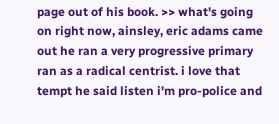page out of his book. >> what's going on right now, ainsley, eric adams came out he ran a very progressive primary ran as a radical centrist. i love that tempt he said listen i'm pro-police and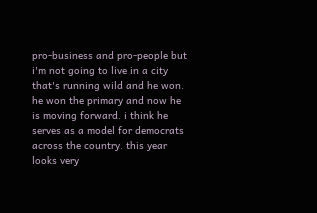pro-business and pro-people but i'm not going to live in a city that's running wild and he won. he won the primary and now he is moving forward. i think he serves as a model for democrats across the country. this year looks very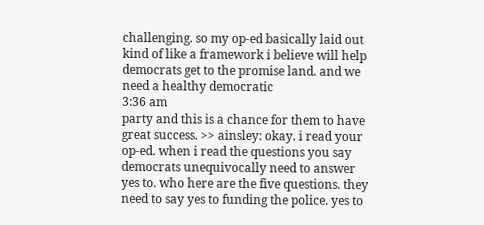challenging. so my op-ed basically laid out kind of like a framework i believe will help democrats get to the promise land. and we need a healthy democratic
3:36 am
party and this is a chance for them to have great success. >> ainsley: okay. i read your op-ed. when i read the questions you say democrats unequivocally need to answer yes to. who here are the five questions. they need to say yes to funding the police. yes to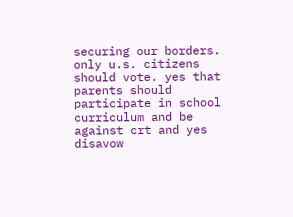securing our borders. only u.s. citizens should vote. yes that parents should participate in school curriculum and be against crt and yes disavow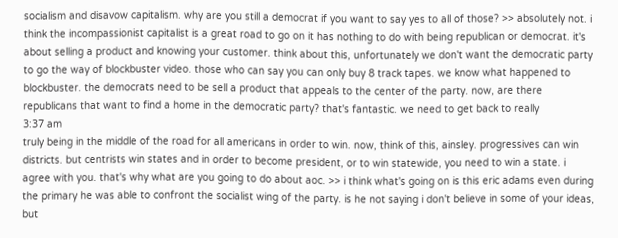socialism and disavow capitalism. why are you still a democrat if you want to say yes to all of those? >> absolutely not. i think the incompassionist capitalist is a great road to go on it has nothing to do with being republican or democrat. it's about selling a product and knowing your customer. think about this, unfortunately we don't want the democratic party to go the way of blockbuster video. those who can say you can only buy 8 track tapes. we know what happened to blockbuster. the democrats need to be sell a product that appeals to the center of the party. now, are there republicans that want to find a home in the democratic party? that's fantastic. we need to get back to really
3:37 am
truly being in the middle of the road for all americans in order to win. now, think of this, ainsley. progressives can win districts. but centrists win states and in order to become president, or to win statewide, you need to win a state. i agree with you. that's why what are you going to do about aoc. >> i think what's going on is this eric adams even during the primary he was able to confront the socialist wing of the party. is he not saying i don't believe in some of your ideas, but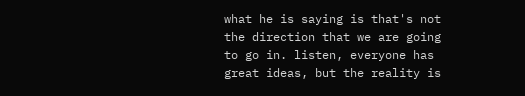what he is saying is that's not the direction that we are going to go in. listen, everyone has great ideas, but the reality is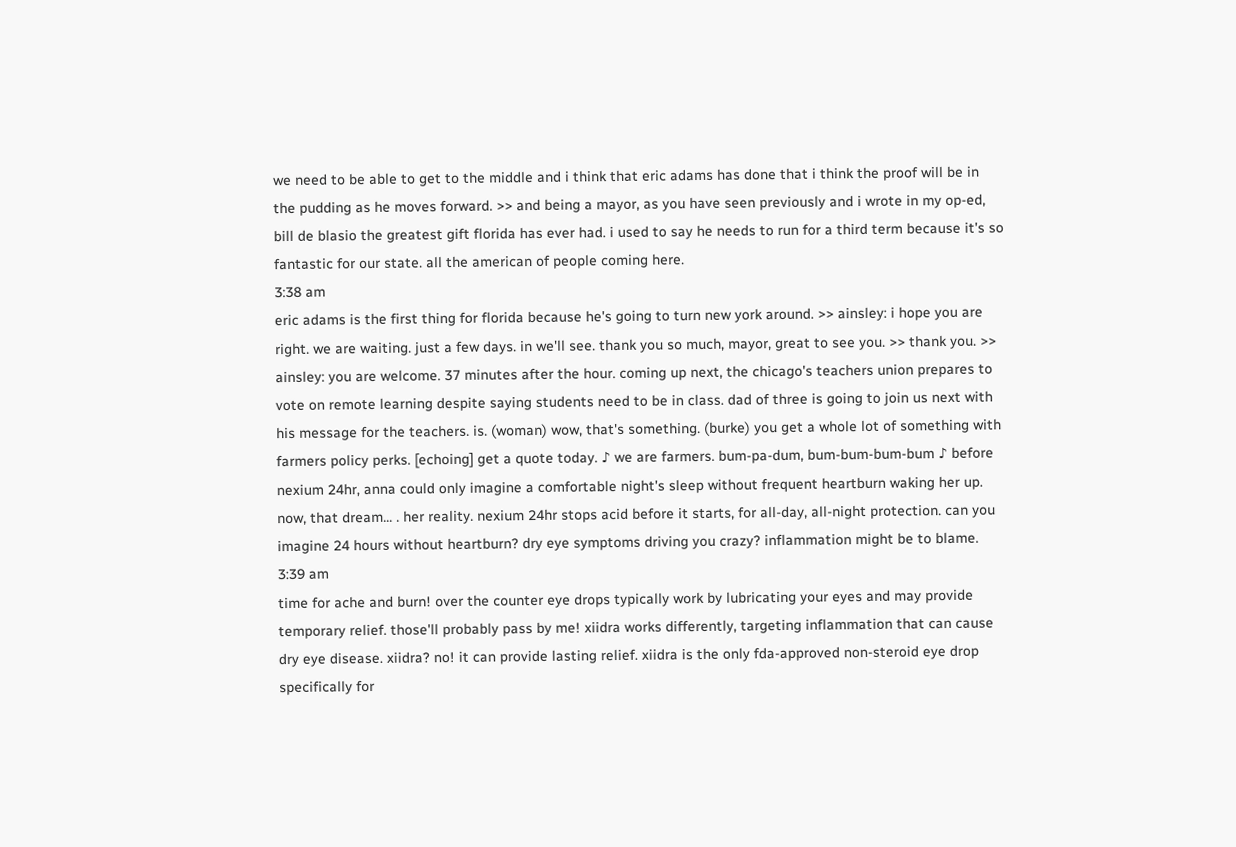we need to be able to get to the middle and i think that eric adams has done that i think the proof will be in the pudding as he moves forward. >> and being a mayor, as you have seen previously and i wrote in my op-ed, bill de blasio the greatest gift florida has ever had. i used to say he needs to run for a third term because it's so fantastic for our state. all the american of people coming here.
3:38 am
eric adams is the first thing for florida because he's going to turn new york around. >> ainsley: i hope you are right. we are waiting. just a few days. in we'll see. thank you so much, mayor, great to see you. >> thank you. >> ainsley: you are welcome. 37 minutes after the hour. coming up next, the chicago's teachers union prepares to vote on remote learning despite saying students need to be in class. dad of three is going to join us next with his message for the teachers. is. (woman) wow, that's something. (burke) you get a whole lot of something with farmers policy perks. [echoing] get a quote today. ♪ we are farmers. bum-pa-dum, bum-bum-bum-bum ♪ before nexium 24hr, anna could only imagine a comfortable night's sleep without frequent heartburn waking her up. now, that dream... . her reality. nexium 24hr stops acid before it starts, for all-day, all-night protection. can you imagine 24 hours without heartburn? dry eye symptoms driving you crazy? inflammation might be to blame.
3:39 am
time for ache and burn! over the counter eye drops typically work by lubricating your eyes and may provide temporary relief. those'll probably pass by me! xiidra works differently, targeting inflammation that can cause dry eye disease. xiidra? no! it can provide lasting relief. xiidra is the only fda-approved non-steroid eye drop specifically for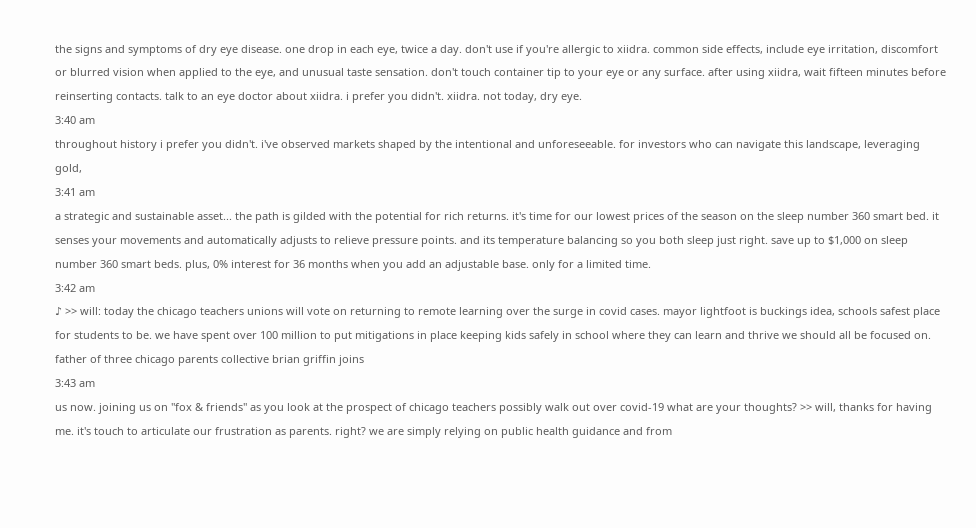the signs and symptoms of dry eye disease. one drop in each eye, twice a day. don't use if you're allergic to xiidra. common side effects, include eye irritation, discomfort or blurred vision when applied to the eye, and unusual taste sensation. don't touch container tip to your eye or any surface. after using xiidra, wait fifteen minutes before reinserting contacts. talk to an eye doctor about xiidra. i prefer you didn't. xiidra. not today, dry eye.
3:40 am
throughout history i prefer you didn't. i've observed markets shaped by the intentional and unforeseeable. for investors who can navigate this landscape, leveraging gold,
3:41 am
a strategic and sustainable asset... the path is gilded with the potential for rich returns. it's time for our lowest prices of the season on the sleep number 360 smart bed. it senses your movements and automatically adjusts to relieve pressure points. and its temperature balancing so you both sleep just right. save up to $1,000 on sleep number 360 smart beds. plus, 0% interest for 36 months when you add an adjustable base. only for a limited time.
3:42 am
♪ >> will: today the chicago teachers unions will vote on returning to remote learning over the surge in covid cases. mayor lightfoot is buckings idea, schools safest place for students to be. we have spent over 100 million to put mitigations in place keeping kids safely in school where they can learn and thrive we should all be focused on. father of three chicago parents collective brian griffin joins
3:43 am
us now. joining us on "fox & friends" as you look at the prospect of chicago teachers possibly walk out over covid-19 what are your thoughts? >> will, thanks for having me. it's touch to articulate our frustration as parents. right? we are simply relying on public health guidance and from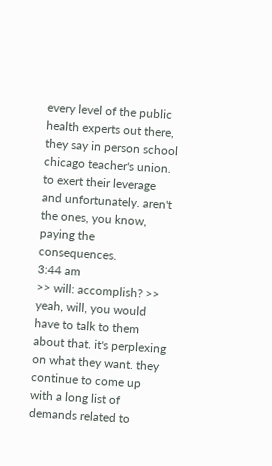every level of the public health experts out there, they say in person school chicago teacher's union. to exert their leverage and unfortunately. aren't the ones, you know, paying the consequences.
3:44 am
>> will: accomplish? >> yeah, will, you would have to talk to them about that. it's perplexing on what they want. they continue to come up with a long list of demands related to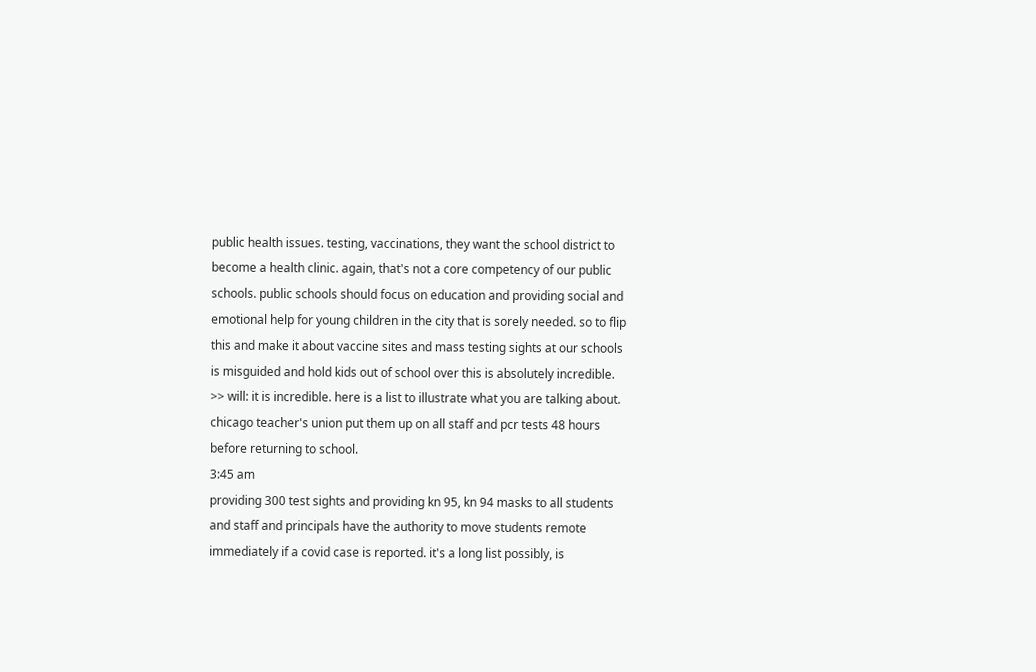public health issues. testing, vaccinations, they want the school district to become a health clinic. again, that's not a core competency of our public schools. public schools should focus on education and providing social and emotional help for young children in the city that is sorely needed. so to flip this and make it about vaccine sites and mass testing sights at our schools is misguided and hold kids out of school over this is absolutely incredible. >> will: it is incredible. here is a list to illustrate what you are talking about. chicago teacher's union put them up on all staff and pcr tests 48 hours before returning to school.
3:45 am
providing 300 test sights and providing kn 95, kn 94 masks to all students and staff and principals have the authority to move students remote immediately if a covid case is reported. it's a long list possibly, is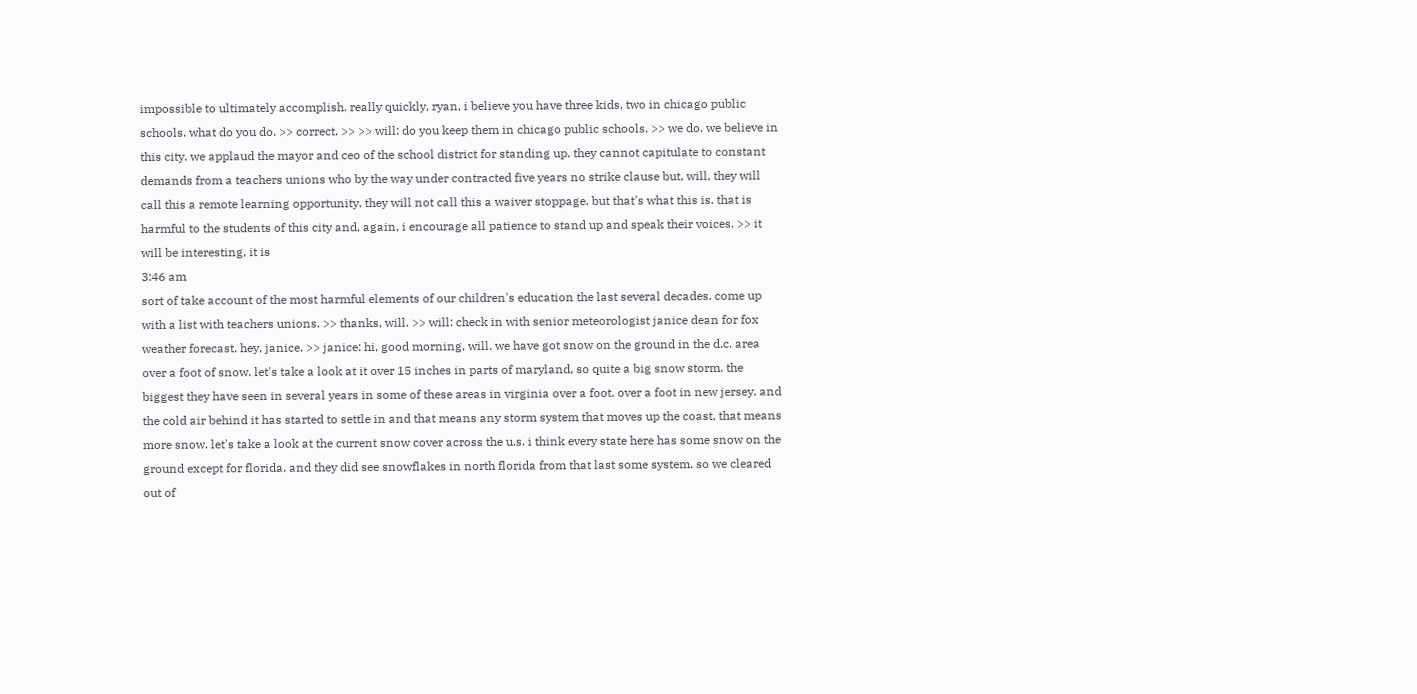impossible to ultimately accomplish. really quickly, ryan, i believe you have three kids, two in chicago public schools. what do you do. >> correct. >> >> will: do you keep them in chicago public schools. >> we do. we believe in this city. we applaud the mayor and ceo of the school district for standing up. they cannot capitulate to constant demands from a teachers unions who by the way under contracted five years no strike clause but, will, they will call this a remote learning opportunity. they will not call this a waiver stoppage. but that's what this is. that is harmful to the students of this city and, again, i encourage all patience to stand up and speak their voices. >> it will be interesting, it is
3:46 am
sort of take account of the most harmful elements of our children's education the last several decades. come up with a list with teachers unions. >> thanks, will. >> will: check in with senior meteorologist janice dean for fox weather forecast. hey, janice. >> janice: hi, good morning, will. we have got snow on the ground in the d.c. area over a foot of snow. let's take a look at it over 15 inches in parts of maryland, so quite a big snow storm. the biggest they have seen in several years in some of these areas in virginia over a foot. over a foot in new jersey. and the cold air behind it has started to settle in and that means any storm system that moves up the coast, that means more snow. let's take a look at the current snow cover across the u.s. i think every state here has some snow on the ground except for florida. and they did see snowflakes in north florida from that last some system. so we cleared out of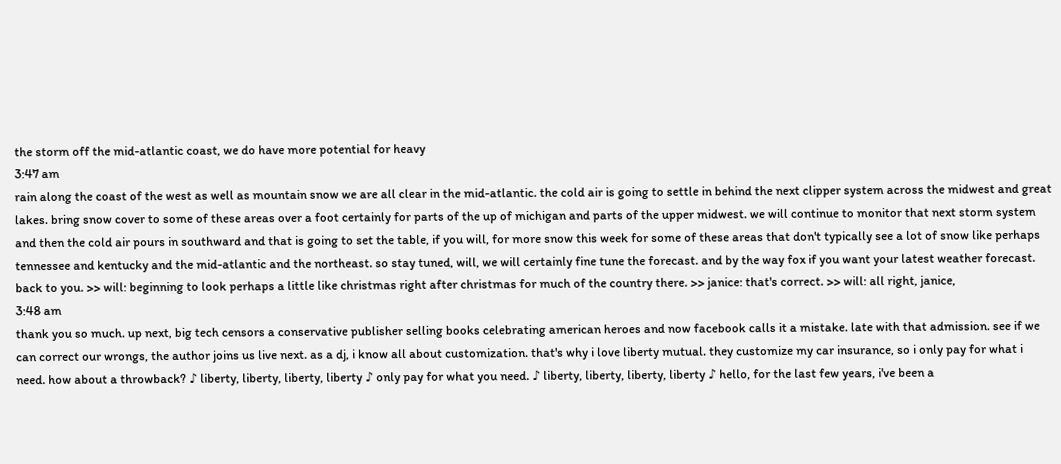the storm off the mid-atlantic coast, we do have more potential for heavy
3:47 am
rain along the coast of the west as well as mountain snow we are all clear in the mid-atlantic. the cold air is going to settle in behind the next clipper system across the midwest and great lakes. bring snow cover to some of these areas over a foot certainly for parts of the up of michigan and parts of the upper midwest. we will continue to monitor that next storm system and then the cold air pours in southward and that is going to set the table, if you will, for more snow this week for some of these areas that don't typically see a lot of snow like perhaps tennessee and kentucky and the mid-atlantic and the northeast. so stay tuned, will, we will certainly fine tune the forecast. and by the way fox if you want your latest weather forecast. back to you. >> will: beginning to look perhaps a little like christmas right after christmas for much of the country there. >> janice: that's correct. >> will: all right, janice,
3:48 am
thank you so much. up next, big tech censors a conservative publisher selling books celebrating american heroes and now facebook calls it a mistake. late with that admission. see if we can correct our wrongs, the author joins us live next. as a dj, i know all about customization. that's why i love liberty mutual. they customize my car insurance, so i only pay for what i need. how about a throwback? ♪ liberty, liberty, liberty, liberty ♪ only pay for what you need. ♪ liberty, liberty, liberty, liberty ♪ hello, for the last few years, i've been a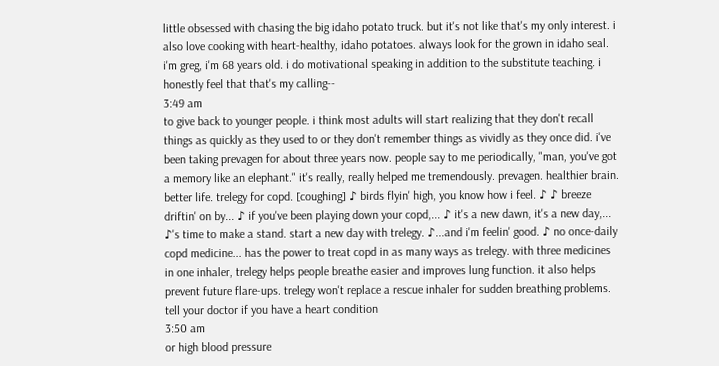little obsessed with chasing the big idaho potato truck. but it's not like that's my only interest. i also love cooking with heart-healthy, idaho potatoes. always look for the grown in idaho seal. i'm greg, i'm 68 years old. i do motivational speaking in addition to the substitute teaching. i honestly feel that that's my calling--
3:49 am
to give back to younger people. i think most adults will start realizing that they don't recall things as quickly as they used to or they don't remember things as vividly as they once did. i've been taking prevagen for about three years now. people say to me periodically, "man, you've got a memory like an elephant." it's really, really helped me tremendously. prevagen. healthier brain. better life. trelegy for copd. [coughing] ♪ birds flyin' high, you know how i feel. ♪ ♪ breeze driftin' on by... ♪ if you've been playing down your copd,... ♪ it's a new dawn, it's a new day,... ♪'s time to make a stand. start a new day with trelegy. ♪...and i'm feelin' good. ♪ no once-daily copd medicine... has the power to treat copd in as many ways as trelegy. with three medicines in one inhaler, trelegy helps people breathe easier and improves lung function. it also helps prevent future flare-ups. trelegy won't replace a rescue inhaler for sudden breathing problems. tell your doctor if you have a heart condition
3:50 am
or high blood pressure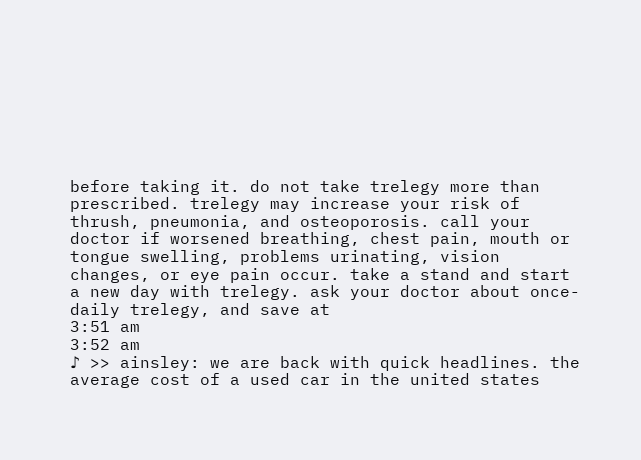before taking it. do not take trelegy more than prescribed. trelegy may increase your risk of thrush, pneumonia, and osteoporosis. call your doctor if worsened breathing, chest pain, mouth or tongue swelling, problems urinating, vision changes, or eye pain occur. take a stand and start a new day with trelegy. ask your doctor about once-daily trelegy, and save at
3:51 am
3:52 am
♪ >> ainsley: we are back with quick headlines. the average cost of a used car in the united states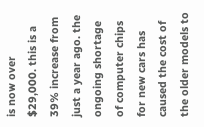is now over $29,000. this is a 39% increase from just a year ago. the ongoing shortage of computer chips for new cars has caused the cost of the older models to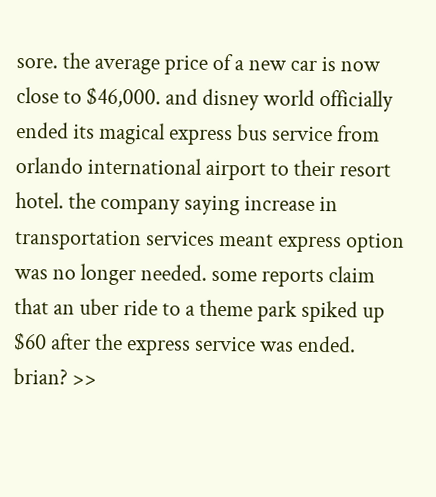sore. the average price of a new car is now close to $46,000. and disney world officially ended its magical express bus service from orlando international airport to their resort hotel. the company saying increase in transportation services meant express option was no longer needed. some reports claim that an uber ride to a theme park spiked up $60 after the express service was ended. brian? >>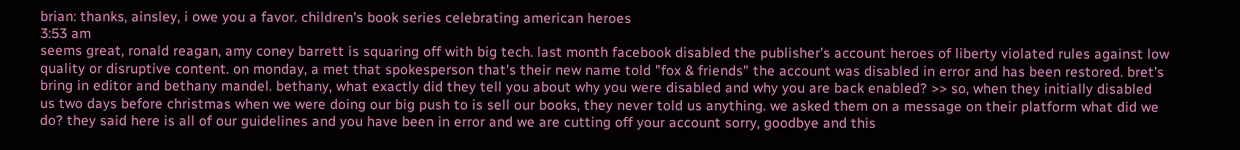brian: thanks, ainsley, i owe you a favor. children's book series celebrating american heroes
3:53 am
seems great, ronald reagan, amy coney barrett is squaring off with big tech. last month facebook disabled the publisher's account heroes of liberty violated rules against low quality or disruptive content. on monday, a met that spokesperson that's their new name told "fox & friends" the account was disabled in error and has been restored. bret's bring in editor and bethany mandel. bethany, what exactly did they tell you about why you were disabled and why you are back enabled? >> so, when they initially disabled us two days before christmas when we were doing our big push to is sell our books, they never told us anything. we asked them on a message on their platform what did we do? they said here is all of our guidelines and you have been in error and we are cutting off your account sorry, goodbye and this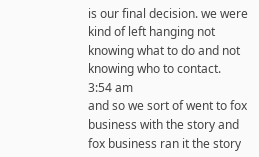is our final decision. we were kind of left hanging not knowing what to do and not knowing who to contact.
3:54 am
and so we sort of went to fox business with the story and fox business ran it the story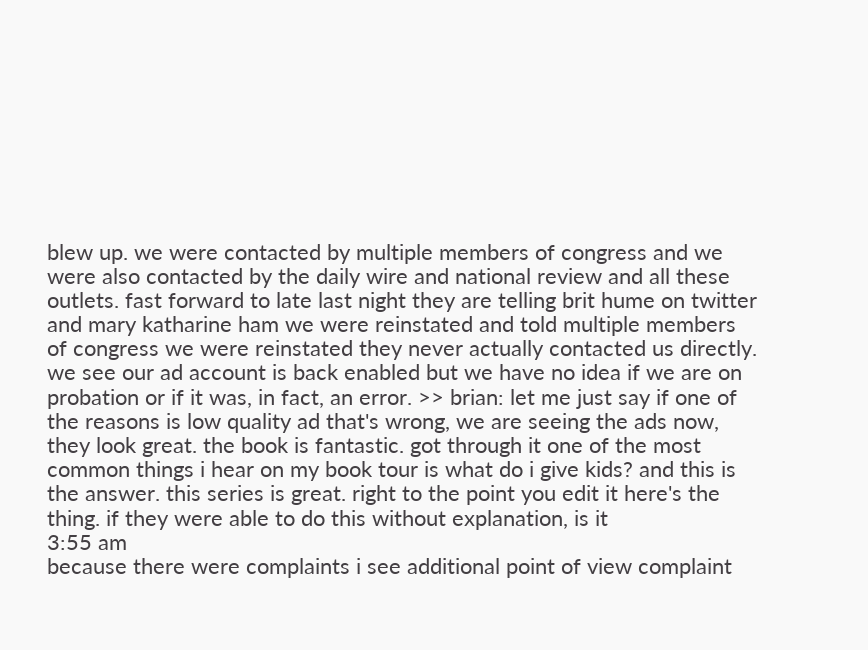blew up. we were contacted by multiple members of congress and we were also contacted by the daily wire and national review and all these outlets. fast forward to late last night they are telling brit hume on twitter and mary katharine ham we were reinstated and told multiple members of congress we were reinstated they never actually contacted us directly. we see our ad account is back enabled but we have no idea if we are on probation or if it was, in fact, an error. >> brian: let me just say if one of the reasons is low quality ad that's wrong, we are seeing the ads now, they look great. the book is fantastic. got through it one of the most common things i hear on my book tour is what do i give kids? and this is the answer. this series is great. right to the point you edit it here's the thing. if they were able to do this without explanation, is it
3:55 am
because there were complaints i see additional point of view complaint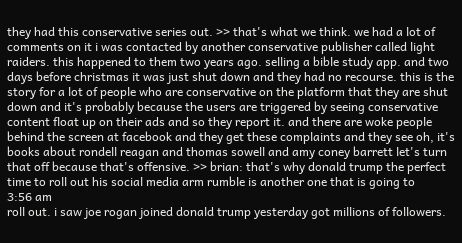they had this conservative series out. >> that's what we think. we had a lot of comments on it i was contacted by another conservative publisher called light raiders. this happened to them two years ago. selling a bible study app. and two days before christmas it was just shut down and they had no recourse. this is the story for a lot of people who are conservative on the platform that they are shut down and it's probably because the users are triggered by seeing conservative content float up on their ads and so they report it. and there are woke people behind the screen at facebook and they get these complaints and they see oh, it's books about rondell reagan and thomas sowell and amy coney barrett let's turn that off because that's offensive. >> brian: that's why donald trump the perfect time to roll out his social media arm rumble is another one that is going to
3:56 am
roll out. i saw joe rogan joined donald trump yesterday got millions of followers.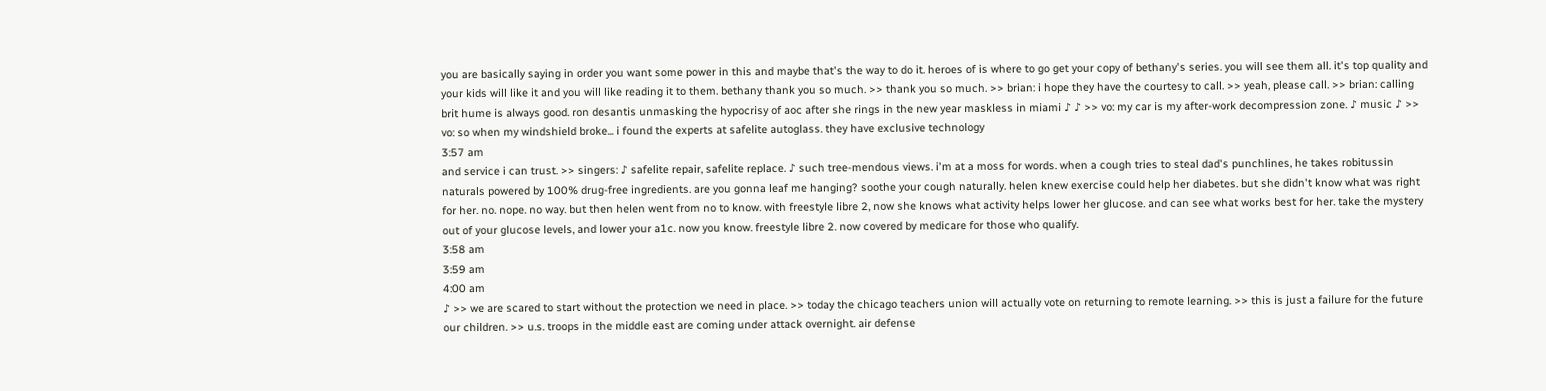you are basically saying in order you want some power in this and maybe that's the way to do it. heroes of is where to go get your copy of bethany's series. you will see them all. it's top quality and your kids will like it and you will like reading it to them. bethany thank you so much. >> thank you so much. >> brian: i hope they have the courtesy to call. >> yeah, please call. >> brian: calling brit hume is always good. ron desantis unmasking the hypocrisy of aoc after she rings in the new year maskless in miami ♪ ♪ >> vo: my car is my after-work decompression zone. ♪ music ♪ >> vo: so when my windshield broke... i found the experts at safelite autoglass. they have exclusive technology
3:57 am
and service i can trust. >> singers: ♪ safelite repair, safelite replace. ♪ such tree-mendous views. i'm at a moss for words. when a cough tries to steal dad's punchlines, he takes robitussin naturals powered by 100% drug-free ingredients. are you gonna leaf me hanging? soothe your cough naturally. helen knew exercise could help her diabetes. but she didn't know what was right for her. no. nope. no way. but then helen went from no to know. with freestyle libre 2, now she knows what activity helps lower her glucose. and can see what works best for her. take the mystery out of your glucose levels, and lower your a1c. now you know. freestyle libre 2. now covered by medicare for those who qualify.
3:58 am
3:59 am
4:00 am
♪ >> we are scared to start without the protection we need in place. >> today the chicago teachers union will actually vote on returning to remote learning. >> this is just a failure for the future our children. >> u.s. troops in the middle east are coming under attack overnight. air defense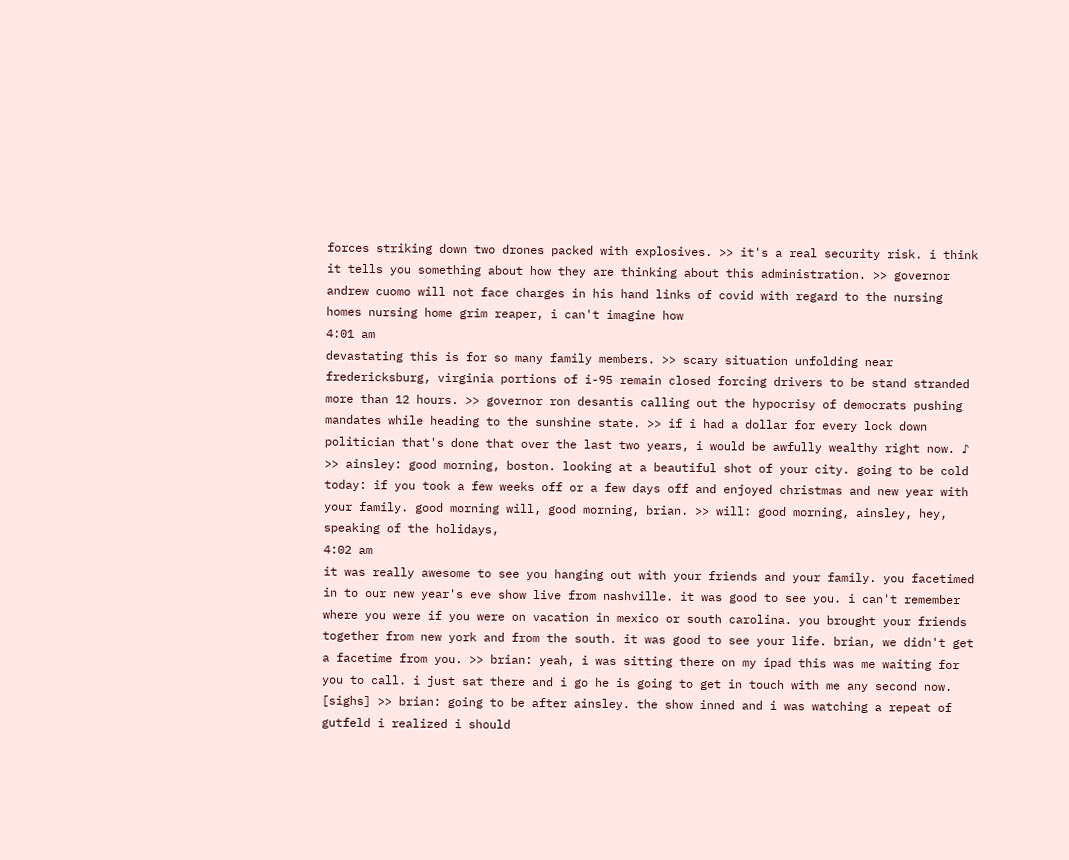forces striking down two drones packed with explosives. >> it's a real security risk. i think it tells you something about how they are thinking about this administration. >> governor andrew cuomo will not face charges in his hand links of covid with regard to the nursing homes nursing home grim reaper, i can't imagine how
4:01 am
devastating this is for so many family members. >> scary situation unfolding near fredericksburg, virginia portions of i-95 remain closed forcing drivers to be stand stranded more than 12 hours. >> governor ron desantis calling out the hypocrisy of democrats pushing mandates while heading to the sunshine state. >> if i had a dollar for every lock down politician that's done that over the last two years, i would be awfully wealthy right now. ♪ >> ainsley: good morning, boston. looking at a beautiful shot of your city. going to be cold today: if you took a few weeks off or a few days off and enjoyed christmas and new year with your family. good morning will, good morning, brian. >> will: good morning, ainsley, hey, speaking of the holidays,
4:02 am
it was really awesome to see you hanging out with your friends and your family. you facetimed in to our new year's eve show live from nashville. it was good to see you. i can't remember where you were if you were on vacation in mexico or south carolina. you brought your friends together from new york and from the south. it was good to see your life. brian, we didn't get a facetime from you. >> brian: yeah, i was sitting there on my ipad this was me waiting for you to call. i just sat there and i go he is going to get in touch with me any second now. [sighs] >> brian: going to be after ainsley. the show inned and i was watching a repeat of gutfeld i realized i should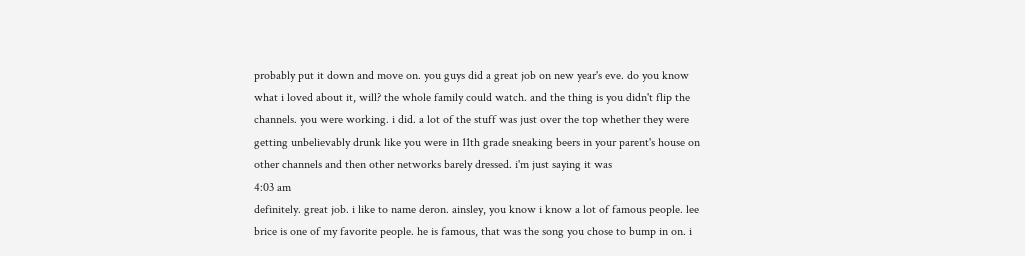probably put it down and move on. you guys did a great job on new year's eve. do you know what i loved about it, will? the whole family could watch. and the thing is you didn't flip the channels. you were working. i did. a lot of the stuff was just over the top whether they were getting unbelievably drunk like you were in 11th grade sneaking beers in your parent's house on other channels and then other networks barely dressed. i'm just saying it was
4:03 am
definitely. great job. i like to name deron. ainsley, you know i know a lot of famous people. lee brice is one of my favorite people. he is famous, that was the song you chose to bump in on. i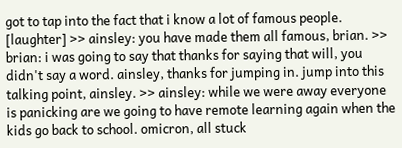got to tap into the fact that i know a lot of famous people. [laughter] >> ainsley: you have made them all famous, brian. >> brian: i was going to say that thanks for saying that will, you didn't say a word. ainsley, thanks for jumping in. jump into this talking point, ainsley. >> ainsley: while we were away everyone is panicking are we going to have remote learning again when the kids go back to school. omicron, all stuck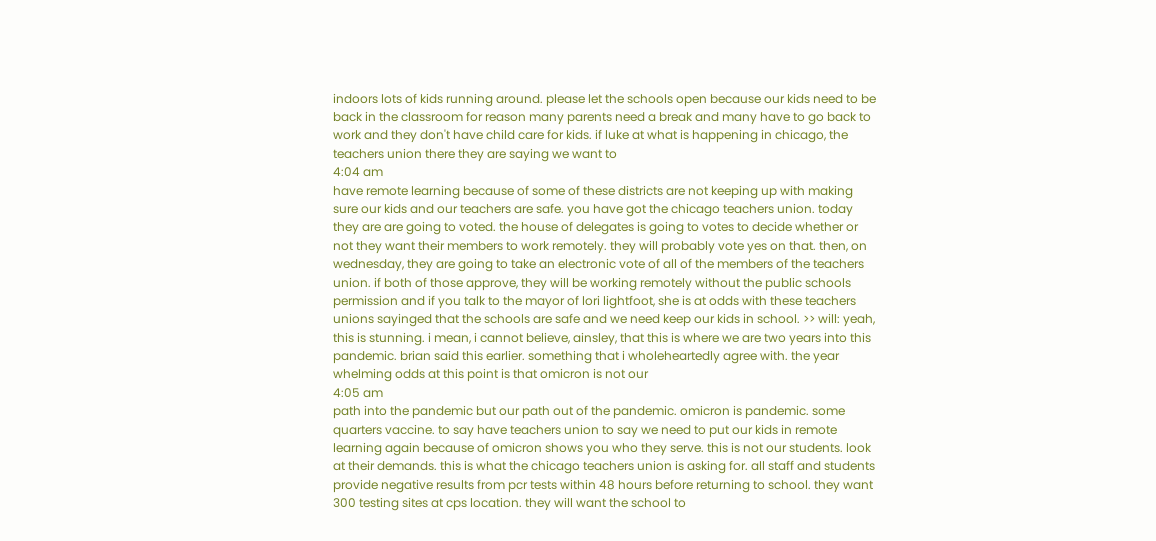indoors lots of kids running around. please let the schools open because our kids need to be back in the classroom for reason many parents need a break and many have to go back to work and they don't have child care for kids. if luke at what is happening in chicago, the teachers union there they are saying we want to
4:04 am
have remote learning because of some of these districts are not keeping up with making sure our kids and our teachers are safe. you have got the chicago teachers union. today they are are going to voted. the house of delegates is going to votes to decide whether or not they want their members to work remotely. they will probably vote yes on that. then, on wednesday, they are going to take an electronic vote of all of the members of the teachers union. if both of those approve, they will be working remotely without the public schools permission and if you talk to the mayor of lori lightfoot, she is at odds with these teachers unions sayinged that the schools are safe and we need keep our kids in school. >> will: yeah, this is stunning. i mean, i cannot believe, ainsley, that this is where we are two years into this pandemic. brian said this earlier. something that i wholeheartedly agree with. the year whelming odds at this point is that omicron is not our
4:05 am
path into the pandemic but our path out of the pandemic. omicron is pandemic. some quarters vaccine. to say have teachers union to say we need to put our kids in remote learning again because of omicron shows you who they serve. this is not our students. look at their demands. this is what the chicago teachers union is asking for. all staff and students provide negative results from pcr tests within 48 hours before returning to school. they want 300 testing sites at cps location. they will want the school to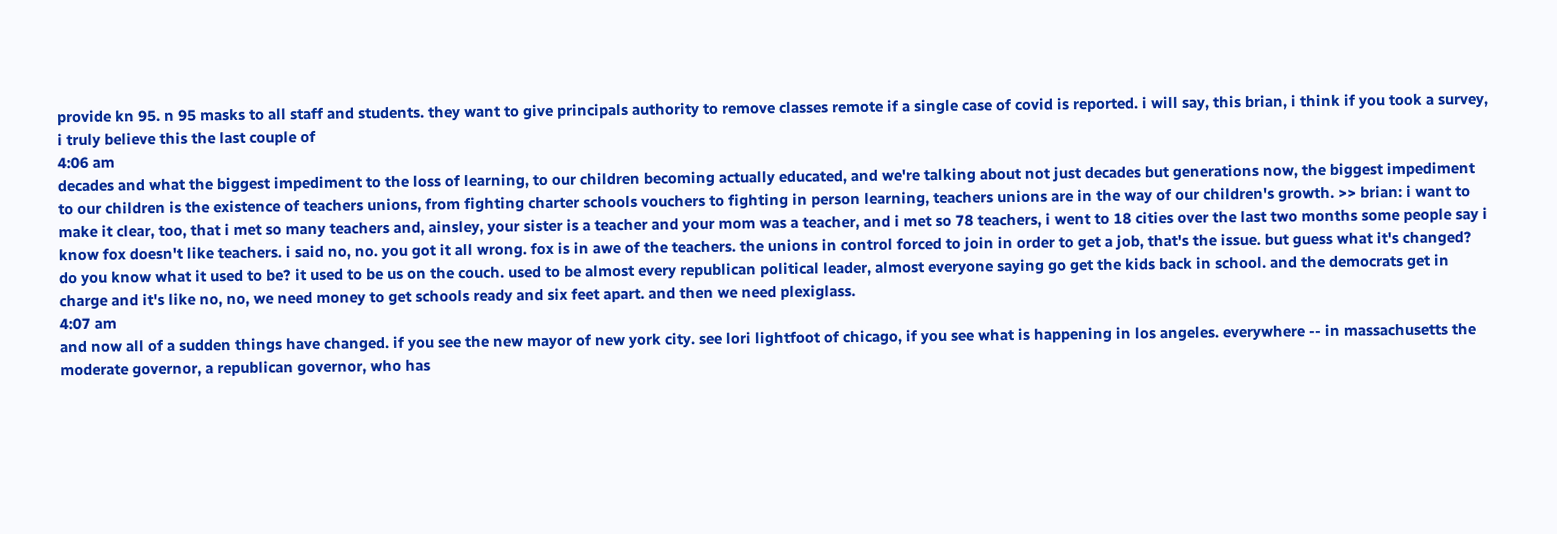provide kn 95. n 95 masks to all staff and students. they want to give principals authority to remove classes remote if a single case of covid is reported. i will say, this brian, i think if you took a survey, i truly believe this the last couple of
4:06 am
decades and what the biggest impediment to the loss of learning, to our children becoming actually educated, and we're talking about not just decades but generations now, the biggest impediment to our children is the existence of teachers unions, from fighting charter schools vouchers to fighting in person learning, teachers unions are in the way of our children's growth. >> brian: i want to make it clear, too, that i met so many teachers and, ainsley, your sister is a teacher and your mom was a teacher, and i met so 78 teachers, i went to 18 cities over the last two months some people say i know fox doesn't like teachers. i said no, no. you got it all wrong. fox is in awe of the teachers. the unions in control forced to join in order to get a job, that's the issue. but guess what it's changed? do you know what it used to be? it used to be us on the couch. used to be almost every republican political leader, almost everyone saying go get the kids back in school. and the democrats get in charge and it's like no, no, we need money to get schools ready and six feet apart. and then we need plexiglass.
4:07 am
and now all of a sudden things have changed. if you see the new mayor of new york city. see lori lightfoot of chicago, if you see what is happening in los angeles. everywhere -- in massachusetts the moderate governor, a republican governor, who has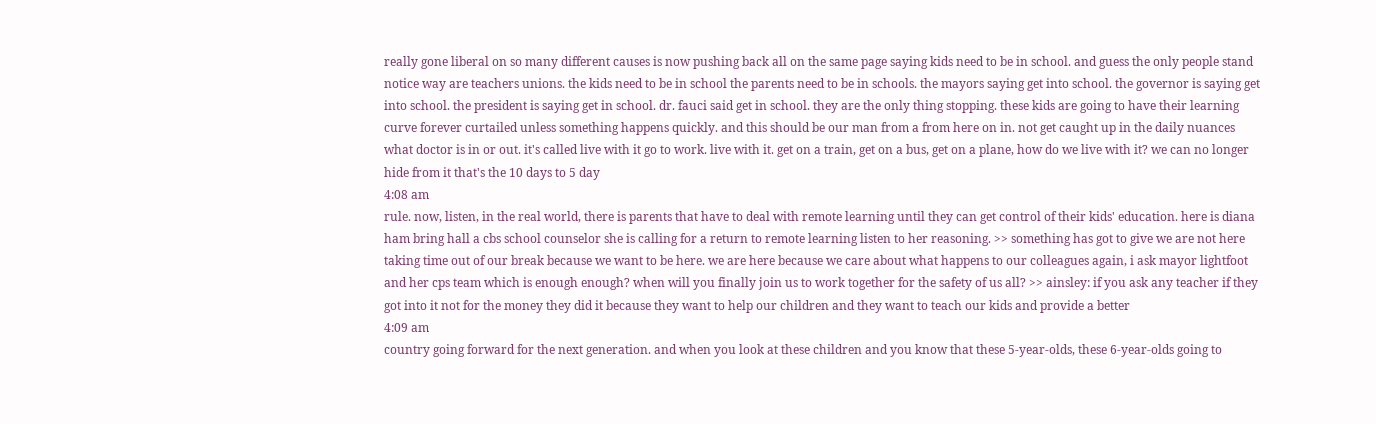really gone liberal on so many different causes is now pushing back all on the same page saying kids need to be in school. and guess the only people stand notice way are teachers unions. the kids need to be in school the parents need to be in schools. the mayors saying get into school. the governor is saying get into school. the president is saying get in school. dr. fauci said get in school. they are the only thing stopping. these kids are going to have their learning curve forever curtailed unless something happens quickly. and this should be our man from a from here on in. not get caught up in the daily nuances what doctor is in or out. it's called live with it go to work. live with it. get on a train, get on a bus, get on a plane, how do we live with it? we can no longer hide from it that's the 10 days to 5 day
4:08 am
rule. now, listen, in the real world, there is parents that have to deal with remote learning until they can get control of their kids' education. here is diana ham bring hall a cbs school counselor she is calling for a return to remote learning listen to her reasoning. >> something has got to give we are not here taking time out of our break because we want to be here. we are here because we care about what happens to our colleagues again, i ask mayor lightfoot and her cps team which is enough enough? when will you finally join us to work together for the safety of us all? >> ainsley: if you ask any teacher if they got into it not for the money they did it because they want to help our children and they want to teach our kids and provide a better
4:09 am
country going forward for the next generation. and when you look at these children and you know that these 5-year-olds, these 6-year-olds going to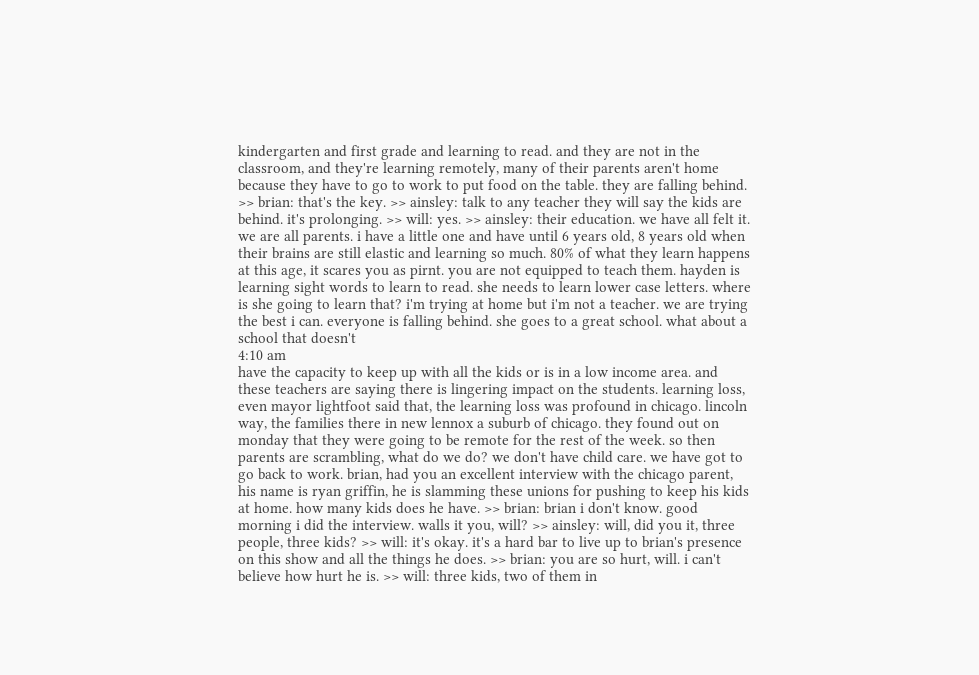kindergarten and first grade and learning to read. and they are not in the classroom, and they're learning remotely, many of their parents aren't home because they have to go to work to put food on the table. they are falling behind. >> brian: that's the key. >> ainsley: talk to any teacher they will say the kids are behind. it's prolonging. >> will: yes. >> ainsley: their education. we have all felt it. we are all parents. i have a little one and have until 6 years old, 8 years old when their brains are still elastic and learning so much. 80% of what they learn happens at this age, it scares you as pirnt. you are not equipped to teach them. hayden is learning sight words to learn to read. she needs to learn lower case letters. where is she going to learn that? i'm trying at home but i'm not a teacher. we are trying the best i can. everyone is falling behind. she goes to a great school. what about a school that doesn't
4:10 am
have the capacity to keep up with all the kids or is in a low income area. and these teachers are saying there is lingering impact on the students. learning loss, even mayor lightfoot said that, the learning loss was profound in chicago. lincoln way, the families there in new lennox a suburb of chicago. they found out on monday that they were going to be remote for the rest of the week. so then parents are scrambling, what do we do? we don't have child care. we have got to go back to work. brian, had you an excellent interview with the chicago parent, his name is ryan griffin, he is slamming these unions for pushing to keep his kids at home. how many kids does he have. >> brian: brian i don't know. good morning i did the interview. walls it you, will? >> ainsley: will, did you it, three people, three kids? >> will: it's okay. it's a hard bar to live up to brian's presence on this show and all the things he does. >> brian: you are so hurt, will. i can't believe how hurt he is. >> will: three kids, two of them in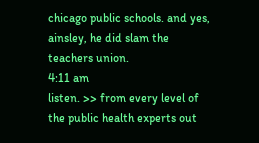chicago public schools. and yes, ainsley, he did slam the teachers union.
4:11 am
listen. >> from every level of the public health experts out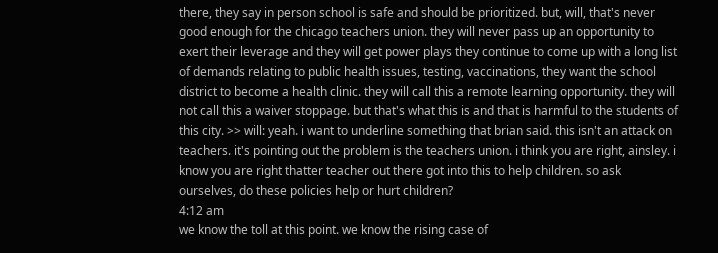there, they say in person school is safe and should be prioritized. but, will, that's never good enough for the chicago teachers union. they will never pass up an opportunity to exert their leverage and they will get power plays they continue to come up with a long list of demands relating to public health issues, testing, vaccinations, they want the school district to become a health clinic. they will call this a remote learning opportunity. they will not call this a waiver stoppage. but that's what this is and that is harmful to the students of this city. >> will: yeah. i want to underline something that brian said. this isn't an attack on teachers. it's pointing out the problem is the teachers union. i think you are right, ainsley. i know you are right thatter teacher out there got into this to help children. so ask ourselves, do these policies help or hurt children?
4:12 am
we know the toll at this point. we know the rising case of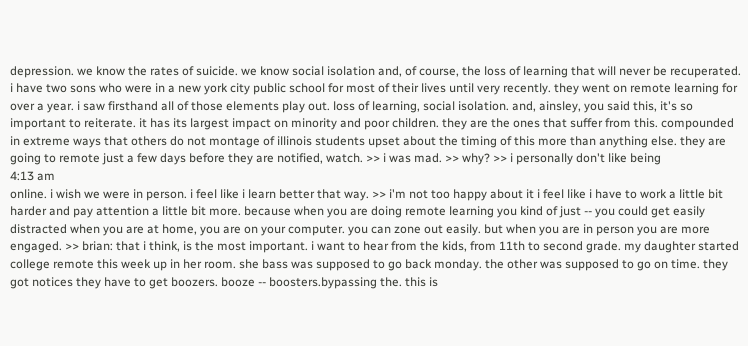depression. we know the rates of suicide. we know social isolation and, of course, the loss of learning that will never be recuperated. i have two sons who were in a new york city public school for most of their lives until very recently. they went on remote learning for over a year. i saw firsthand all of those elements play out. loss of learning, social isolation. and, ainsley, you said this, it's so important to reiterate. it has its largest impact on minority and poor children. they are the ones that suffer from this. compounded in extreme ways that others do not montage of illinois students upset about the timing of this more than anything else. they are going to remote just a few days before they are notified, watch. >> i was mad. >> why? >> i personally don't like being
4:13 am
online. i wish we were in person. i feel like i learn better that way. >> i'm not too happy about it i feel like i have to work a little bit harder and pay attention a little bit more. because when you are doing remote learning you kind of just -- you could get easily distracted when you are at home, you are on your computer. you can zone out easily. but when you are in person you are more engaged. >> brian: that i think, is the most important. i want to hear from the kids, from 11th to second grade. my daughter started college remote this week up in her room. she bass was supposed to go back monday. the other was supposed to go on time. they got notices they have to get boozers. booze -- boosters.bypassing the. this is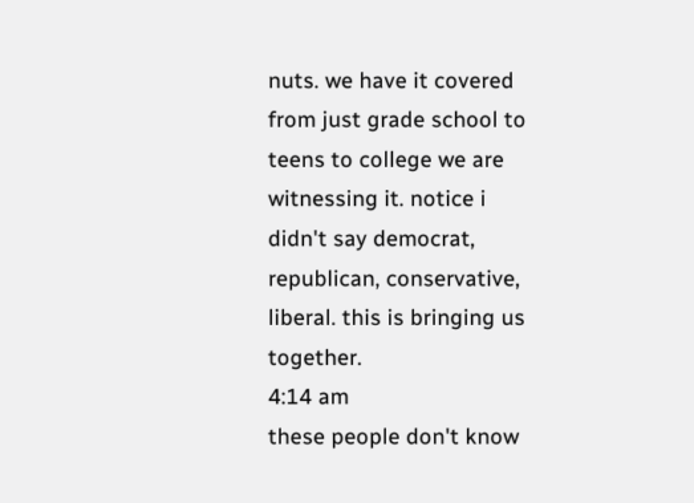nuts. we have it covered from just grade school to teens to college we are witnessing it. notice i didn't say democrat, republican, conservative, liberal. this is bringing us together.
4:14 am
these people don't know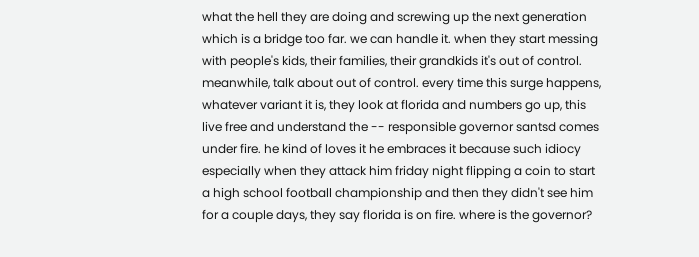what the hell they are doing and screwing up the next generation which is a bridge too far. we can handle it. when they start messing with people's kids, their families, their grandkids it's out of control. meanwhile, talk about out of control. every time this surge happens, whatever variant it is, they look at florida and numbers go up, this live free and understand the -- responsible governor santsd comes under fire. he kind of loves it he embraces it because such idiocy especially when they attack him friday night flipping a coin to start a high school football championship and then they didn't see him for a couple days, they say florida is on fire. where is the governor?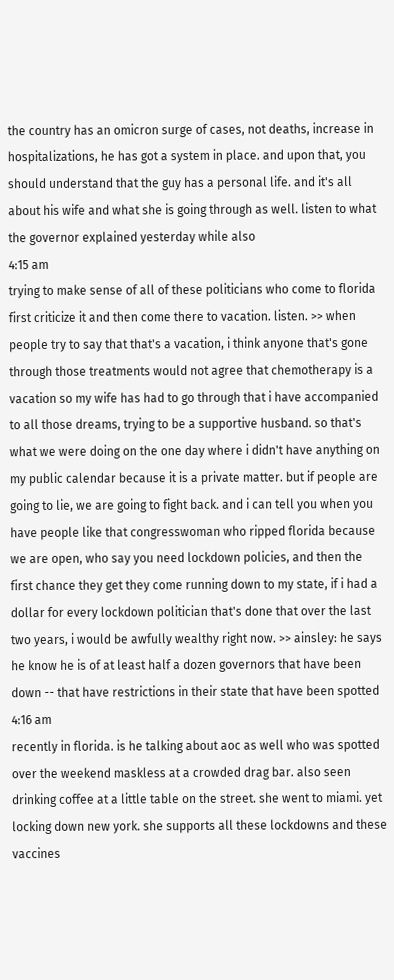the country has an omicron surge of cases, not deaths, increase in hospitalizations, he has got a system in place. and upon that, you should understand that the guy has a personal life. and it's all about his wife and what she is going through as well. listen to what the governor explained yesterday while also
4:15 am
trying to make sense of all of these politicians who come to florida first criticize it and then come there to vacation. listen. >> when people try to say that that's a vacation, i think anyone that's gone through those treatments would not agree that chemotherapy is a vacation so my wife has had to go through that i have accompanied to all those dreams, trying to be a supportive husband. so that's what we were doing on the one day where i didn't have anything on my public calendar because it is a private matter. but if people are going to lie, we are going to fight back. and i can tell you when you have people like that congresswoman who ripped florida because we are open, who say you need lockdown policies, and then the first chance they get they come running down to my state, if i had a dollar for every lockdown politician that's done that over the last two years, i would be awfully wealthy right now. >> ainsley: he says he know he is of at least half a dozen governors that have been down -- that have restrictions in their state that have been spotted
4:16 am
recently in florida. is he talking about aoc as well who was spotted over the weekend maskless at a crowded drag bar. also seen drinking coffee at a little table on the street. she went to miami. yet locking down new york. she supports all these lockdowns and these vaccines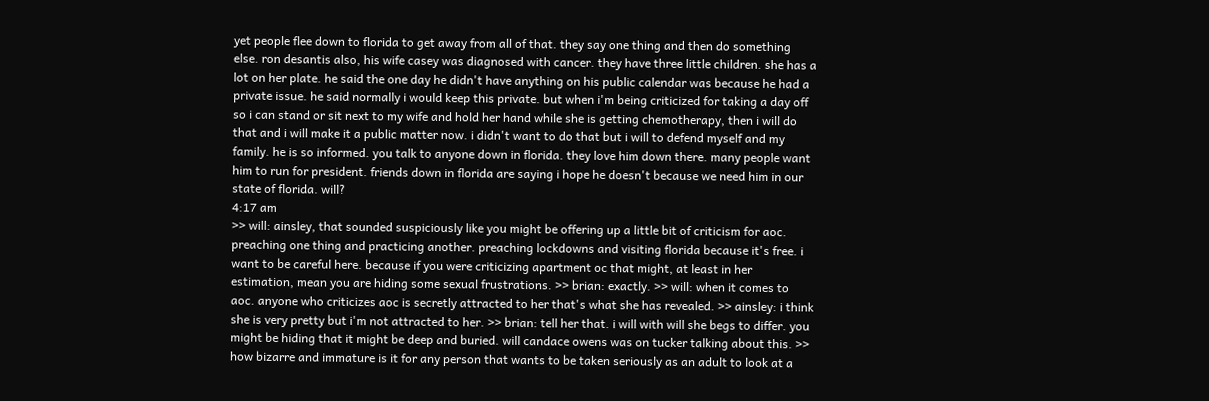yet people flee down to florida to get away from all of that. they say one thing and then do something else. ron desantis also, his wife casey was diagnosed with cancer. they have three little children. she has a lot on her plate. he said the one day he didn't have anything on his public calendar was because he had a private issue. he said normally i would keep this private. but when i'm being criticized for taking a day off so i can stand or sit next to my wife and hold her hand while she is getting chemotherapy, then i will do that and i will make it a public matter now. i didn't want to do that but i will to defend myself and my family. he is so informed. you talk to anyone down in florida. they love him down there. many people want him to run for president. friends down in florida are saying i hope he doesn't because we need him in our state of florida. will?
4:17 am
>> will: ainsley, that sounded suspiciously like you might be offering up a little bit of criticism for aoc. preaching one thing and practicing another. preaching lockdowns and visiting florida because it's free. i want to be careful here. because if you were criticizing apartment oc that might, at least in her estimation, mean you are hiding some sexual frustrations. >> brian: exactly. >> will: when it comes to aoc. anyone who criticizes aoc is secretly attracted to her that's what she has revealed. >> ainsley: i think she is very pretty but i'm not attracted to her. >> brian: tell her that. i will with will she begs to differ. you might be hiding that it might be deep and buried. will candace owens was on tucker talking about this. >> how bizarre and immature is it for any person that wants to be taken seriously as an adult to look at a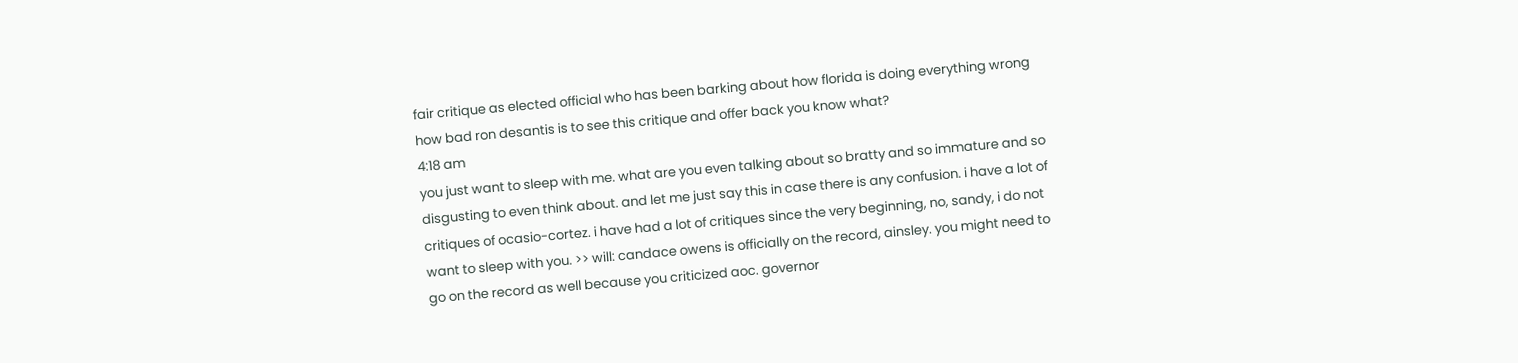fair critique as elected official who has been barking about how florida is doing everything wrong how bad ron desantis is to see this critique and offer back you know what?
4:18 am
you just want to sleep with me. what are you even talking about so bratty and so immature and so disgusting to even think about. and let me just say this in case there is any confusion. i have a lot of critiques of ocasio-cortez. i have had a lot of critiques since the very beginning, no, sandy, i do not want to sleep with you. >> will: candace owens is officially on the record, ainsley. you might need to go on the record as well because you criticized aoc. governor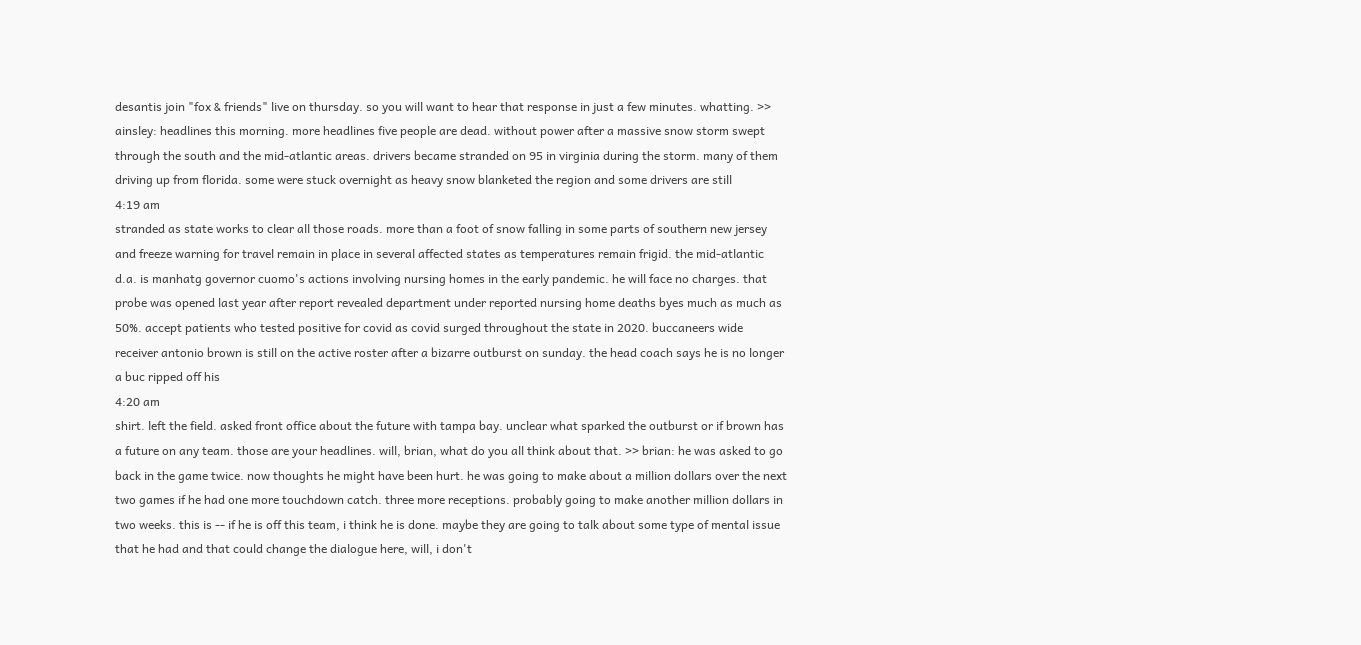desantis join "fox & friends" live on thursday. so you will want to hear that response in just a few minutes. whatting. >> ainsley: headlines this morning. more headlines five people are dead. without power after a massive snow storm swept through the south and the mid-atlantic areas. drivers became stranded on 95 in virginia during the storm. many of them driving up from florida. some were stuck overnight as heavy snow blanketed the region and some drivers are still
4:19 am
stranded as state works to clear all those roads. more than a foot of snow falling in some parts of southern new jersey and freeze warning for travel remain in place in several affected states as temperatures remain frigid. the mid-atlantic d.a. is manhatg governor cuomo's actions involving nursing homes in the early pandemic. he will face no charges. that probe was opened last year after report revealed department under reported nursing home deaths byes much as much as 50%. accept patients who tested positive for covid as covid surged throughout the state in 2020. buccaneers wide receiver antonio brown is still on the active roster after a bizarre outburst on sunday. the head coach says he is no longer a buc ripped off his
4:20 am
shirt. left the field. asked front office about the future with tampa bay. unclear what sparked the outburst or if brown has a future on any team. those are your headlines. will, brian, what do you all think about that. >> brian: he was asked to go back in the game twice. now thoughts he might have been hurt. he was going to make about a million dollars over the next two games if he had one more touchdown catch. three more receptions. probably going to make another million dollars in two weeks. this is -- if he is off this team, i think he is done. maybe they are going to talk about some type of mental issue that he had and that could change the dialogue here, will, i don't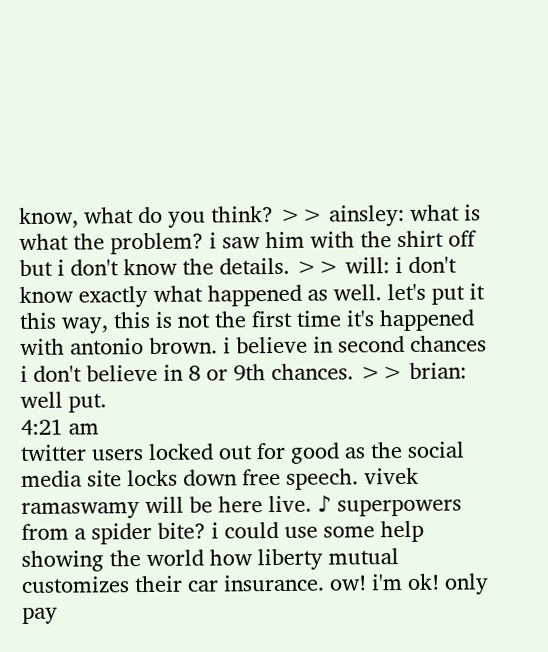know, what do you think? >> ainsley: what is what the problem? i saw him with the shirt off but i don't know the details. >> will: i don't know exactly what happened as well. let's put it this way, this is not the first time it's happened with antonio brown. i believe in second chances i don't believe in 8 or 9th chances. >> brian: well put.
4:21 am
twitter users locked out for good as the social media site locks down free speech. vivek ramaswamy will be here live. ♪ superpowers from a spider bite? i could use some help showing the world how liberty mutual customizes their car insurance. ow! i'm ok! only pay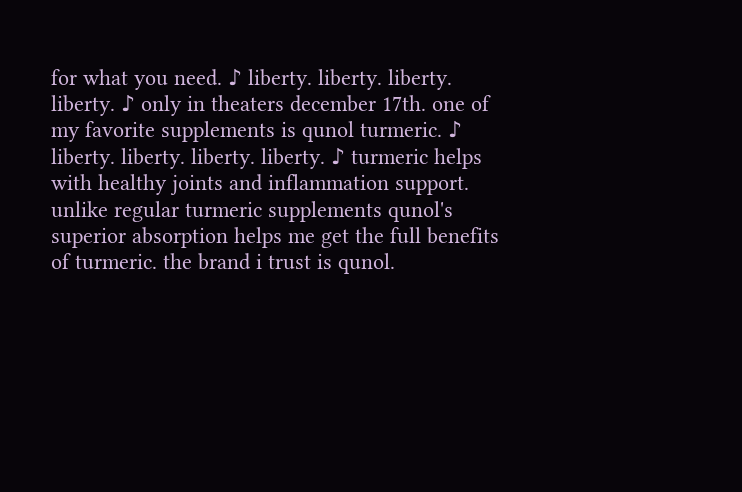for what you need. ♪ liberty. liberty. liberty. liberty. ♪ only in theaters december 17th. one of my favorite supplements is qunol turmeric. ♪ liberty. liberty. liberty. liberty. ♪ turmeric helps with healthy joints and inflammation support. unlike regular turmeric supplements qunol's superior absorption helps me get the full benefits of turmeric. the brand i trust is qunol.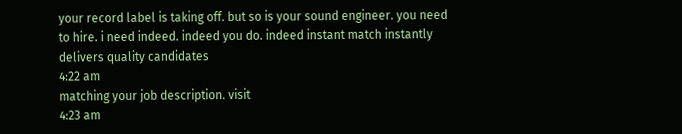your record label is taking off. but so is your sound engineer. you need to hire. i need indeed. indeed you do. indeed instant match instantly delivers quality candidates
4:22 am
matching your job description. visit
4:23 am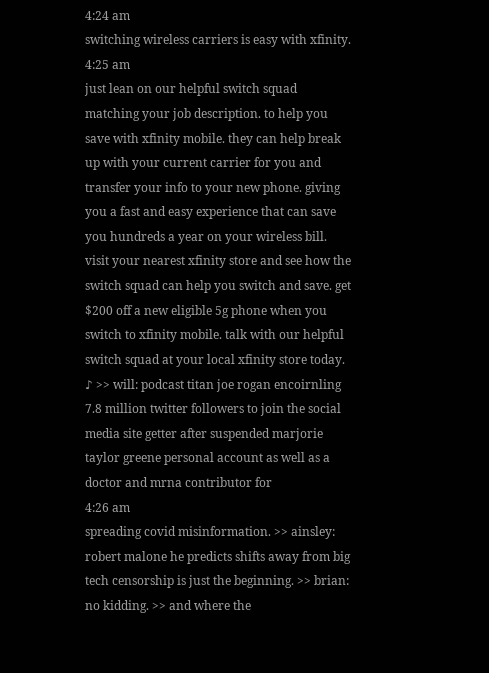4:24 am
switching wireless carriers is easy with xfinity.
4:25 am
just lean on our helpful switch squad matching your job description. to help you save with xfinity mobile. they can help break up with your current carrier for you and transfer your info to your new phone. giving you a fast and easy experience that can save you hundreds a year on your wireless bill. visit your nearest xfinity store and see how the switch squad can help you switch and save. get $200 off a new eligible 5g phone when you switch to xfinity mobile. talk with our helpful switch squad at your local xfinity store today. ♪ >> will: podcast titan joe rogan encoirnling 7.8 million twitter followers to join the social media site getter after suspended marjorie taylor greene personal account as well as a doctor and mrna contributor for
4:26 am
spreading covid misinformation. >> ainsley: robert malone he predicts shifts away from big tech censorship is just the beginning. >> brian: no kidding. >> and where the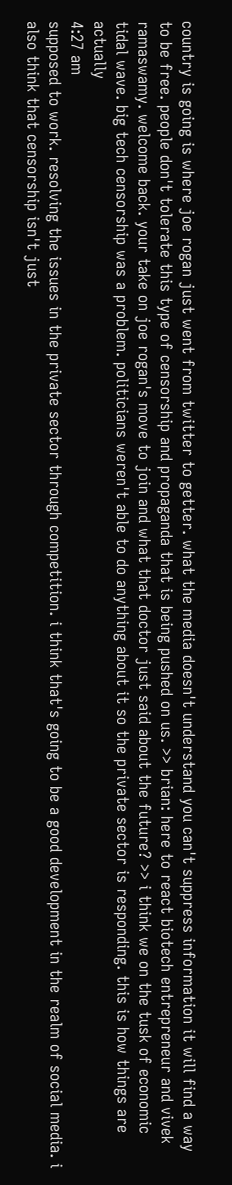country is going is where joe rogan just went from twitter to getter. what the media doesn't understand you can't suppress information it will find a way to be free. people don't tolerate this type of censorship and propaganda that is being pushed on us. >> brian: here to react biotech entrepreneur and vivek ramaswamy. welcome back. your take on joe rogan's move to join and what that doctor just said about the future? >> i think we on the tusk of economic tidal wave. big tech censorship was a problem. politicians weren't able to do anything about it so the private sector is responding. this is how things are actually
4:27 am
supposed to work. resolving the issues in the private sector through competition. i think that's going to be a good development in the realm of social media. i also think that censorship isn't just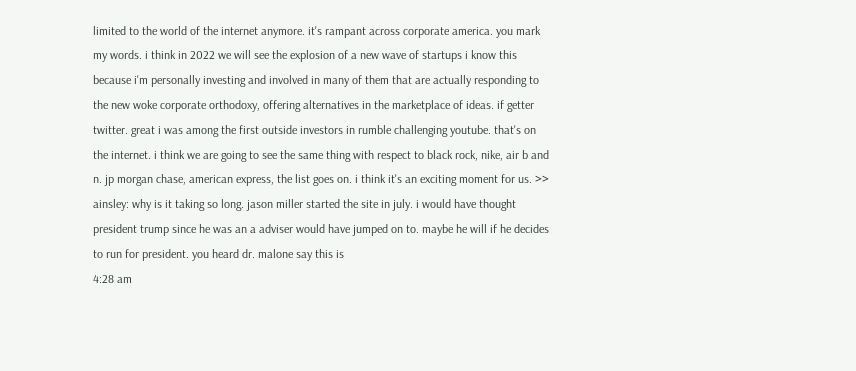limited to the world of the internet anymore. it's rampant across corporate america. you mark my words. i think in 2022 we will see the explosion of a new wave of startups i know this because i'm personally investing and involved in many of them that are actually responding to the new woke corporate orthodoxy, offering alternatives in the marketplace of ideas. if getter twitter. great i was among the first outside investors in rumble challenging youtube. that's on the internet. i think we are going to see the same thing with respect to black rock, nike, air b and n. jp morgan chase, american express, the list goes on. i think it's an exciting moment for us. >> ainsley: why is it taking so long. jason miller started the site in july. i would have thought president trump since he was an a adviser would have jumped on to. maybe he will if he decides to run for president. you heard dr. malone say this is
4:28 am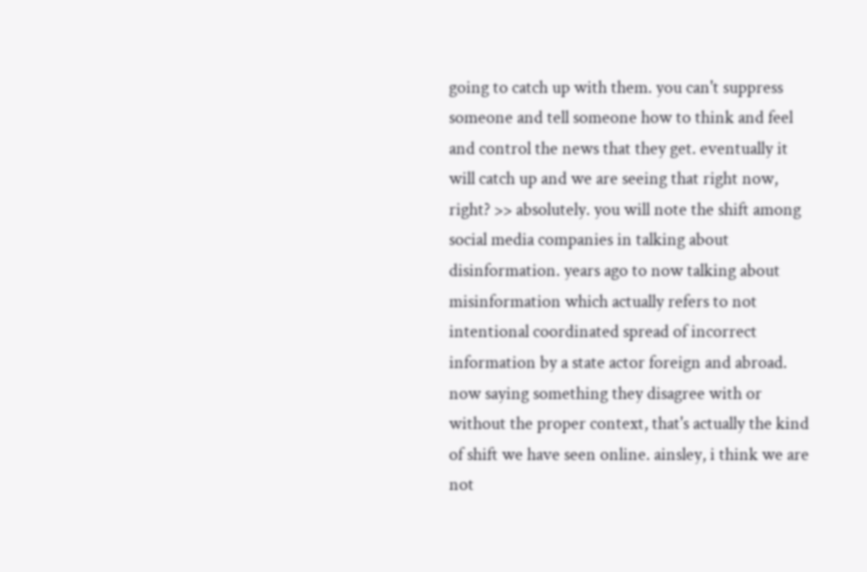going to catch up with them. you can't suppress someone and tell someone how to think and feel and control the news that they get. eventually it will catch up and we are seeing that right now, right? >> absolutely. you will note the shift among social media companies in talking about disinformation. years ago to now talking about misinformation which actually refers to not intentional coordinated spread of incorrect information by a state actor foreign and abroad. now saying something they disagree with or without the proper context, that's actually the kind of shift we have seen online. ainsley, i think we are not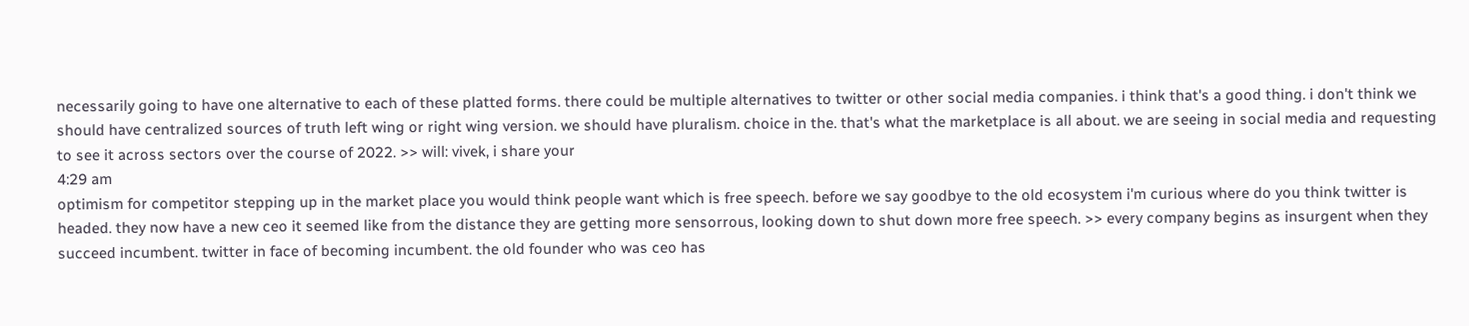necessarily going to have one alternative to each of these platted forms. there could be multiple alternatives to twitter or other social media companies. i think that's a good thing. i don't think we should have centralized sources of truth left wing or right wing version. we should have pluralism. choice in the. that's what the marketplace is all about. we are seeing in social media and requesting to see it across sectors over the course of 2022. >> will: vivek, i share your
4:29 am
optimism for competitor stepping up in the market place you would think people want which is free speech. before we say goodbye to the old ecosystem i'm curious where do you think twitter is headed. they now have a new ceo it seemed like from the distance they are getting more sensorrous, looking down to shut down more free speech. >> every company begins as insurgent when they succeed incumbent. twitter in face of becoming incumbent. the old founder who was ceo has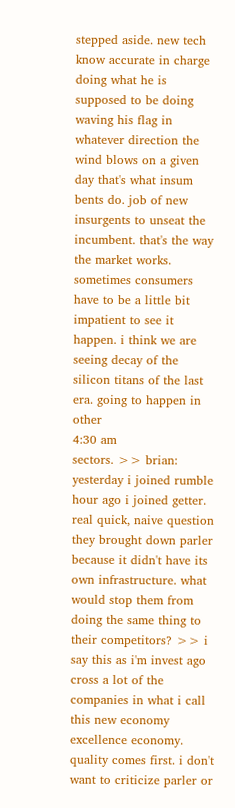stepped aside. new tech know accurate in charge doing what he is supposed to be doing waving his flag in whatever direction the wind blows on a given day that's what insum bents do. job of new insurgents to unseat the incumbent. that's the way the market works. sometimes consumers have to be a little bit impatient to see it happen. i think we are seeing decay of the silicon titans of the last era. going to happen in other
4:30 am
sectors. >> brian: yesterday i joined rumble hour ago i joined getter. real quick, naive question they brought down parler because it didn't have its own infrastructure. what would stop them from doing the same thing to their competitors? >> i say this as i'm invest ago cross a lot of the companies in what i call this new economy excellence economy. quality comes first. i don't want to criticize parler or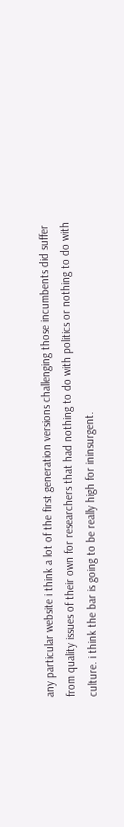any particular website i think a lot of the first generation versions challenging those incumbents did suffer from quality issues of their own for researchers that had nothing to do with politics or nothing to do with culture. i think the bar is going to be really high for ininsurgent.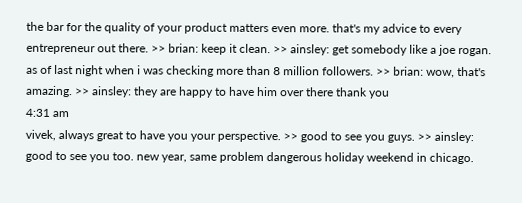the bar for the quality of your product matters even more. that's my advice to every entrepreneur out there. >> brian: keep it clean. >> ainsley: get somebody like a joe rogan. as of last night when i was checking more than 8 million followers. >> brian: wow, that's amazing. >> ainsley: they are happy to have him over there thank you
4:31 am
vivek, always great to have you your perspective. >> good to see you guys. >> ainsley: good to see you too. new year, same problem dangerous holiday weekend in chicago.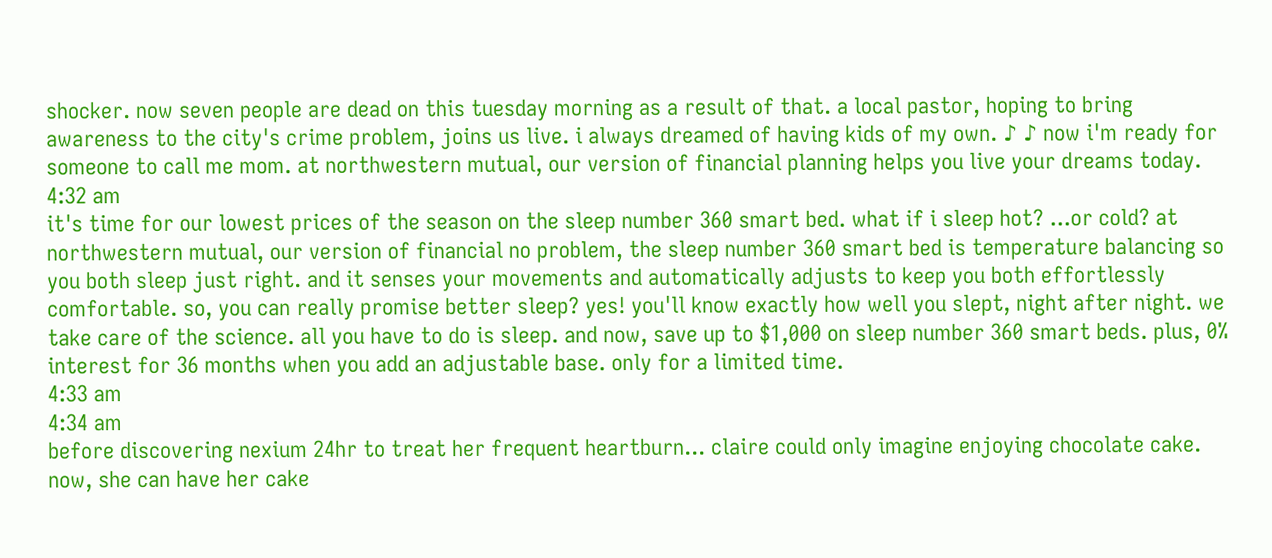shocker. now seven people are dead on this tuesday morning as a result of that. a local pastor, hoping to bring awareness to the city's crime problem, joins us live. i always dreamed of having kids of my own. ♪ ♪ now i'm ready for someone to call me mom. at northwestern mutual, our version of financial planning helps you live your dreams today.
4:32 am
it's time for our lowest prices of the season on the sleep number 360 smart bed. what if i sleep hot? ...or cold? at northwestern mutual, our version of financial no problem, the sleep number 360 smart bed is temperature balancing so you both sleep just right. and it senses your movements and automatically adjusts to keep you both effortlessly comfortable. so, you can really promise better sleep? yes! you'll know exactly how well you slept, night after night. we take care of the science. all you have to do is sleep. and now, save up to $1,000 on sleep number 360 smart beds. plus, 0% interest for 36 months when you add an adjustable base. only for a limited time.
4:33 am
4:34 am
before discovering nexium 24hr to treat her frequent heartburn... claire could only imagine enjoying chocolate cake. now, she can have her cake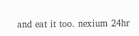and eat it too. nexium 24hr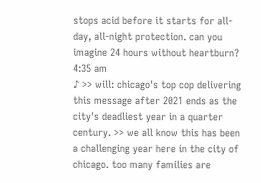stops acid before it starts for all-day, all-night protection. can you imagine 24 hours without heartburn?
4:35 am
♪ >> will: chicago's top cop delivering this message after 2021 ends as the city's deadliest year in a quarter century. >> we all know this has been a challenging year here in the city of chicago. too many families are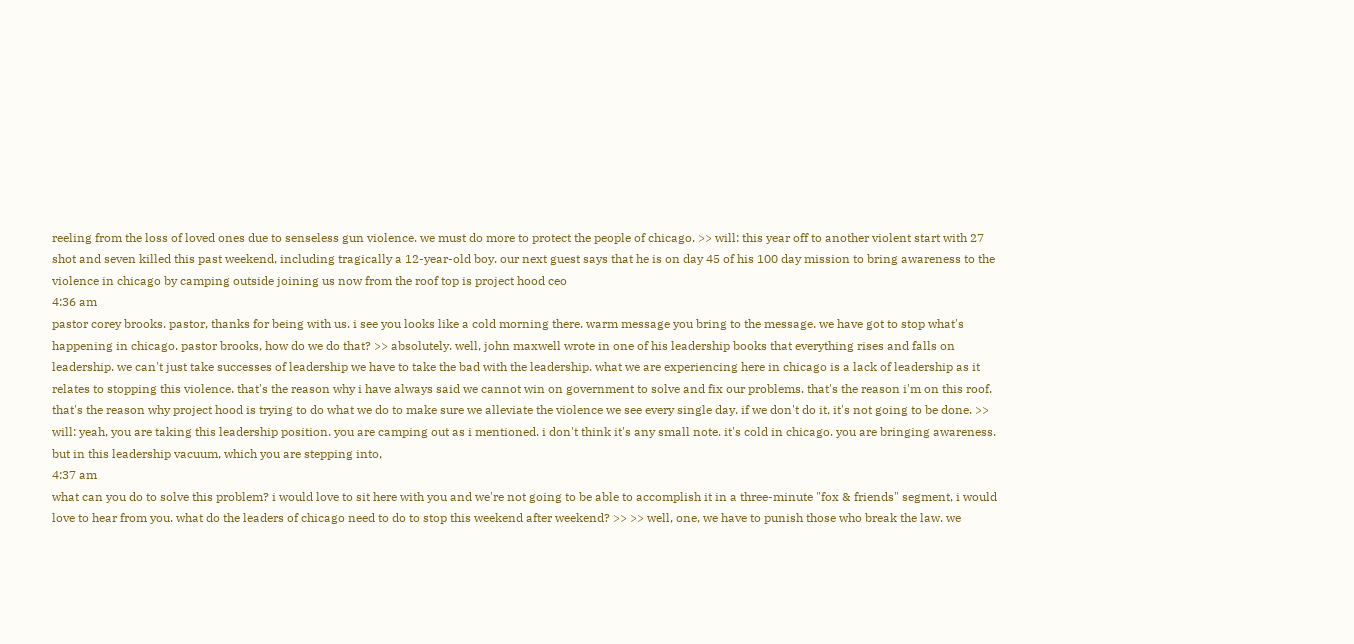reeling from the loss of loved ones due to senseless gun violence. we must do more to protect the people of chicago. >> will: this year off to another violent start with 27 shot and seven killed this past weekend, including tragically a 12-year-old boy. our next guest says that he is on day 45 of his 100 day mission to bring awareness to the violence in chicago by camping outside joining us now from the roof top is project hood ceo
4:36 am
pastor corey brooks. pastor, thanks for being with us. i see you looks like a cold morning there. warm message you bring to the message. we have got to stop what's happening in chicago. pastor brooks, how do we do that? >> absolutely. well, john maxwell wrote in one of his leadership books that everything rises and falls on leadership. we can't just take successes of leadership we have to take the bad with the leadership. what we are experiencing here in chicago is a lack of leadership as it relates to stopping this violence. that's the reason why i have always said we cannot win on government to solve and fix our problems. that's the reason i'm on this roof. that's the reason why project hood is trying to do what we do to make sure we alleviate the violence we see every single day. if we don't do it, it's not going to be done. >> will: yeah, you are taking this leadership position. you are camping out as i mentioned. i don't think it's any small note. it's cold in chicago. you are bringing awareness. but in this leadership vacuum, which you are stepping into,
4:37 am
what can you do to solve this problem? i would love to sit here with you and we're not going to be able to accomplish it in a three-minute "fox & friends" segment, i would love to hear from you. what do the leaders of chicago need to do to stop this weekend after weekend? >> >> well, one, we have to punish those who break the law. we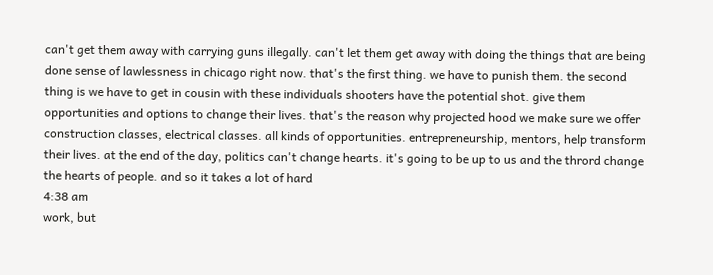can't get them away with carrying guns illegally. can't let them get away with doing the things that are being done sense of lawlessness in chicago right now. that's the first thing. we have to punish them. the second thing is we have to get in cousin with these individuals shooters have the potential shot. give them opportunities and options to change their lives. that's the reason why projected hood we make sure we offer construction classes, electrical classes. all kinds of opportunities. entrepreneurship, mentors, help transform their lives. at the end of the day, politics can't change hearts. it's going to be up to us and the thrord change the hearts of people. and so it takes a lot of hard
4:38 am
work, but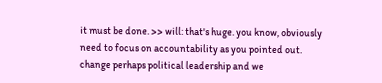it must be done. >> will: that's huge. you know, obviously need to focus on accountability as you pointed out. change perhaps political leadership and we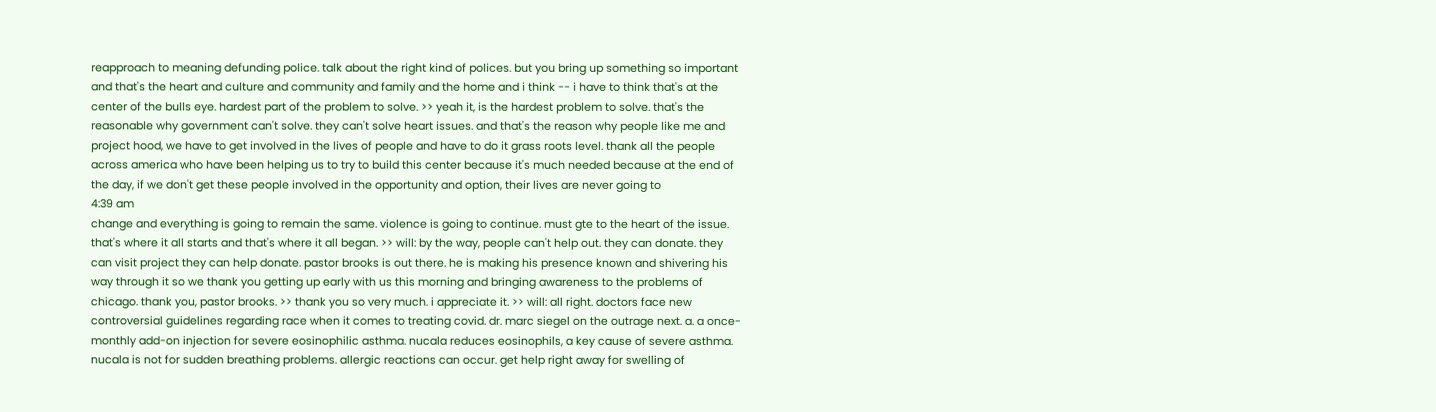reapproach to meaning defunding police. talk about the right kind of polices. but you bring up something so important and that's the heart and culture and community and family and the home and i think -- i have to think that's at the center of the bulls eye. hardest part of the problem to solve. >> yeah it, is the hardest problem to solve. that's the reasonable why government can't solve. they can't solve heart issues. and that's the reason why people like me and project hood, we have to get involved in the lives of people and have to do it grass roots level. thank all the people across america who have been helping us to try to build this center because it's much needed because at the end of the day, if we don't get these people involved in the opportunity and option, their lives are never going to
4:39 am
change and everything is going to remain the same. violence is going to continue. must gte to the heart of the issue. that's where it all starts and that's where it all began. >> will: by the way, people can't help out. they can donate. they can visit project they can help donate. pastor brooks is out there. he is making his presence known and shivering his way through it so we thank you getting up early with us this morning and bringing awareness to the problems of chicago. thank you, pastor brooks. >> thank you so very much. i appreciate it. >> will: all right. doctors face new controversial guidelines regarding race when it comes to treating covid. dr. marc siegel on the outrage next. a. a once-monthly add-on injection for severe eosinophilic asthma. nucala reduces eosinophils, a key cause of severe asthma. nucala is not for sudden breathing problems. allergic reactions can occur. get help right away for swelling of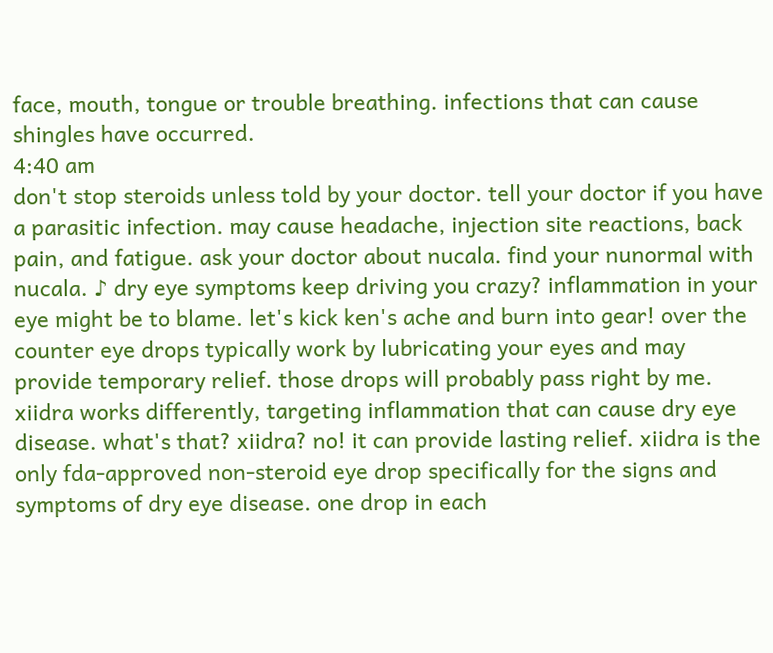face, mouth, tongue or trouble breathing. infections that can cause shingles have occurred.
4:40 am
don't stop steroids unless told by your doctor. tell your doctor if you have a parasitic infection. may cause headache, injection site reactions, back pain, and fatigue. ask your doctor about nucala. find your nunormal with nucala. ♪ dry eye symptoms keep driving you crazy? inflammation in your eye might be to blame. let's kick ken's ache and burn into gear! over the counter eye drops typically work by lubricating your eyes and may provide temporary relief. those drops will probably pass right by me. xiidra works differently, targeting inflammation that can cause dry eye disease. what's that? xiidra? no! it can provide lasting relief. xiidra is the only fda-approved non-steroid eye drop specifically for the signs and symptoms of dry eye disease. one drop in each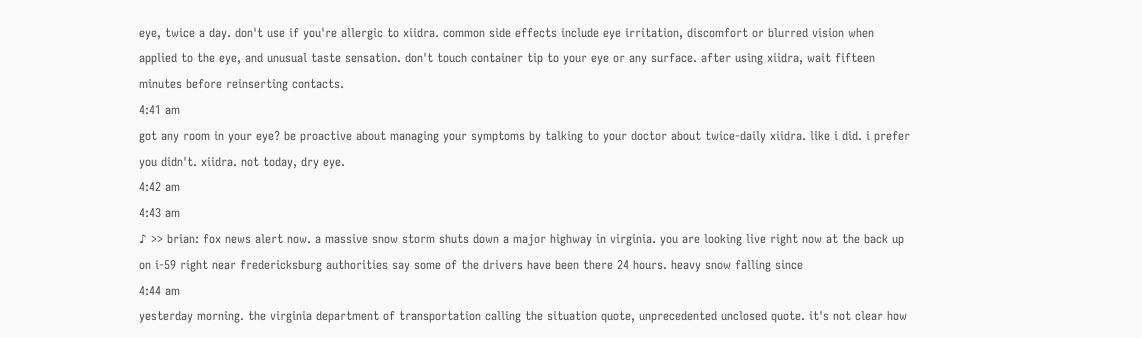eye, twice a day. don't use if you're allergic to xiidra. common side effects include eye irritation, discomfort or blurred vision when applied to the eye, and unusual taste sensation. don't touch container tip to your eye or any surface. after using xiidra, wait fifteen minutes before reinserting contacts.
4:41 am
got any room in your eye? be proactive about managing your symptoms by talking to your doctor about twice-daily xiidra. like i did. i prefer you didn't. xiidra. not today, dry eye.
4:42 am
4:43 am
♪ >> brian: fox news alert now. a massive snow storm shuts down a major highway in virginia. you are looking live right now at the back up on i-59 right near fredericksburg authorities say some of the drivers have been there 24 hours. heavy snow falling since
4:44 am
yesterday morning. the virginia department of transportation calling the situation quote, unprecedented unclosed quote. it's not clear how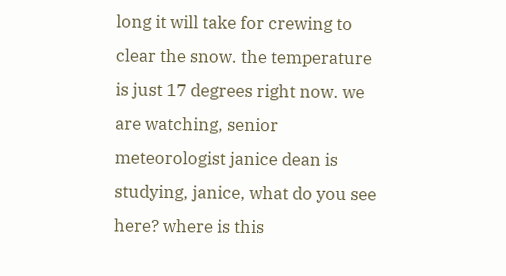long it will take for crewing to clear the snow. the temperature is just 17 degrees right now. we are watching, senior meteorologist janice dean is studying, janice, what do you see here? where is this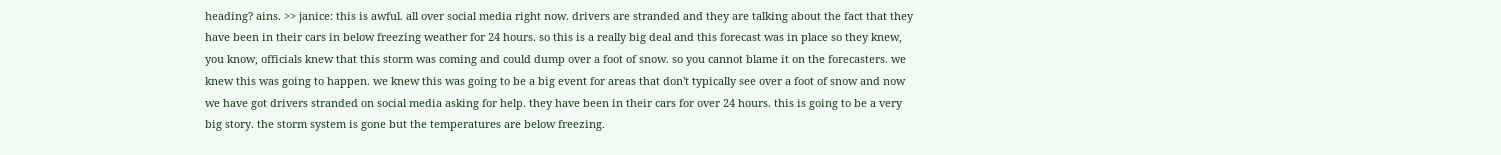heading? ains. >> janice: this is awful. all over social media right now. drivers are stranded and they are talking about the fact that they have been in their cars in below freezing weather for 24 hours. so this is a really big deal and this forecast was in place so they knew, you know, officials knew that this storm was coming and could dump over a foot of snow. so you cannot blame it on the forecasters. we knew this was going to happen. we knew this was going to be a big event for areas that don't typically see over a foot of snow and now we have got drivers stranded on social media asking for help. they have been in their cars for over 24 hours. this is going to be a very big story. the storm system is gone but the temperatures are below freezing.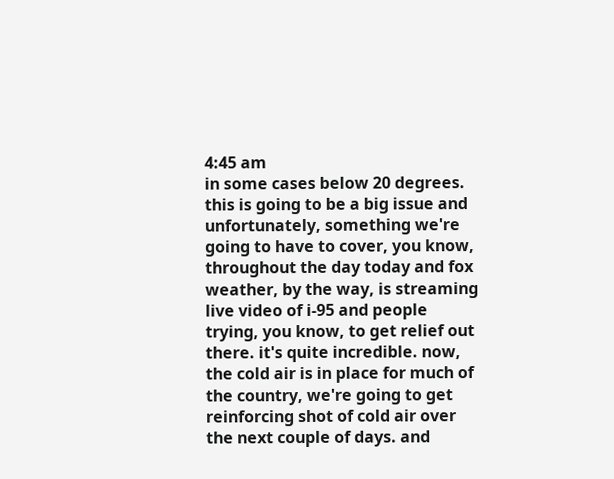4:45 am
in some cases below 20 degrees. this is going to be a big issue and unfortunately, something we're going to have to cover, you know, throughout the day today and fox weather, by the way, is streaming live video of i-95 and people trying, you know, to get relief out there. it's quite incredible. now, the cold air is in place for much of the country, we're going to get reinforcing shot of cold air over the next couple of days. and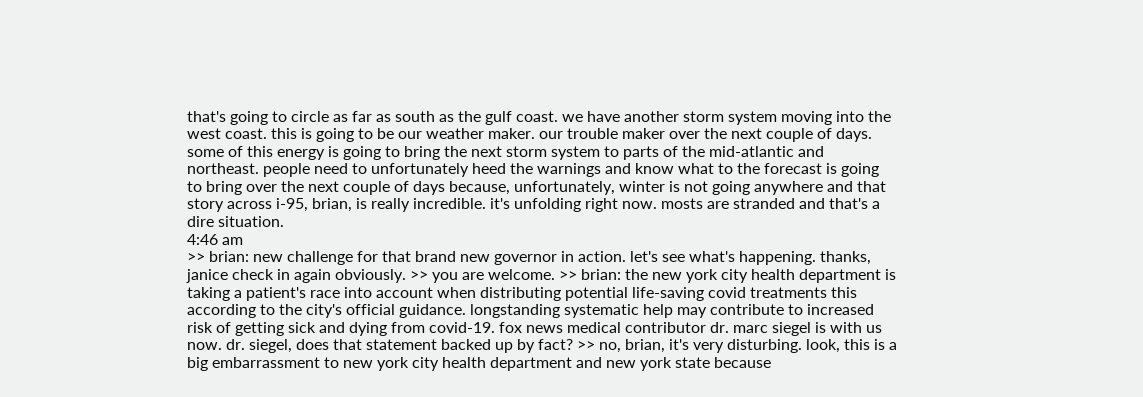that's going to circle as far as south as the gulf coast. we have another storm system moving into the west coast. this is going to be our weather maker. our trouble maker over the next couple of days. some of this energy is going to bring the next storm system to parts of the mid-atlantic and northeast. people need to unfortunately heed the warnings and know what to the forecast is going to bring over the next couple of days because, unfortunately, winter is not going anywhere and that story across i-95, brian, is really incredible. it's unfolding right now. mosts are stranded and that's a dire situation.
4:46 am
>> brian: new challenge for that brand new governor in action. let's see what's happening. thanks, janice check in again obviously. >> you are welcome. >> brian: the new york city health department is taking a patient's race into account when distributing potential life-saving covid treatments this according to the city's official guidance. longstanding systematic help may contribute to increased risk of getting sick and dying from covid-19. fox news medical contributor dr. marc siegel is with us now. dr. siegel, does that statement backed up by fact? >> no, brian, it's very disturbing. look, this is a big embarrassment to new york city health department and new york state because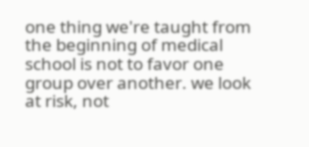one thing we're taught from the beginning of medical school is not to favor one group over another. we look at risk, not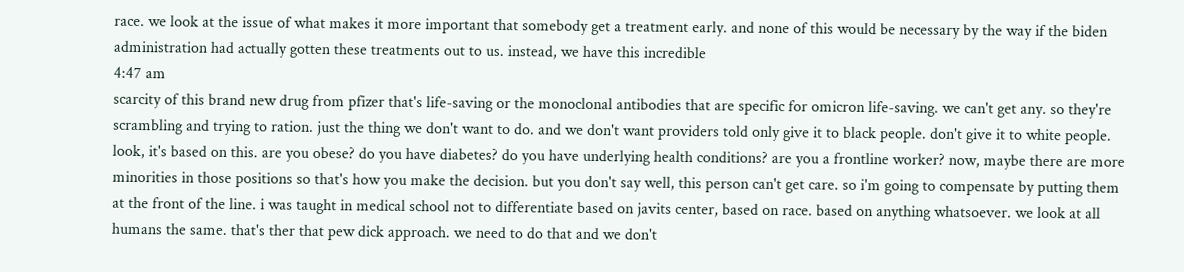race. we look at the issue of what makes it more important that somebody get a treatment early. and none of this would be necessary by the way if the biden administration had actually gotten these treatments out to us. instead, we have this incredible
4:47 am
scarcity of this brand new drug from pfizer that's life-saving or the monoclonal antibodies that are specific for omicron life-saving. we can't get any. so they're scrambling and trying to ration. just the thing we don't want to do. and we don't want providers told only give it to black people. don't give it to white people. look, it's based on this. are you obese? do you have diabetes? do you have underlying health conditions? are you a frontline worker? now, maybe there are more minorities in those positions so that's how you make the decision. but you don't say well, this person can't get care. so i'm going to compensate by putting them at the front of the line. i was taught in medical school not to differentiate based on javits center, based on race. based on anything whatsoever. we look at all humans the same. that's ther that pew dick approach. we need to do that and we don't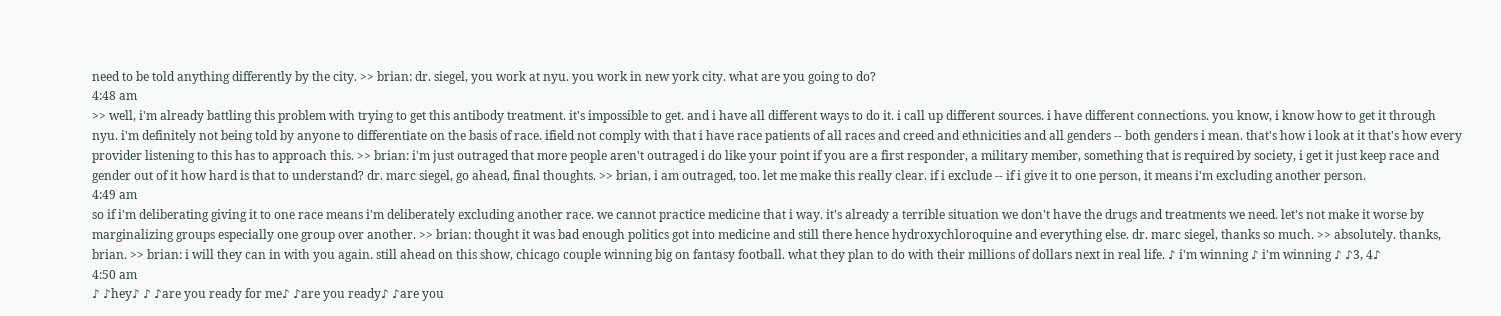need to be told anything differently by the city. >> brian: dr. siegel, you work at nyu. you work in new york city. what are you going to do?
4:48 am
>> well, i'm already battling this problem with trying to get this antibody treatment. it's impossible to get. and i have all different ways to do it. i call up different sources. i have different connections. you know, i know how to get it through nyu. i'm definitely not being told by anyone to differentiate on the basis of race. ifield not comply with that i have race patients of all races and creed and ethnicities and all genders -- both genders i mean. that's how i look at it that's how every provider listening to this has to approach this. >> brian: i'm just outraged that more people aren't outraged i do like your point if you are a first responder, a military member, something that is required by society, i get it just keep race and gender out of it how hard is that to understand? dr. marc siegel, go ahead, final thoughts. >> brian, i am outraged, too. let me make this really clear. if i exclude -- if i give it to one person, it means i'm excluding another person.
4:49 am
so if i'm deliberating giving it to one race means i'm deliberately excluding another race. we cannot practice medicine that i way. it's already a terrible situation we don't have the drugs and treatments we need. let's not make it worse by marginalizing groups especially one group over another. >> brian: thought it was bad enough politics got into medicine and still there hence hydroxychloroquine and everything else. dr. marc siegel, thanks so much. >> absolutely. thanks, brian. >> brian: i will they can in with you again. still ahead on this show, chicago couple winning big on fantasy football. what they plan to do with their millions of dollars next in real life. ♪ i'm winning ♪ i'm winning ♪ ♪3, 4♪
4:50 am
♪ ♪hey♪ ♪ ♪are you ready for me♪ ♪are you ready♪ ♪are you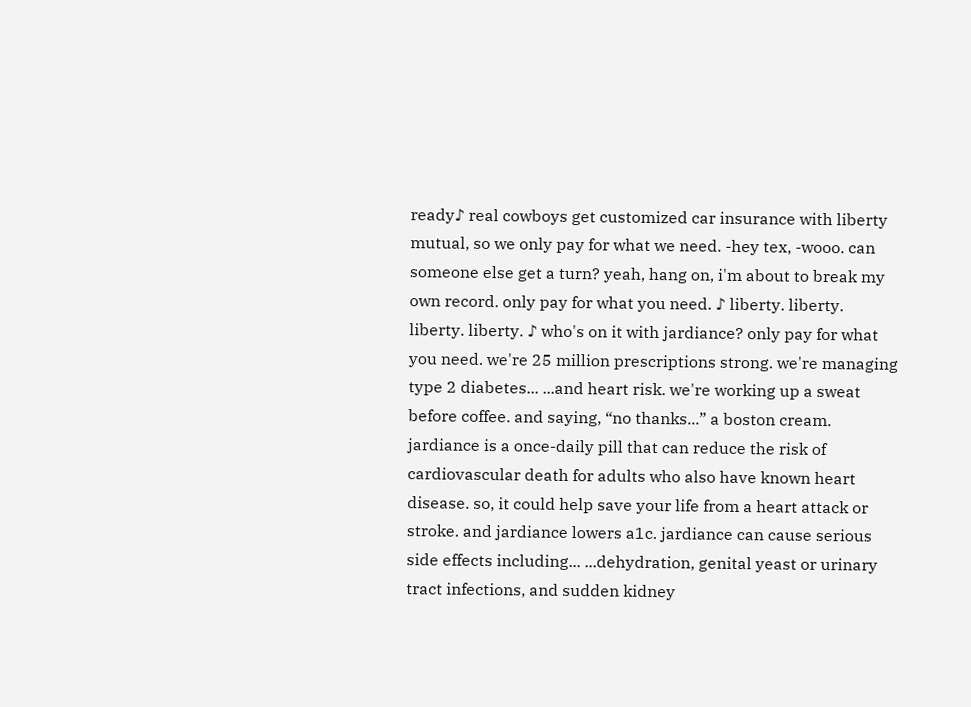ready♪ real cowboys get customized car insurance with liberty mutual, so we only pay for what we need. -hey tex, -wooo. can someone else get a turn? yeah, hang on, i'm about to break my own record. only pay for what you need. ♪ liberty. liberty. liberty. liberty. ♪ who's on it with jardiance? only pay for what you need. we're 25 million prescriptions strong. we're managing type 2 diabetes... ...and heart risk. we're working up a sweat before coffee. and saying, “no thanks...” a boston cream. jardiance is a once-daily pill that can reduce the risk of cardiovascular death for adults who also have known heart disease. so, it could help save your life from a heart attack or stroke. and jardiance lowers a1c. jardiance can cause serious side effects including... ...dehydration, genital yeast or urinary tract infections, and sudden kidney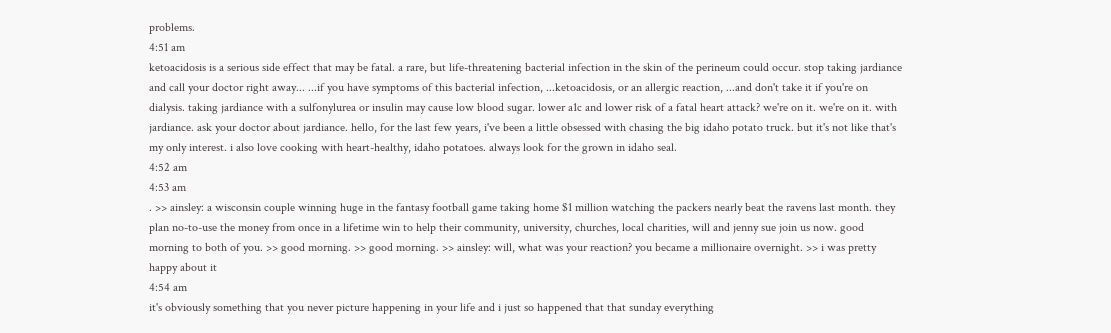problems.
4:51 am
ketoacidosis is a serious side effect that may be fatal. a rare, but life-threatening bacterial infection in the skin of the perineum could occur. stop taking jardiance and call your doctor right away... ...if you have symptoms of this bacterial infection, ...ketoacidosis, or an allergic reaction, ...and don't take it if you're on dialysis. taking jardiance with a sulfonylurea or insulin may cause low blood sugar. lower a1c and lower risk of a fatal heart attack? we're on it. we're on it. with jardiance. ask your doctor about jardiance. hello, for the last few years, i've been a little obsessed with chasing the big idaho potato truck. but it's not like that's my only interest. i also love cooking with heart-healthy, idaho potatoes. always look for the grown in idaho seal.
4:52 am
4:53 am
. >> ainsley: a wisconsin couple winning huge in the fantasy football game taking home $1 million watching the packers nearly beat the ravens last month. they plan no-to-use the money from once in a lifetime win to help their community, university, churches, local charities, will and jenny sue join us now. good morning to both of you. >> good morning. >> good morning. >> ainsley: will, what was your reaction? you became a millionaire overnight. >> i was pretty happy about it
4:54 am
it's obviously something that you never picture happening in your life and i just so happened that that sunday everything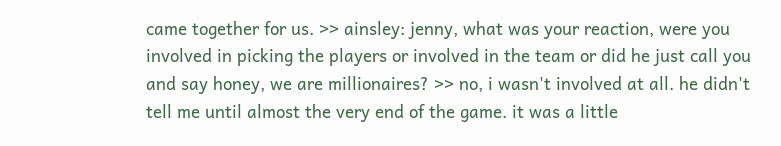came together for us. >> ainsley: jenny, what was your reaction, were you involved in picking the players or involved in the team or did he just call you and say honey, we are millionaires? >> no, i wasn't involved at all. he didn't tell me until almost the very end of the game. it was a little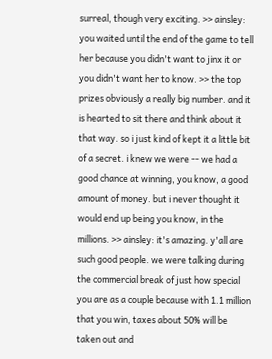surreal, though very exciting. >> ainsley: you waited until the end of the game to tell her because you didn't want to jinx it or you didn't want her to know. >> the top prizes obviously a really big number. and it is hearted to sit there and think about it that way. so i just kind of kept it a little bit of a secret. i knew we were -- we had a good chance at winning, you know, a good amount of money. but i never thought it would end up being you know, in the millions. >> ainsley: it's amazing. y'all are such good people. we were talking during the commercial break of just how special you are as a couple because with 1.1 million that you win, taxes about 50% will be taken out and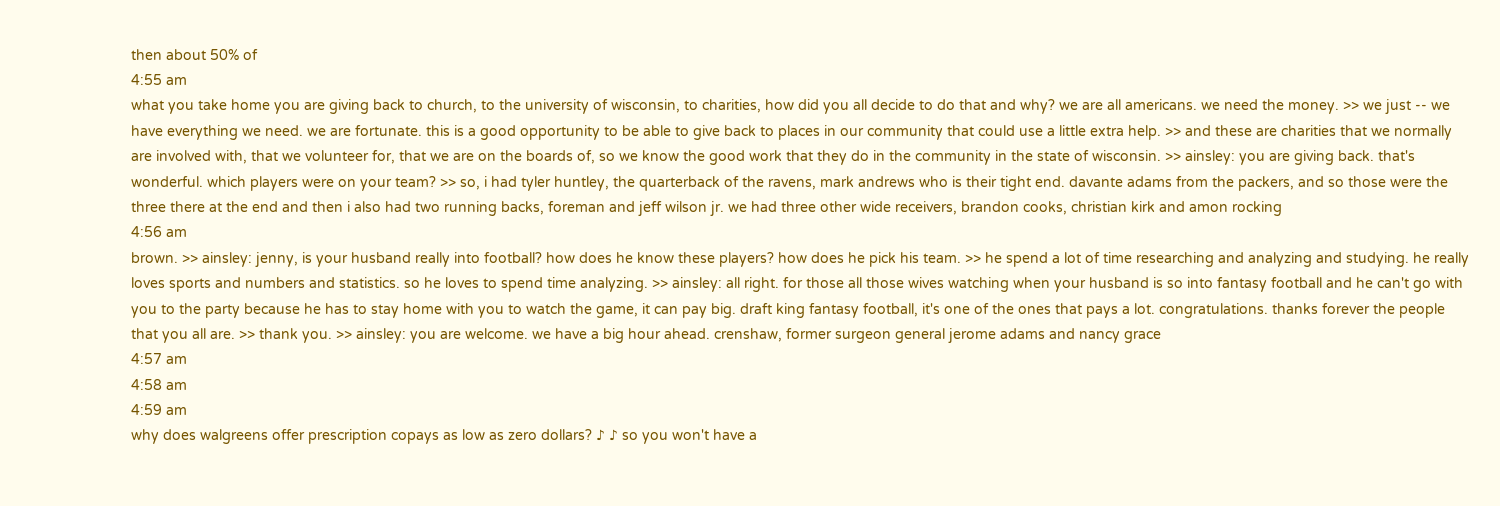then about 50% of
4:55 am
what you take home you are giving back to church, to the university of wisconsin, to charities, how did you all decide to do that and why? we are all americans. we need the money. >> we just -- we have everything we need. we are fortunate. this is a good opportunity to be able to give back to places in our community that could use a little extra help. >> and these are charities that we normally are involved with, that we volunteer for, that we are on the boards of, so we know the good work that they do in the community in the state of wisconsin. >> ainsley: you are giving back. that's wonderful. which players were on your team? >> so, i had tyler huntley, the quarterback of the ravens, mark andrews who is their tight end. davante adams from the packers, and so those were the three there at the end and then i also had two running backs, foreman and jeff wilson jr. we had three other wide receivers, brandon cooks, christian kirk and amon rocking
4:56 am
brown. >> ainsley: jenny, is your husband really into football? how does he know these players? how does he pick his team. >> he spend a lot of time researching and analyzing and studying. he really loves sports and numbers and statistics. so he loves to spend time analyzing. >> ainsley: all right. for those all those wives watching when your husband is so into fantasy football and he can't go with you to the party because he has to stay home with you to watch the game, it can pay big. draft king fantasy football, it's one of the ones that pays a lot. congratulations. thanks forever the people that you all are. >> thank you. >> ainsley: you are welcome. we have a big hour ahead. crenshaw, former surgeon general jerome adams and nancy grace
4:57 am
4:58 am
4:59 am
why does walgreens offer prescription copays as low as zero dollars? ♪ ♪ so you won't have a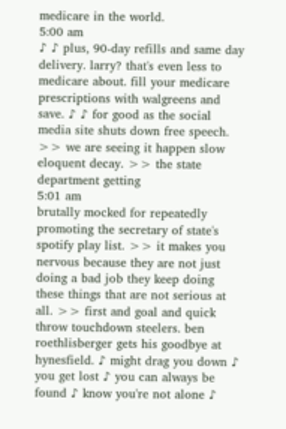medicare in the world.
5:00 am
♪ ♪ plus, 90-day refills and same day delivery. larry? that's even less to medicare about. fill your medicare prescriptions with walgreens and save. ♪ ♪ for good as the social media site shuts down free speech. >> we are seeing it happen slow eloquent decay. >> the state department getting
5:01 am
brutally mocked for repeatedly promoting the secretary of state's spotify play list. >> it makes you nervous because they are not just doing a bad job they keep doing these things that are not serious at all. >> first and goal and quick throw touchdown steelers. ben roethlisberger gets his goodbye at hynesfield. ♪ might drag you down ♪ you get lost ♪ you can always be found ♪ know you're not alone ♪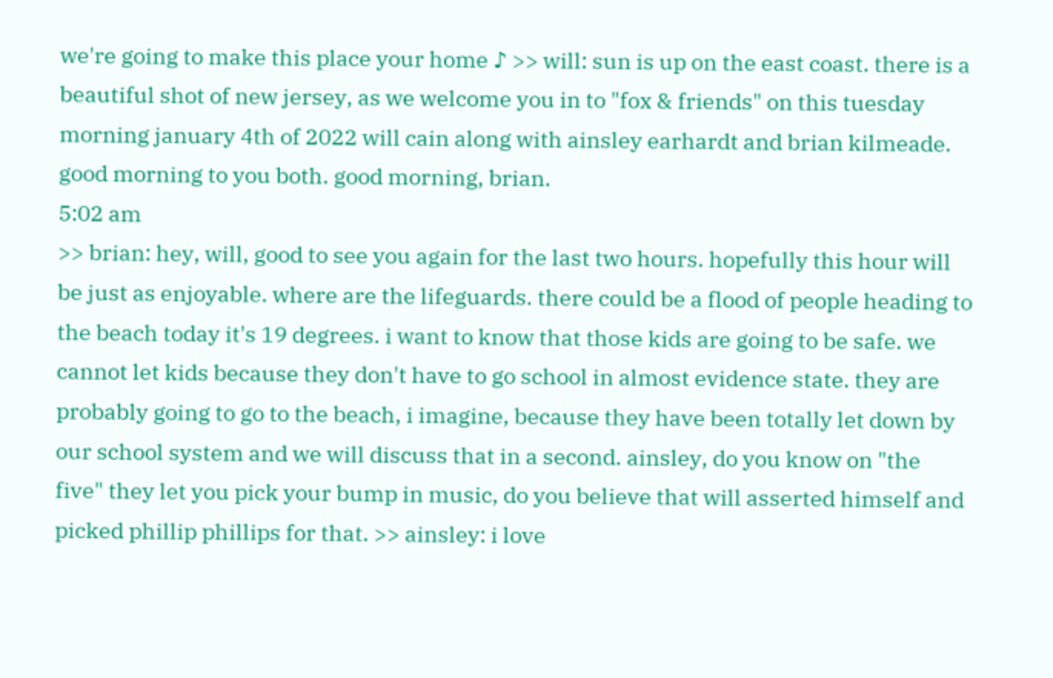we're going to make this place your home ♪ >> will: sun is up on the east coast. there is a beautiful shot of new jersey, as we welcome you in to "fox & friends" on this tuesday morning january 4th of 2022 will cain along with ainsley earhardt and brian kilmeade. good morning to you both. good morning, brian.
5:02 am
>> brian: hey, will, good to see you again for the last two hours. hopefully this hour will be just as enjoyable. where are the lifeguards. there could be a flood of people heading to the beach today it's 19 degrees. i want to know that those kids are going to be safe. we cannot let kids because they don't have to go school in almost evidence state. they are probably going to go to the beach, i imagine, because they have been totally let down by our school system and we will discuss that in a second. ainsley, do you know on "the five" they let you pick your bump in music, do you believe that will asserted himself and picked phillip phillips for that. >> ainsley: i love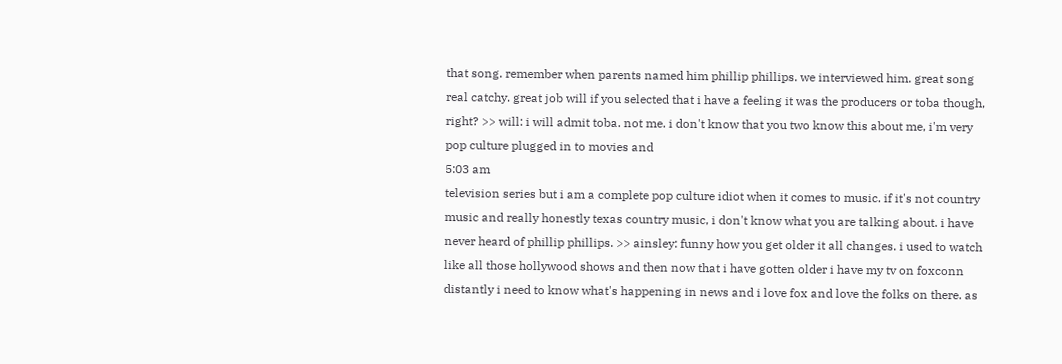that song. remember when parents named him phillip phillips. we interviewed him. great song real catchy. great job will if you selected that i have a feeling it was the producers or toba though, right? >> will: i will admit toba. not me. i don't know that you two know this about me, i'm very pop culture plugged in to movies and
5:03 am
television series but i am a complete pop culture idiot when it comes to music. if it's not country music and really honestly texas country music, i don't know what you are talking about. i have never heard of phillip phillips. >> ainsley: funny how you get older it all changes. i used to watch like all those hollywood shows and then now that i have gotten older i have my tv on foxconn distantly i need to know what's happening in news and i love fox and love the folks on there. as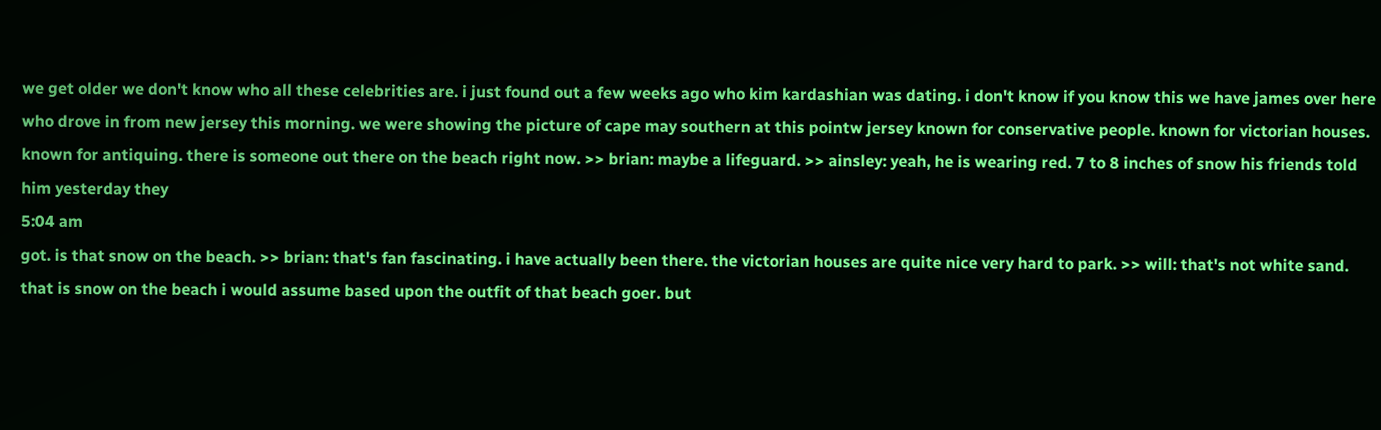we get older we don't know who all these celebrities are. i just found out a few weeks ago who kim kardashian was dating. i don't know if you know this we have james over here who drove in from new jersey this morning. we were showing the picture of cape may southern at this pointw jersey known for conservative people. known for victorian houses. known for antiquing. there is someone out there on the beach right now. >> brian: maybe a lifeguard. >> ainsley: yeah, he is wearing red. 7 to 8 inches of snow his friends told him yesterday they
5:04 am
got. is that snow on the beach. >> brian: that's fan fascinating. i have actually been there. the victorian houses are quite nice very hard to park. >> will: that's not white sand. that is snow on the beach i would assume based upon the outfit of that beach goer. but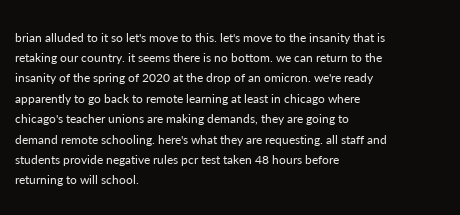brian alluded to it so let's move to this. let's move to the insanity that is retaking our country. it seems there is no bottom. we can return to the insanity of the spring of 2020 at the drop of an omicron. we're ready apparently to go back to remote learning at least in chicago where chicago's teacher unions are making demands, they are going to demand remote schooling. here's what they are requesting. all staff and students provide negative rules pcr test taken 48 hours before returning to will school.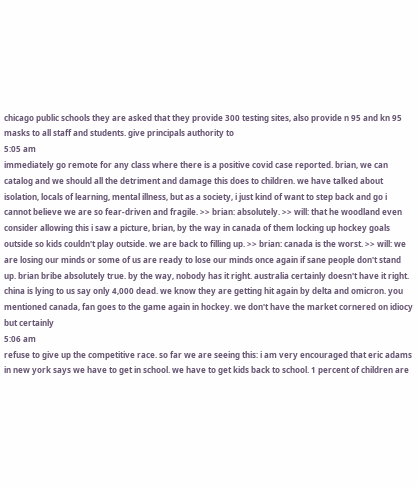chicago public schools they are asked that they provide 300 testing sites, also provide n 95 and kn 95 masks to all staff and students. give principals authority to
5:05 am
immediately go remote for any class where there is a positive covid case reported. brian, we can catalog and we should all the detriment and damage this does to children. we have talked about isolation, locals of learning, mental illness, but as a society, i just kind of want to step back and go i cannot believe we are so fear-driven and fragile. >> brian: absolutely. >> will: that he woodland even consider allowing this i saw a picture, brian, by the way in canada of them locking up hockey goals outside so kids couldn't play outside. we are back to filling up. >> brian: canada is the worst. >> will: we are losing our minds or some of us are ready to lose our minds once again if sane people don't stand up. brian bribe absolutely true. by the way, nobody has it right. australia certainly doesn't have it right. china is lying to us say only 4,000 dead. we know they are getting hit again by delta and omicron. you mentioned canada, fan goes to the game again in hockey. we don't have the market cornered on idiocy but certainly
5:06 am
refuse to give up the competitive race. so far we are seeing this: i am very encouraged that eric adams in new york says we have to get in school. we have to get kids back to school. 1 percent of children are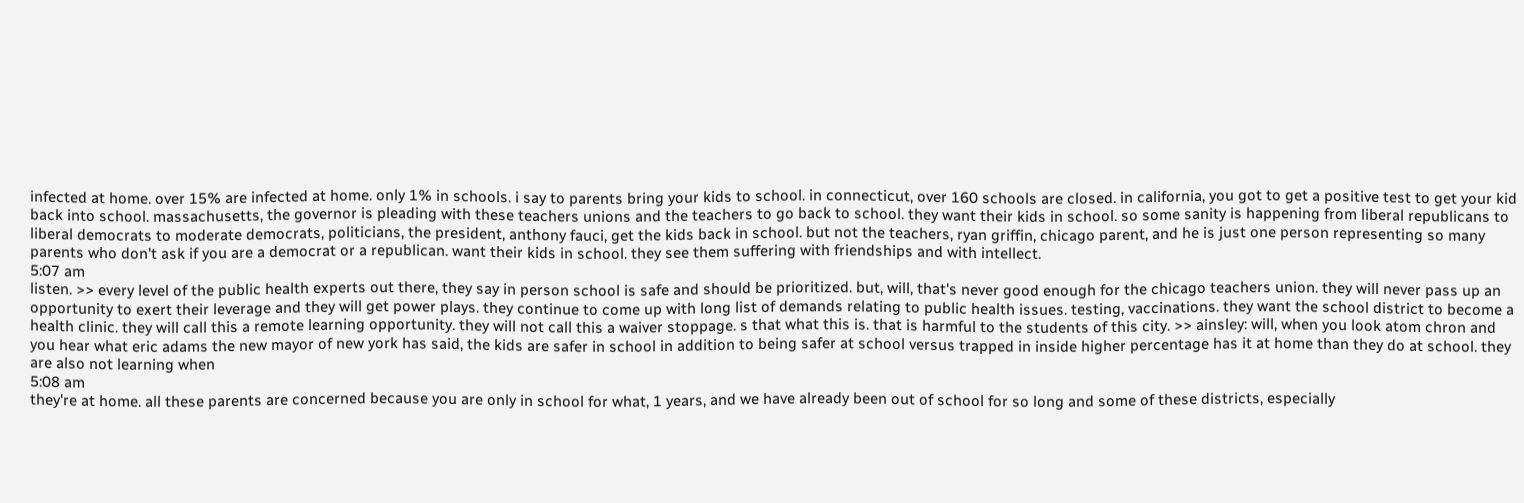infected at home. over 15% are infected at home. only 1% in schools. i say to parents bring your kids to school. in connecticut, over 160 schools are closed. in california, you got to get a positive test to get your kid back into school. massachusetts, the governor is pleading with these teachers unions and the teachers to go back to school. they want their kids in school. so some sanity is happening from liberal republicans to liberal democrats to moderate democrats, politicians, the president, anthony fauci, get the kids back in school. but not the teachers, ryan griffin, chicago parent, and he is just one person representing so many parents who don't ask if you are a democrat or a republican. want their kids in school. they see them suffering with friendships and with intellect.
5:07 am
listen. >> every level of the public health experts out there, they say in person school is safe and should be prioritized. but, will, that's never good enough for the chicago teachers union. they will never pass up an opportunity to exert their leverage and they will get power plays. they continue to come up with long list of demands relating to public health issues. testing, vaccinations. they want the school district to become a health clinic. they will call this a remote learning opportunity. they will not call this a waiver stoppage. s that what this is. that is harmful to the students of this city. >> ainsley: will, when you look atom chron and you hear what eric adams the new mayor of new york has said, the kids are safer in school in addition to being safer at school versus trapped in inside higher percentage has it at home than they do at school. they are also not learning when
5:08 am
they're at home. all these parents are concerned because you are only in school for what, 1 years, and we have already been out of school for so long and some of these districts, especially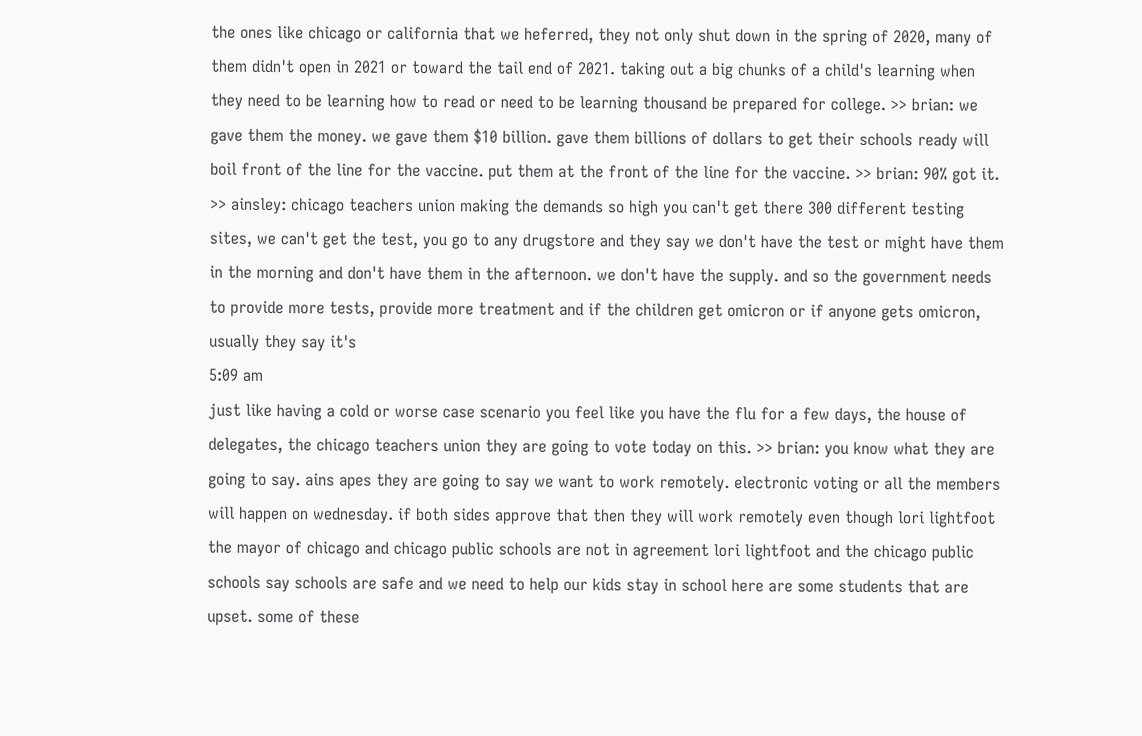the ones like chicago or california that we heferred, they not only shut down in the spring of 2020, many of them didn't open in 2021 or toward the tail end of 2021. taking out a big chunks of a child's learning when they need to be learning how to read or need to be learning thousand be prepared for college. >> brian: we gave them the money. we gave them $10 billion. gave them billions of dollars to get their schools ready will boil front of the line for the vaccine. put them at the front of the line for the vaccine. >> brian: 90% got it. >> ainsley: chicago teachers union making the demands so high you can't get there 300 different testing sites, we can't get the test, you go to any drugstore and they say we don't have the test or might have them in the morning and don't have them in the afternoon. we don't have the supply. and so the government needs to provide more tests, provide more treatment and if the children get omicron or if anyone gets omicron, usually they say it's
5:09 am
just like having a cold or worse case scenario you feel like you have the flu for a few days, the house of delegates, the chicago teachers union they are going to vote today on this. >> brian: you know what they are going to say. ains apes they are going to say we want to work remotely. electronic voting or all the members will happen on wednesday. if both sides approve that then they will work remotely even though lori lightfoot the mayor of chicago and chicago public schools are not in agreement lori lightfoot and the chicago public schools say schools are safe and we need to help our kids stay in school here are some students that are upset. some of these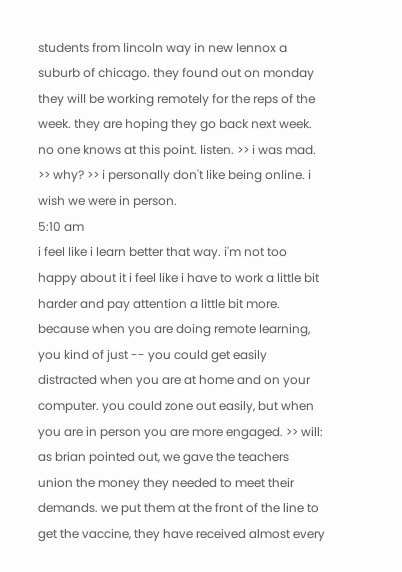students from lincoln way in new lennox a suburb of chicago. they found out on monday they will be working remotely for the reps of the week. they are hoping they go back next week. no one knows at this point. listen. >> i was mad. >> why? >> i personally don't like being online. i wish we were in person.
5:10 am
i feel like i learn better that way. i'm not too happy about it i feel like i have to work a little bit harder and pay attention a little bit more. because when you are doing remote learning, you kind of just -- you could get easily distracted when you are at home and on your computer. you could zone out easily, but when you are in person you are more engaged. >> will: as brian pointed out, we gave the teachers union the money they needed to meet their demands. we put them at the front of the line to get the vaccine, they have received almost every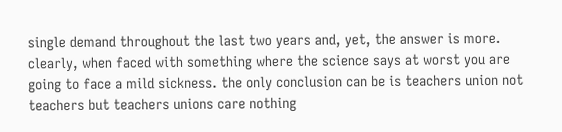single demand throughout the last two years and, yet, the answer is more. clearly, when faced with something where the science says at worst you are going to face a mild sickness. the only conclusion can be is teachers union not teachers but teachers unions care nothing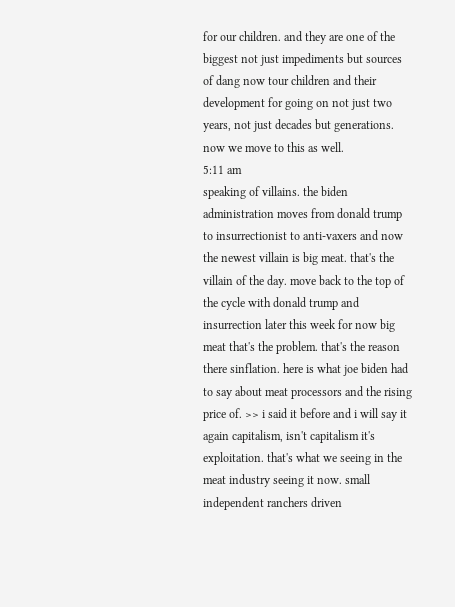for our children. and they are one of the biggest not just impediments but sources of dang now tour children and their development for going on not just two years, not just decades but generations. now we move to this as well.
5:11 am
speaking of villains. the biden administration moves from donald trump to insurrectionist to anti-vaxers and now the newest villain is big meat. that's the villain of the day. move back to the top of the cycle with donald trump and insurrection later this week for now big meat that's the problem. that's the reason there sinflation. here is what joe biden had to say about meat processors and the rising price of. >> i said it before and i will say it again capitalism, isn't capitalism it's exploitation. that's what we seeing in the meat industry seeing it now. small independent ranchers driven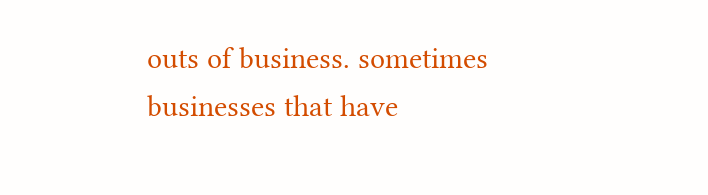outs of business. sometimes businesses that have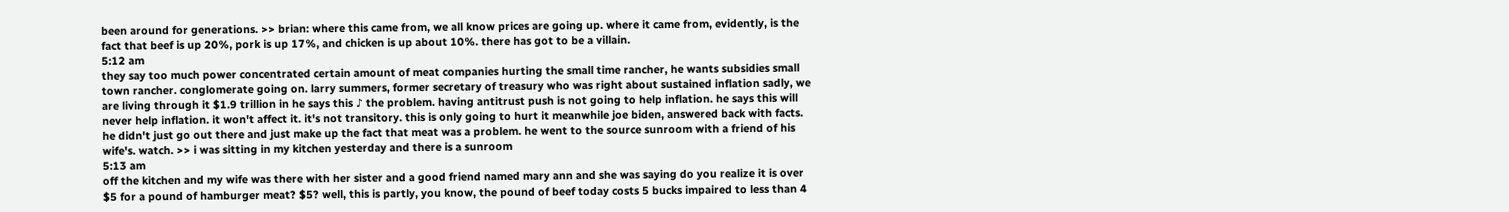been around for generations. >> brian: where this came from, we all know prices are going up. where it came from, evidently, is the fact that beef is up 20%, pork is up 17%, and chicken is up about 10%. there has got to be a villain.
5:12 am
they say too much power concentrated certain amount of meat companies hurting the small time rancher, he wants subsidies small town rancher. conglomerate going on. larry summers, former secretary of treasury who was right about sustained inflation sadly, we are living through it $1.9 trillion in he says this ♪ the problem. having antitrust push is not going to help inflation. he says this will never help inflation. it won't affect it. it's not transitory. this is only going to hurt it meanwhile joe biden, answered back with facts. he didn't just go out there and just make up the fact that meat was a problem. he went to the source sunroom with a friend of his wife's. watch. >> i was sitting in my kitchen yesterday and there is a sunroom
5:13 am
off the kitchen and my wife was there with her sister and a good friend named mary ann and she was saying do you realize it is over $5 for a pound of hamburger meat? $5? well, this is partly, you know, the pound of beef today costs 5 bucks impaired to less than 4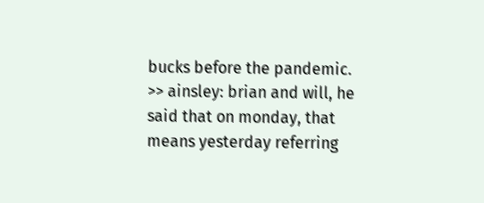bucks before the pandemic. >> ainsley: brian and will, he said that on monday, that means yesterday referring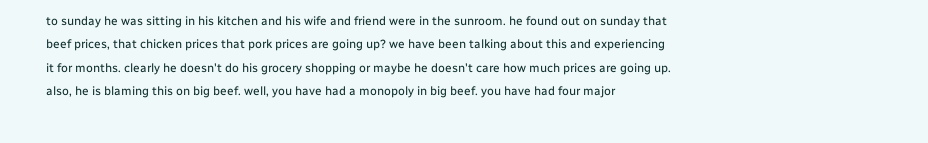to sunday he was sitting in his kitchen and his wife and friend were in the sunroom. he found out on sunday that beef prices, that chicken prices that pork prices are going up? we have been talking about this and experiencing it for months. clearly he doesn't do his grocery shopping or maybe he doesn't care how much prices are going up. also, he is blaming this on big beef. well, you have had a monopoly in big beef. you have had four major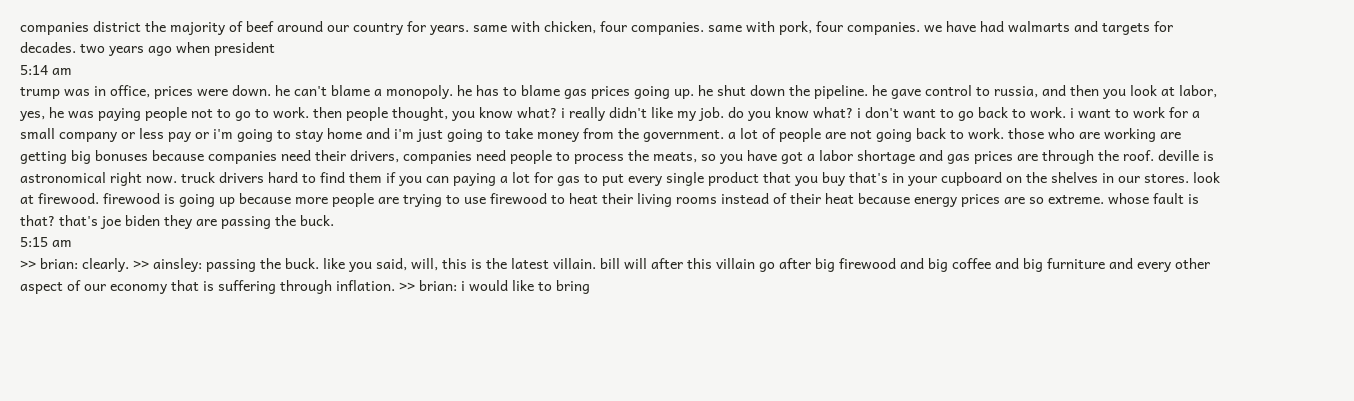companies district the majority of beef around our country for years. same with chicken, four companies. same with pork, four companies. we have had walmarts and targets for decades. two years ago when president
5:14 am
trump was in office, prices were down. he can't blame a monopoly. he has to blame gas prices going up. he shut down the pipeline. he gave control to russia, and then you look at labor, yes, he was paying people not to go to work. then people thought, you know what? i really didn't like my job. do you know what? i don't want to go back to work. i want to work for a small company or less pay or i'm going to stay home and i'm just going to take money from the government. a lot of people are not going back to work. those who are working are getting big bonuses because companies need their drivers, companies need people to process the meats, so you have got a labor shortage and gas prices are through the roof. deville is astronomical right now. truck drivers hard to find them if you can paying a lot for gas to put every single product that you buy that's in your cupboard on the shelves in our stores. look at firewood. firewood is going up because more people are trying to use firewood to heat their living rooms instead of their heat because energy prices are so extreme. whose fault is that? that's joe biden they are passing the buck.
5:15 am
>> brian: clearly. >> ainsley: passing the buck. like you said, will, this is the latest villain. bill will after this villain go after big firewood and big coffee and big furniture and every other aspect of our economy that is suffering through inflation. >> brian: i would like to bring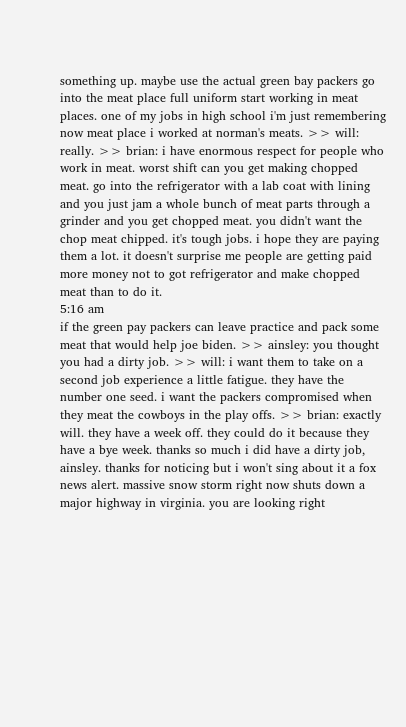something up. maybe use the actual green bay packers go into the meat place full uniform start working in meat places. one of my jobs in high school i'm just remembering now meat place i worked at norman's meats. >> will: really. >> brian: i have enormous respect for people who work in meat. worst shift can you get making chopped meat. go into the refrigerator with a lab coat with lining and you just jam a whole bunch of meat parts through a grinder and you get chopped meat. you didn't want the chop meat chipped. it's tough jobs. i hope they are paying them a lot. it doesn't surprise me people are getting paid more money not to got refrigerator and make chopped meat than to do it.
5:16 am
if the green pay packers can leave practice and pack some meat that would help joe biden. >> ainsley: you thought you had a dirty job. >> will: i want them to take on a second job experience a little fatigue. they have the number one seed. i want the packers compromised when they meat the cowboys in the play offs. >> brian: exactly will. they have a week off. they could do it because they have a bye week. thanks so much i did have a dirty job, ainsley. thanks for noticing but i won't sing about it a fox news alert. massive snow storm right now shuts down a major highway in virginia. you are looking right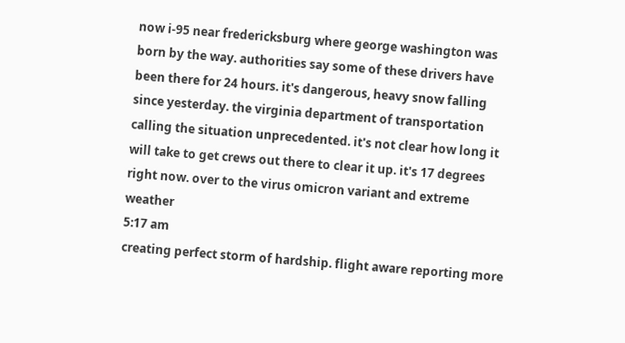now i-95 near fredericksburg where george washington was born by the way. authorities say some of these drivers have been there for 24 hours. it's dangerous, heavy snow falling since yesterday. the virginia department of transportation calling the situation unprecedented. it's not clear how long it will take to get crews out there to clear it up. it's 17 degrees right now. over to the virus omicron variant and extreme weather
5:17 am
creating perfect storm of hardship. flight aware reporting more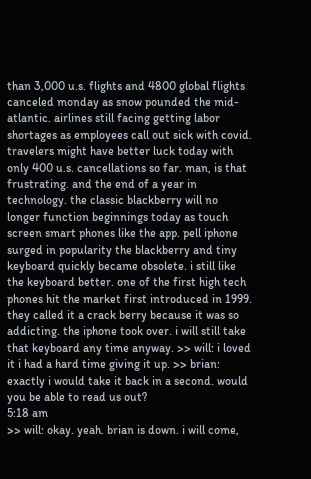than 3,000 u.s. flights and 4800 global flights canceled monday as snow pounded the mid-atlantic. airlines still facing getting labor shortages as employees call out sick with covid. travelers might have better luck today with only 400 u.s. cancellations so far. man, is that frustrating. and the end of a year in technology. the classic blackberry will no longer function beginnings today as touch screen smart phones like the app. pell iphone surged in popularity the blackberry and tiny keyboard quickly became obsolete. i still like the keyboard better. one of the first high tech phones hit the market first introduced in 1999. they called it a crack berry because it was so addicting. the iphone took over. i will still take that keyboard any time anyway. >> will: i loved it i had a hard time giving it up. >> brian: exactly i would take it back in a second. would you be able to read us out?
5:18 am
>> will: okay. yeah. brian is down. i will come,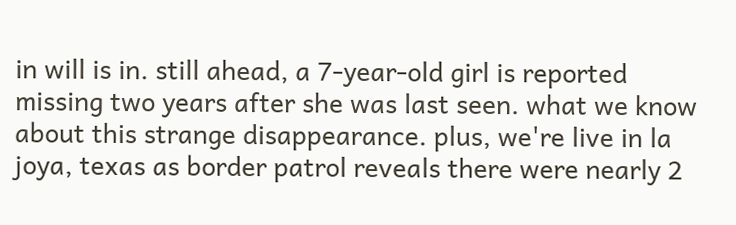in will is in. still ahead, a 7-year-old girl is reported missing two years after she was last seen. what we know about this strange disappearance. plus, we're live in la joya, texas as border patrol reveals there were nearly 2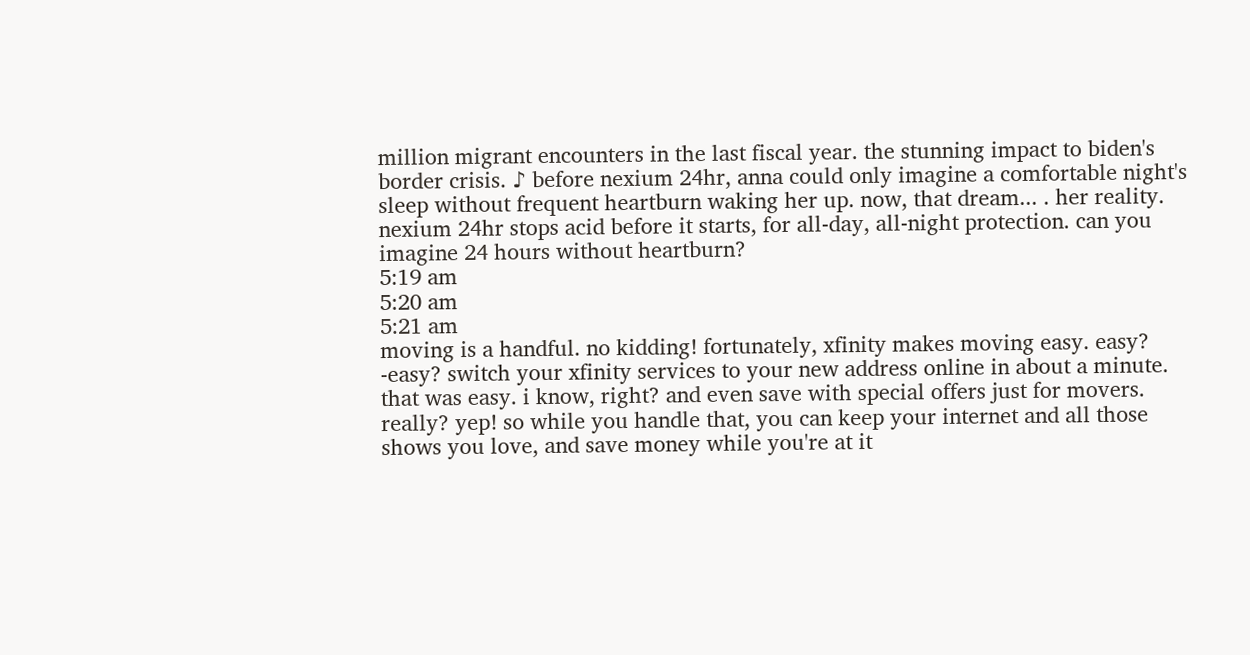million migrant encounters in the last fiscal year. the stunning impact to biden's border crisis. ♪ before nexium 24hr, anna could only imagine a comfortable night's sleep without frequent heartburn waking her up. now, that dream... . her reality. nexium 24hr stops acid before it starts, for all-day, all-night protection. can you imagine 24 hours without heartburn?
5:19 am
5:20 am
5:21 am
moving is a handful. no kidding! fortunately, xfinity makes moving easy. easy? -easy? switch your xfinity services to your new address online in about a minute. that was easy. i know, right? and even save with special offers just for movers. really? yep! so while you handle that, you can keep your internet and all those shows you love, and save money while you're at it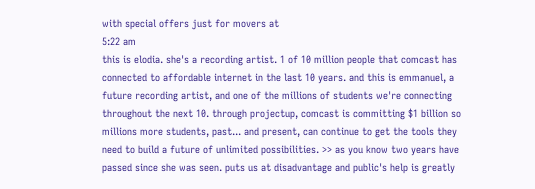with special offers just for movers at
5:22 am
this is elodia. she's a recording artist. 1 of 10 million people that comcast has connected to affordable internet in the last 10 years. and this is emmanuel, a future recording artist, and one of the millions of students we're connecting throughout the next 10. through projectup, comcast is committing $1 billion so millions more students, past... and present, can continue to get the tools they need to build a future of unlimited possibilities. >> as you know two years have passed since she was seen. puts us at disadvantage and public's help is greatly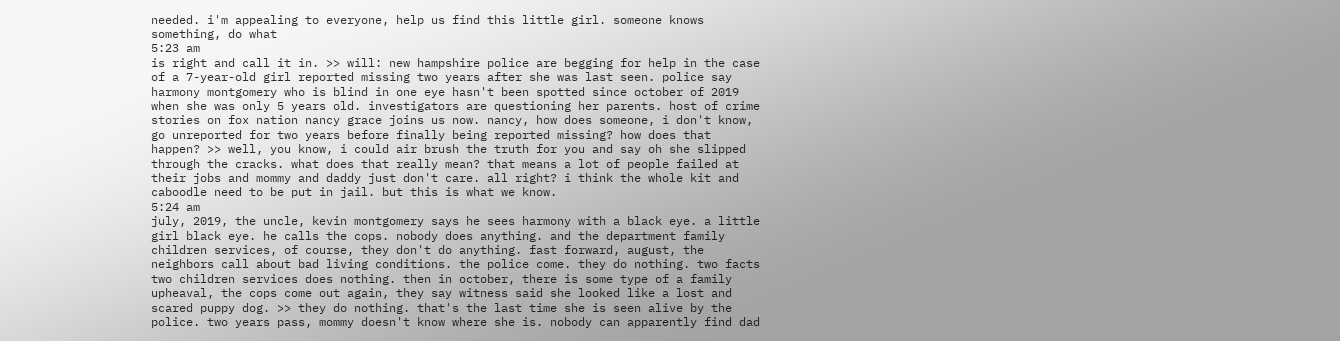needed. i'm appealing to everyone, help us find this little girl. someone knows something, do what
5:23 am
is right and call it in. >> will: new hampshire police are begging for help in the case of a 7-year-old girl reported missing two years after she was last seen. police say harmony montgomery who is blind in one eye hasn't been spotted since october of 2019 when she was only 5 years old. investigators are questioning her parents. host of crime stories on fox nation nancy grace joins us now. nancy, how does someone, i don't know, go unreported for two years before finally being reported missing? how does that happen? >> well, you know, i could air brush the truth for you and say oh she slipped through the cracks. what does that really mean? that means a lot of people failed at their jobs and mommy and daddy just don't care. all right? i think the whole kit and caboodle need to be put in jail. but this is what we know.
5:24 am
july, 2019, the uncle, kevin montgomery says he sees harmony with a black eye. a little girl black eye. he calls the cops. nobody does anything. and the department family children services, of course, they don't do anything. fast forward, august, the neighbors call about bad living conditions. the police come. they do nothing. two facts two children services does nothing. then in october, there is some type of a family upheaval, the cops come out again, they say witness said she looked like a lost and scared puppy dog. >> they do nothing. that's the last time she is seen alive by the police. two years pass, mommy doesn't know where she is. nobody can apparently find dad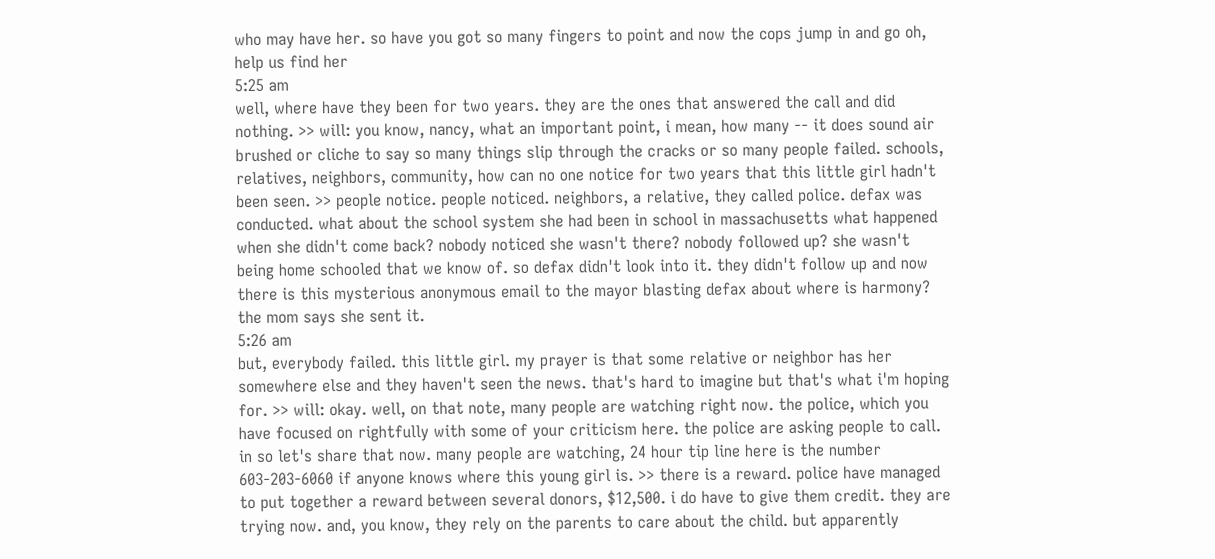who may have her. so have you got so many fingers to point and now the cops jump in and go oh, help us find her
5:25 am
well, where have they been for two years. they are the ones that answered the call and did nothing. >> will: you know, nancy, what an important point, i mean, how many -- it does sound air brushed or cliche to say so many things slip through the cracks or so many people failed. schools, relatives, neighbors, community, how can no one notice for two years that this little girl hadn't been seen. >> people notice. people noticed. neighbors, a relative, they called police. defax was conducted. what about the school system she had been in school in massachusetts what happened when she didn't come back? nobody noticed she wasn't there? nobody followed up? she wasn't being home schooled that we know of. so defax didn't look into it. they didn't follow up and now there is this mysterious anonymous email to the mayor blasting defax about where is harmony? the mom says she sent it.
5:26 am
but, everybody failed. this little girl. my prayer is that some relative or neighbor has her somewhere else and they haven't seen the news. that's hard to imagine but that's what i'm hoping for. >> will: okay. well, on that note, many people are watching right now. the police, which you have focused on rightfully with some of your criticism here. the police are asking people to call. in so let's share that now. many people are watching, 24 hour tip line here is the number 603-203-6060 if anyone knows where this young girl is. >> there is a reward. police have managed to put together a reward between several donors, $12,500. i do have to give them credit. they are trying now. and, you know, they rely on the parents to care about the child. but apparently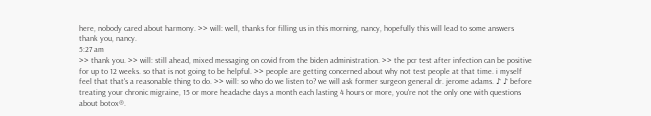here, nobody cared about harmony. >> will: well, thanks for filling us in this morning, nancy, hopefully this will lead to some answers thank you, nancy.
5:27 am
>> thank you. >> will: still ahead, mixed messaging on covid from the biden administration. >> the pcr test after infection can be positive for up to 12 weeks. so that is not going to be helpful. >> people are getting concerned about why not test people at that time. i myself feel that that's a reasonable thing to do. >> will: so who do we listen to? we will ask former surgeon general dr. jerome adams. ♪ ♪ before treating your chronic migraine, 15 or more headache days a month each lasting 4 hours or more, you're not the only one with questions about botox®.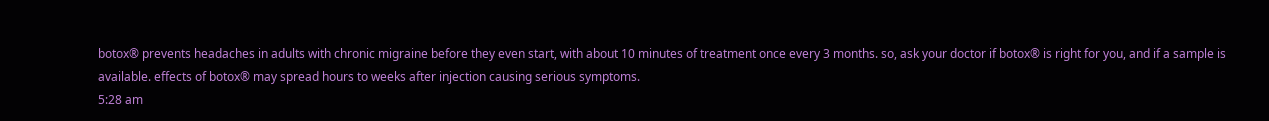botox® prevents headaches in adults with chronic migraine before they even start, with about 10 minutes of treatment once every 3 months. so, ask your doctor if botox® is right for you, and if a sample is available. effects of botox® may spread hours to weeks after injection causing serious symptoms.
5:28 am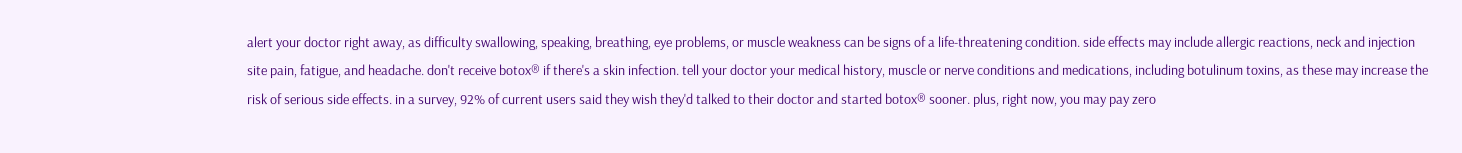alert your doctor right away, as difficulty swallowing, speaking, breathing, eye problems, or muscle weakness can be signs of a life-threatening condition. side effects may include allergic reactions, neck and injection site pain, fatigue, and headache. don't receive botox® if there's a skin infection. tell your doctor your medical history, muscle or nerve conditions and medications, including botulinum toxins, as these may increase the risk of serious side effects. in a survey, 92% of current users said they wish they'd talked to their doctor and started botox® sooner. plus, right now, you may pay zero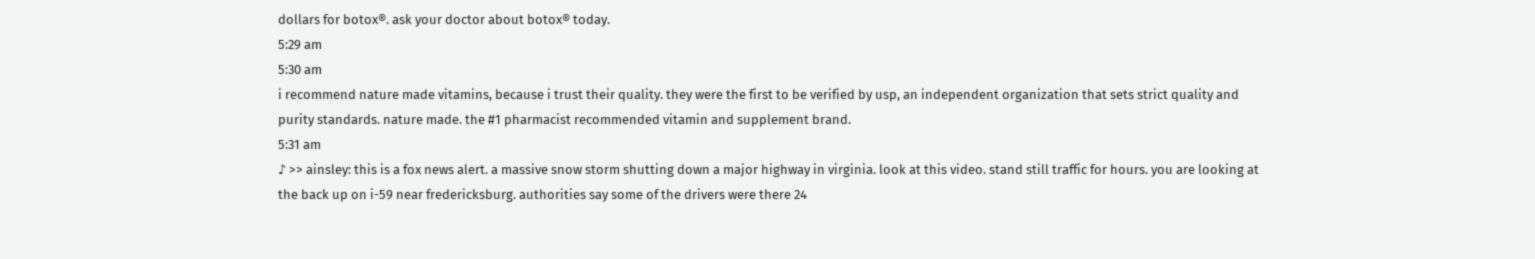dollars for botox®. ask your doctor about botox® today.
5:29 am
5:30 am
i recommend nature made vitamins, because i trust their quality. they were the first to be verified by usp, an independent organization that sets strict quality and purity standards. nature made. the #1 pharmacist recommended vitamin and supplement brand.
5:31 am
♪ >> ainsley: this is a fox news alert. a massive snow storm shutting down a major highway in virginia. look at this video. stand still traffic for hours. you are looking at the back up on i-59 near fredericksburg. authorities say some of the drivers were there 24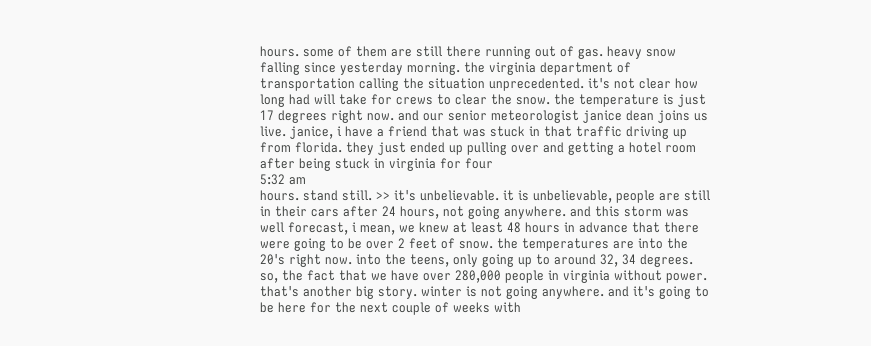hours. some of them are still there running out of gas. heavy snow falling since yesterday morning. the virginia department of transportation calling the situation unprecedented. it's not clear how long had will take for crews to clear the snow. the temperature is just 17 degrees right now. and our senior meteorologist janice dean joins us live. janice, i have a friend that was stuck in that traffic driving up from florida. they just ended up pulling over and getting a hotel room after being stuck in virginia for four
5:32 am
hours. stand still. >> it's unbelievable. it is unbelievable, people are still in their cars after 24 hours, not going anywhere. and this storm was well forecast, i mean, we knew at least 48 hours in advance that there were going to be over 2 feet of snow. the temperatures are into the 20's right now. into the teens, only going up to around 32, 34 degrees. so, the fact that we have over 280,000 people in virginia without power. that's another big story. winter is not going anywhere. and it's going to be here for the next couple of weeks with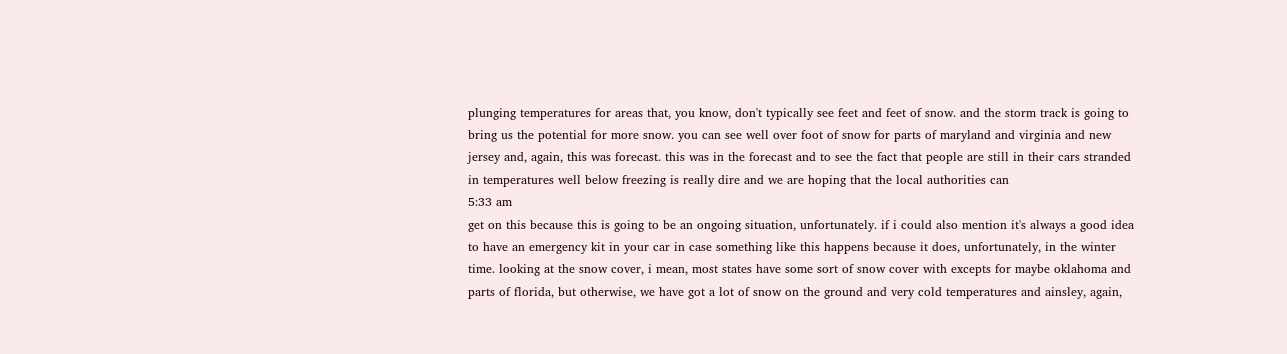plunging temperatures for areas that, you know, don't typically see feet and feet of snow. and the storm track is going to bring us the potential for more snow. you can see well over foot of snow for parts of maryland and virginia and new jersey and, again, this was forecast. this was in the forecast and to see the fact that people are still in their cars stranded in temperatures well below freezing is really dire and we are hoping that the local authorities can
5:33 am
get on this because this is going to be an ongoing situation, unfortunately. if i could also mention it's always a good idea to have an emergency kit in your car in case something like this happens because it does, unfortunately, in the winter time. looking at the snow cover, i mean, most states have some sort of snow cover with excepts for maybe oklahoma and parts of florida, but otherwise, we have got a lot of snow on the ground and very cold temperatures and ainsley, again,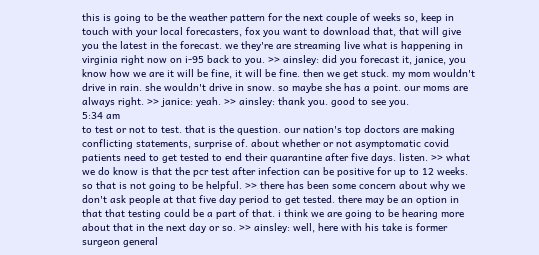this is going to be the weather pattern for the next couple of weeks so, keep in touch with your local forecasters, fox you want to download that, that will give you the latest in the forecast. we they're are streaming live what is happening in virginia right now on i-95 back to you. >> ainsley: did you forecast it, janice, you know how we are it will be fine, it will be fine. then we get stuck. my mom wouldn't drive in rain. she wouldn't drive in snow. so maybe she has a point. our moms are always right. >> janice: yeah. >> ainsley: thank you. good to see you.
5:34 am
to test or not to test. that is the question. our nation's top doctors are making conflicting statements, surprise of. about whether or not asymptomatic covid patients need to get tested to end their quarantine after five days. listen. >> what we do know is that the pcr test after infection can be positive for up to 12 weeks. so that is not going to be helpful. >> there has been some concern about why we don't ask people at that five day period to get tested. there may be an option in that that testing could be a part of that. i think we are going to be hearing more about that in the next day or so. >> ainsley: well, here with his take is former surgeon general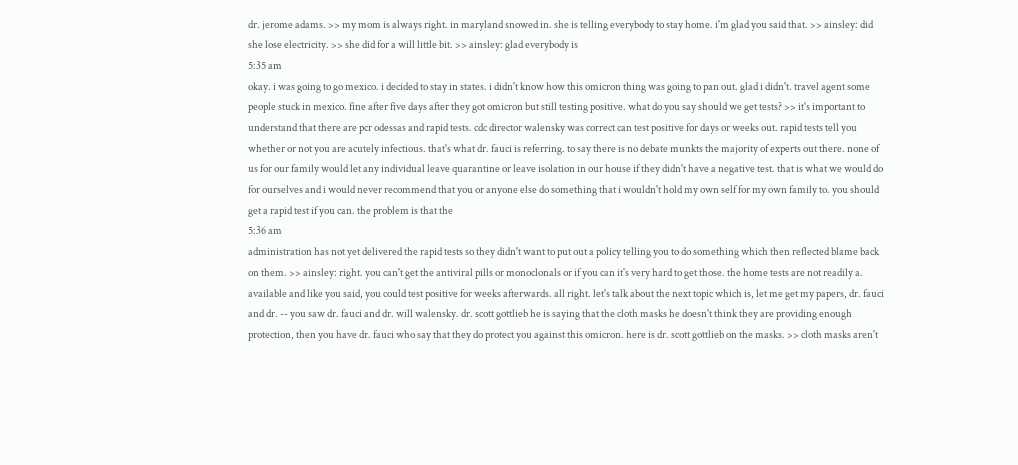dr. jerome adams. >> my mom is always right. in maryland snowed in. she is telling everybody to stay home. i'm glad you said that. >> ainsley: did she lose electricity. >> she did for a will little bit. >> ainsley: glad everybody is
5:35 am
okay. i was going to go mexico. i decided to stay in states. i didn't know how this omicron thing was going to pan out. glad i didn't. travel agent some people stuck in mexico. fine after five days after they got omicron but still testing positive. what do you say should we get tests? >> it's important to understand that there are pcr odessas and rapid tests. cdc director walensky was correct can test positive for days or weeks out. rapid tests tell you whether or not you are acutely infectious. that's what dr. fauci is referring. to say there is no debate munkts the majority of experts out there. none of us for our family would let any individual leave quarantine or leave isolation in our house if they didn't have a negative test. that is what we would do for ourselves and i would never recommend that you or anyone else do something that i wouldn't hold my own self for my own family to. you should get a rapid test if you can. the problem is that the
5:36 am
administration has not yet delivered the rapid tests so they didn't want to put out a policy telling you to do something which then reflected blame back on them. >> ainsley: right. you can't get the antiviral pills or monoclonals or if you can it's very hard to get those. the home tests are not readily a. available and like you said, you could test positive for weeks afterwards. all right. let's talk about the next topic which is, let me get my papers, dr. fauci and dr. -- you saw dr. fauci and dr. will walensky. dr. scott gottlieb he is saying that the cloth masks he doesn't think they are providing enough protection, then you have dr. fauci who say that they do protect you against this omicron. here is dr. scott gottlieb on the masks. >> cloth masks aren't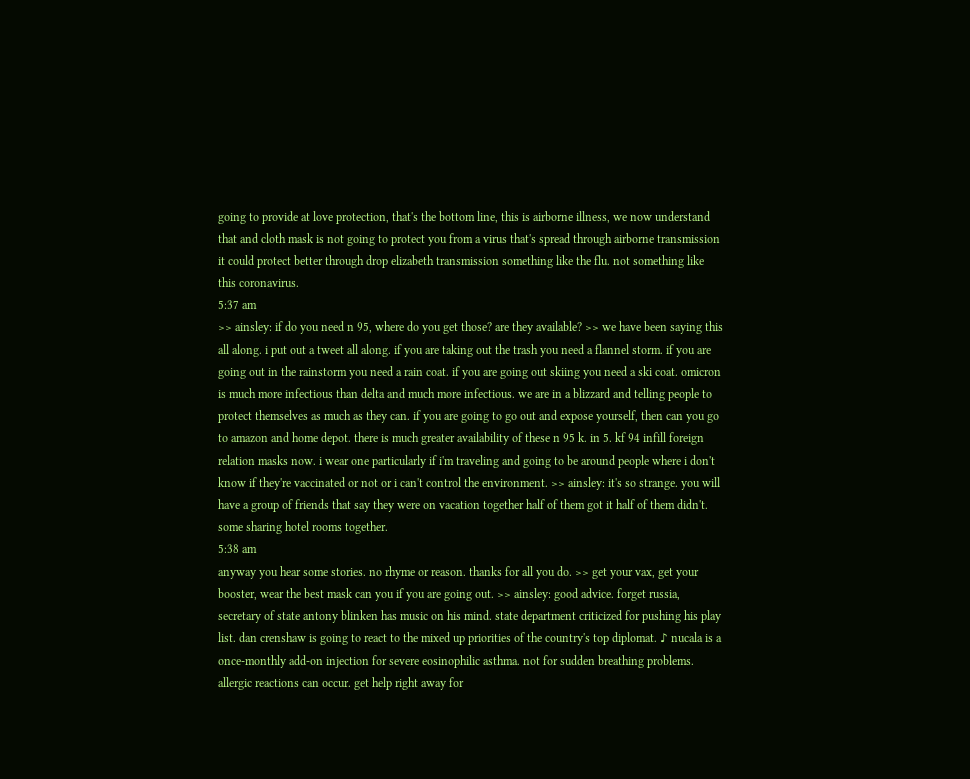going to provide at love protection, that's the bottom line, this is airborne illness, we now understand that and cloth mask is not going to protect you from a virus that's spread through airborne transmission it could protect better through drop elizabeth transmission something like the flu. not something like this coronavirus.
5:37 am
>> ainsley: if do you need n 95, where do you get those? are they available? >> we have been saying this all along. i put out a tweet all along. if you are taking out the trash you need a flannel storm. if you are going out in the rainstorm you need a rain coat. if you are going out skiing you need a ski coat. omicron is much more infectious than delta and much more infectious. we are in a blizzard and telling people to protect themselves as much as they can. if you are going to go out and expose yourself, then can you go to amazon and home depot. there is much greater availability of these n 95 k. in 5. kf 94 infill foreign relation masks now. i wear one particularly if i'm traveling and going to be around people where i don't know if they're vaccinated or not or i can't control the environment. >> ainsley: it's so strange. you will have a group of friends that say they were on vacation together half of them got it half of them didn't. some sharing hotel rooms together.
5:38 am
anyway you hear some stories. no rhyme or reason. thanks for all you do. >> get your vax, get your booster, wear the best mask can you if you are going out. >> ainsley: good advice. forget russia, secretary of state antony blinken has music on his mind. state department criticized for pushing his play list. dan crenshaw is going to react to the mixed up priorities of the country's top diplomat. ♪ nucala is a once-monthly add-on injection for severe eosinophilic asthma. not for sudden breathing problems. allergic reactions can occur. get help right away for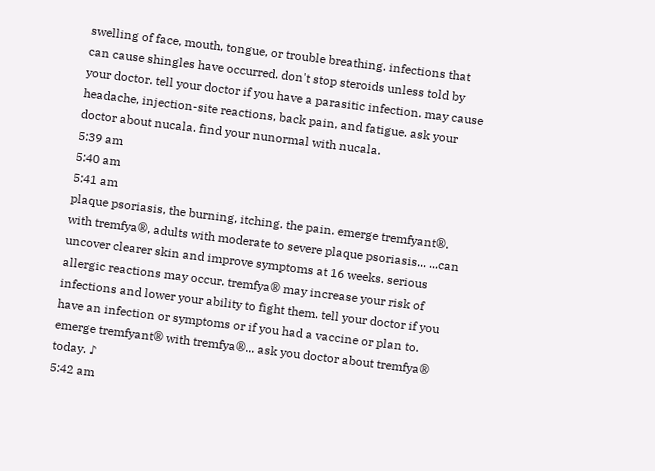swelling of face, mouth, tongue, or trouble breathing. infections that can cause shingles have occurred. don't stop steroids unless told by your doctor. tell your doctor if you have a parasitic infection. may cause headache, injection-site reactions, back pain, and fatigue. ask your doctor about nucala. find your nunormal with nucala.
5:39 am
5:40 am
5:41 am
plaque psoriasis, the burning, itching. the pain. emerge tremfyant®. with tremfya®, adults with moderate to severe plaque psoriasis... ...can uncover clearer skin and improve symptoms at 16 weeks. serious allergic reactions may occur. tremfya® may increase your risk of infections and lower your ability to fight them. tell your doctor if you have an infection or symptoms or if you had a vaccine or plan to. emerge tremfyant® with tremfya®... ask you doctor about tremfya® today. ♪
5:42 am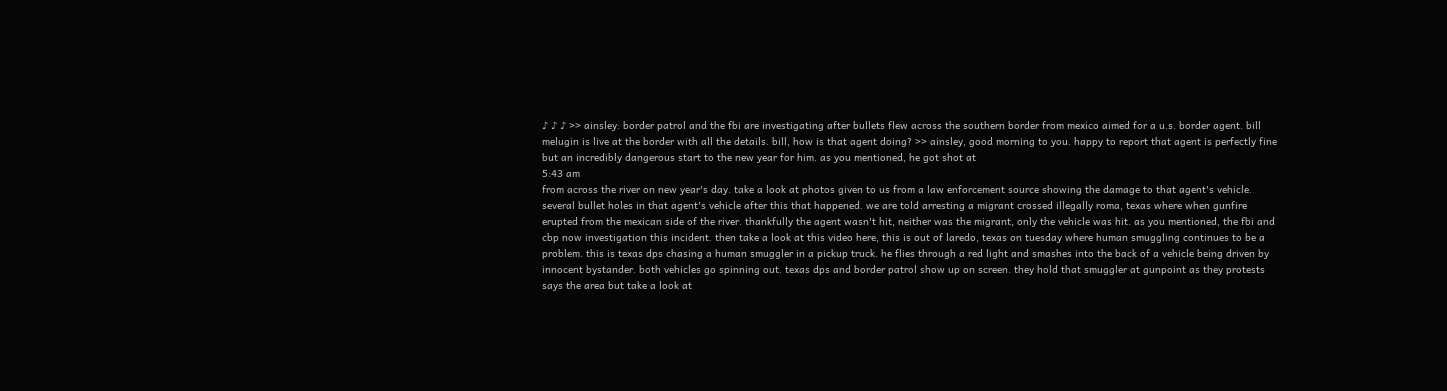♪ ♪ ♪ >> ainsley: border patrol and the fbi are investigating after bullets flew across the southern border from mexico aimed for a u.s. border agent. bill melugin is live at the border with all the details. bill, how is that agent doing? >> ainsley, good morning to you. happy to report that agent is perfectly fine but an incredibly dangerous start to the new year for him. as you mentioned, he got shot at
5:43 am
from across the river on new year's day. take a look at photos given to us from a law enforcement source showing the damage to that agent's vehicle. several bullet holes in that agent's vehicle after this that happened. we are told arresting a migrant crossed illegally roma, texas where when gunfire erupted from the mexican side of the river. thankfully the agent wasn't hit, neither was the migrant, only the vehicle was hit. as you mentioned, the fbi and cbp now investigation this incident. then take a look at this video here, this is out of laredo, texas on tuesday where human smuggling continues to be a problem. this is texas dps chasing a human smuggler in a pickup truck. he flies through a red light and smashes into the back of a vehicle being driven by innocent bystander. both vehicles go spinning out. texas dps and border patrol show up on screen. they hold that smuggler at gunpoint as they protests says the area but take a look at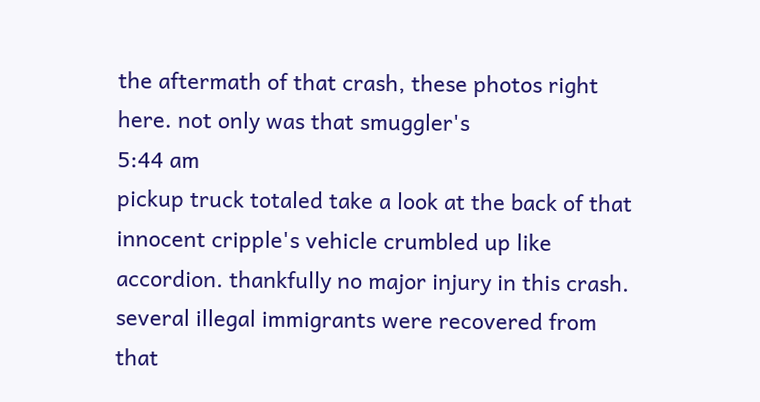the aftermath of that crash, these photos right here. not only was that smuggler's
5:44 am
pickup truck totaled take a look at the back of that innocent cripple's vehicle crumbled up like accordion. thankfully no major injury in this crash. several illegal immigrants were recovered from that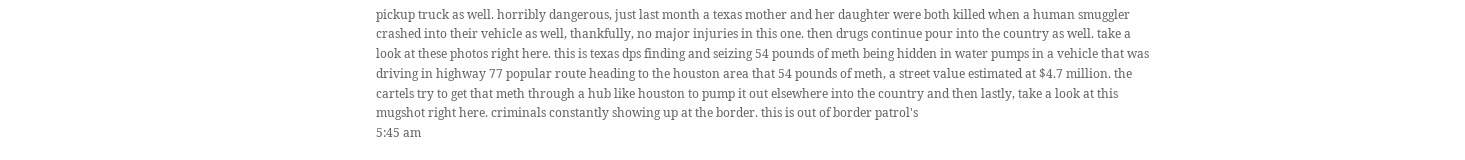pickup truck as well. horribly dangerous, just last month a texas mother and her daughter were both killed when a human smuggler crashed into their vehicle as well, thankfully, no major injuries in this one. then drugs continue pour into the country as well. take a look at these photos right here. this is texas dps finding and seizing 54 pounds of meth being hidden in water pumps in a vehicle that was driving in highway 77 popular route heading to the houston area that 54 pounds of meth, a street value estimated at $4.7 million. the cartels try to get that meth through a hub like houston to pump it out elsewhere into the country and then lastly, take a look at this mugshot right here. criminals constantly showing up at the border. this is out of border patrol's
5:45 am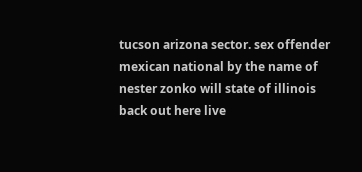tucson arizona sector. sex offender mexican national by the name of nester zonko will state of illinois back out here live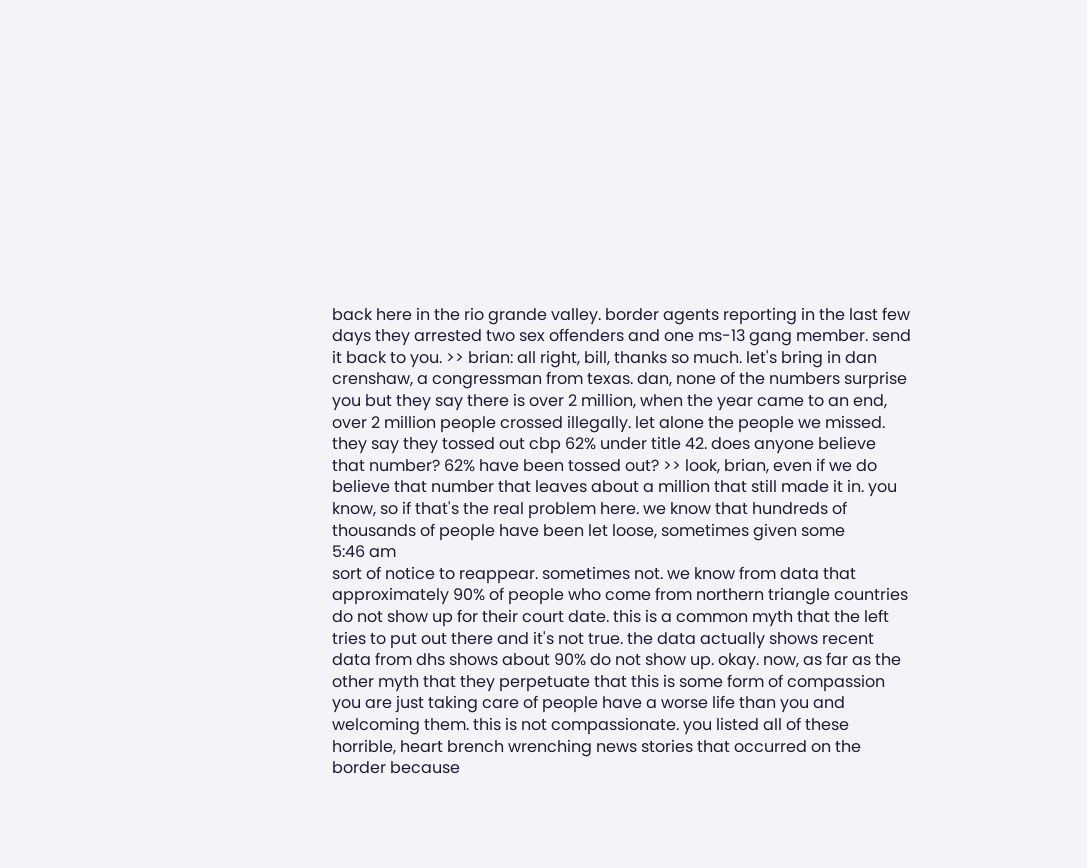back here in the rio grande valley. border agents reporting in the last few days they arrested two sex offenders and one ms-13 gang member. send it back to you. >> brian: all right, bill, thanks so much. let's bring in dan crenshaw, a congressman from texas. dan, none of the numbers surprise you but they say there is over 2 million, when the year came to an end, over 2 million people crossed illegally. let alone the people we missed. they say they tossed out cbp 62% under title 42. does anyone believe that number? 62% have been tossed out? >> look, brian, even if we do believe that number that leaves about a million that still made it in. you know, so if that's the real problem here. we know that hundreds of thousands of people have been let loose, sometimes given some
5:46 am
sort of notice to reappear. sometimes not. we know from data that approximately 90% of people who come from northern triangle countries do not show up for their court date. this is a common myth that the left tries to put out there and it's not true. the data actually shows recent data from dhs shows about 90% do not show up. okay. now, as far as the other myth that they perpetuate that this is some form of compassion you are just taking care of people have a worse life than you and welcoming them. this is not compassionate. you listed all of these horrible, heart brench wrenching news stories that occurred on the border because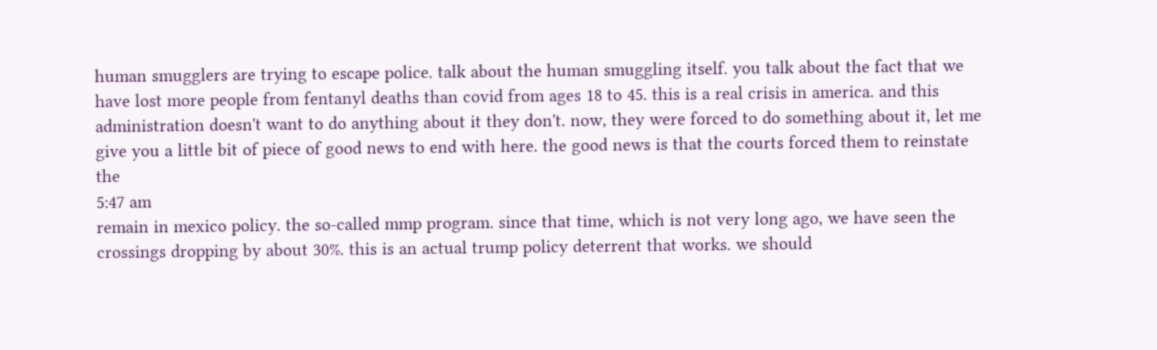human smugglers are trying to escape police. talk about the human smuggling itself. you talk about the fact that we have lost more people from fentanyl deaths than covid from ages 18 to 45. this is a real crisis in america. and this administration doesn't want to do anything about it they don't. now, they were forced to do something about it, let me give you a little bit of piece of good news to end with here. the good news is that the courts forced them to reinstate the
5:47 am
remain in mexico policy. the so-called mmp program. since that time, which is not very long ago, we have seen the crossings dropping by about 30%. this is an actual trump policy deterrent that works. we should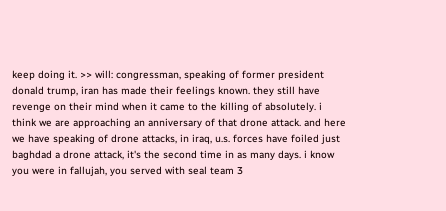keep doing it. >> will: congressman, speaking of former president donald trump, iran has made their feelings known. they still have revenge on their mind when it came to the killing of absolutely. i think we are approaching an anniversary of that drone attack. and here we have speaking of drone attacks, in iraq, u.s. forces have foiled just baghdad a drone attack, it's the second time in as many days. i know you were in fallujah, you served with seal team 3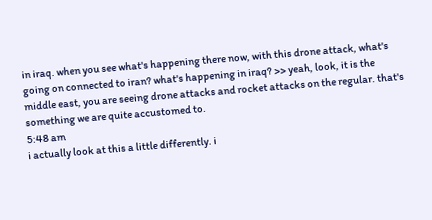in iraq. when you see what's happening there now, with this drone attack, what's going on connected to iran? what's happening in iraq? >> yeah, look, it is the middle east, you are seeing drone attacks and rocket attacks on the regular. that's something we are quite accustomed to.
5:48 am
i actually look at this a little differently. i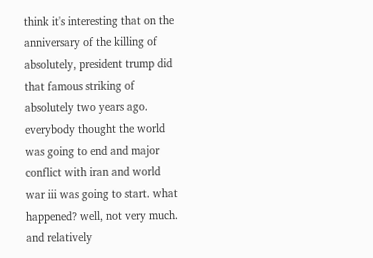think it's interesting that on the anniversary of the killing of absolutely, president trump did that famous striking of absolutely two years ago. everybody thought the world was going to end and major conflict with iran and world war iii was going to start. what happened? well, not very much. and relatively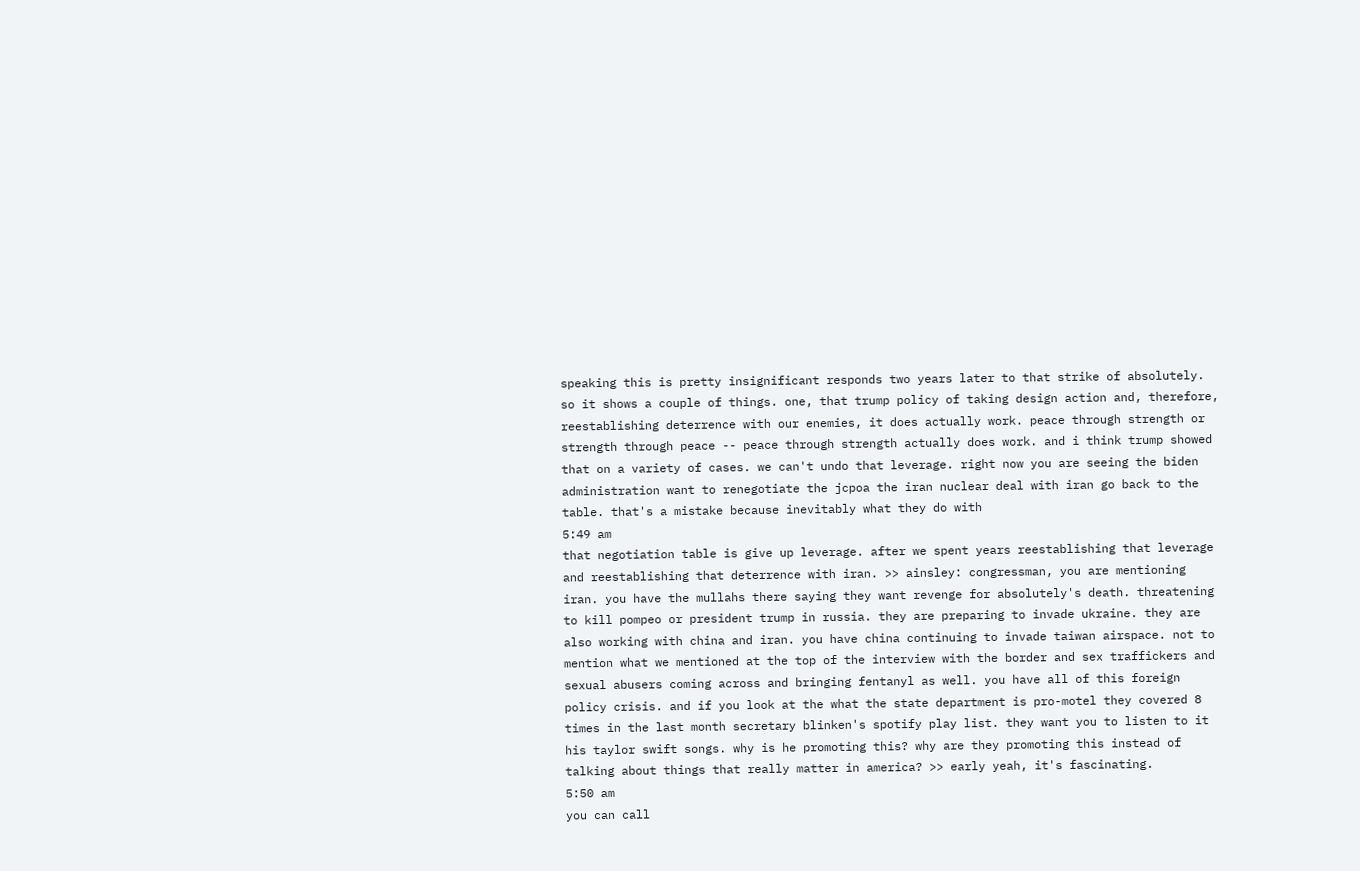speaking this is pretty insignificant responds two years later to that strike of absolutely. so it shows a couple of things. one, that trump policy of taking design action and, therefore, reestablishing deterrence with our enemies, it does actually work. peace through strength or strength through peace -- peace through strength actually does work. and i think trump showed that on a variety of cases. we can't undo that leverage. right now you are seeing the biden administration want to renegotiate the jcpoa the iran nuclear deal with iran go back to the table. that's a mistake because inevitably what they do with
5:49 am
that negotiation table is give up leverage. after we spent years reestablishing that leverage and reestablishing that deterrence with iran. >> ainsley: congressman, you are mentioning iran. you have the mullahs there saying they want revenge for absolutely's death. threatening to kill pompeo or president trump in russia. they are preparing to invade ukraine. they are also working with china and iran. you have china continuing to invade taiwan airspace. not to mention what we mentioned at the top of the interview with the border and sex traffickers and sexual abusers coming across and bringing fentanyl as well. you have all of this foreign policy crisis. and if you look at the what the state department is pro-motel they covered 8 times in the last month secretary blinken's spotify play list. they want you to listen to it his taylor swift songs. why is he promoting this? why are they promoting this instead of talking about things that really matter in america? >> early yeah, it's fascinating.
5:50 am
you can call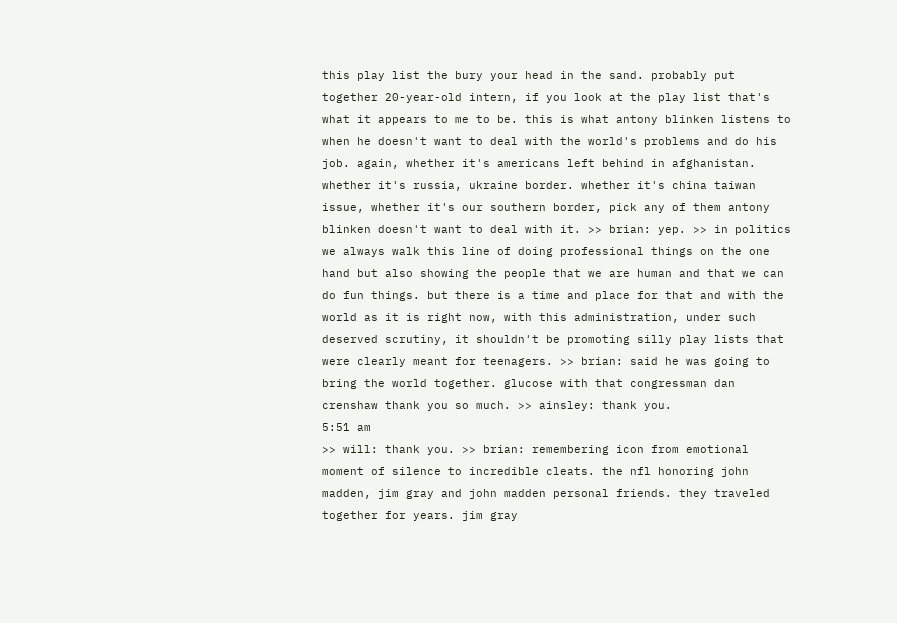this play list the bury your head in the sand. probably put together 20-year-old intern, if you look at the play list that's what it appears to me to be. this is what antony blinken listens to when he doesn't want to deal with the world's problems and do his job. again, whether it's americans left behind in afghanistan. whether it's russia, ukraine border. whether it's china taiwan issue, whether it's our southern border, pick any of them antony blinken doesn't want to deal with it. >> brian: yep. >> in politics we always walk this line of doing professional things on the one hand but also showing the people that we are human and that we can do fun things. but there is a time and place for that and with the world as it is right now, with this administration, under such deserved scrutiny, it shouldn't be promoting silly play lists that were clearly meant for teenagers. >> brian: said he was going to bring the world together. glucose with that congressman dan crenshaw thank you so much. >> ainsley: thank you.
5:51 am
>> will: thank you. >> brian: remembering icon from emotional moment of silence to incredible cleats. the nfl honoring john madden, jim gray and john madden personal friends. they traveled together for years. jim gray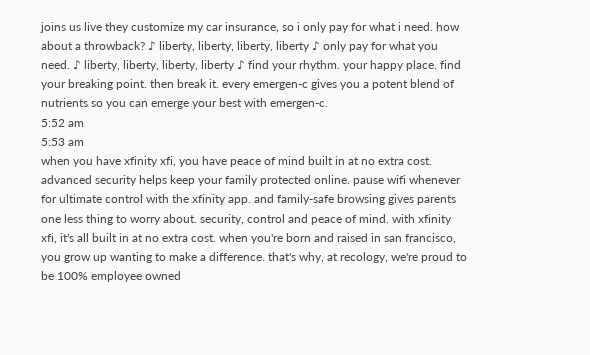joins us live they customize my car insurance, so i only pay for what i need. how about a throwback? ♪ liberty, liberty, liberty, liberty ♪ only pay for what you need. ♪ liberty, liberty, liberty, liberty ♪ find your rhythm. your happy place. find your breaking point. then break it. every emergen-c gives you a potent blend of nutrients so you can emerge your best with emergen-c.
5:52 am
5:53 am
when you have xfinity xfi, you have peace of mind built in at no extra cost. advanced security helps keep your family protected online. pause wifi whenever for ultimate control with the xfinity app. and family-safe browsing gives parents one less thing to worry about. security, control and peace of mind. with xfinity xfi, it's all built in at no extra cost. when you're born and raised in san francisco, you grow up wanting to make a difference. that's why, at recology, we're proud to be 100% employee owned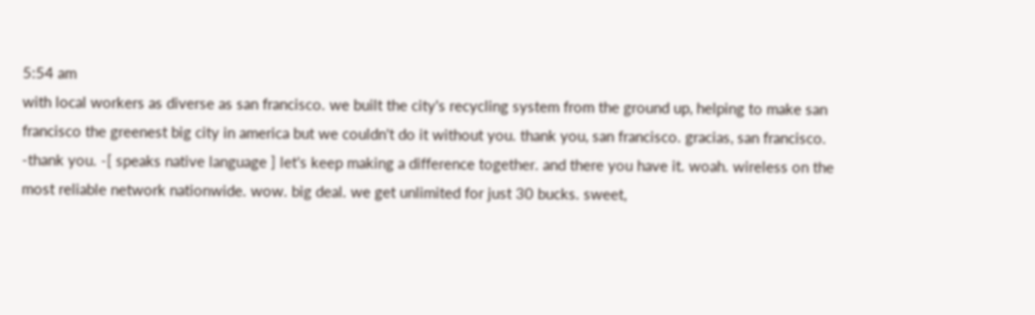5:54 am
with local workers as diverse as san francisco. we built the city's recycling system from the ground up, helping to make san francisco the greenest big city in america but we couldn't do it without you. thank you, san francisco. gracias, san francisco. -thank you. -[ speaks native language ] let's keep making a difference together. and there you have it. woah. wireless on the most reliable network nationwide. wow. big deal. we get unlimited for just 30 bucks. sweet,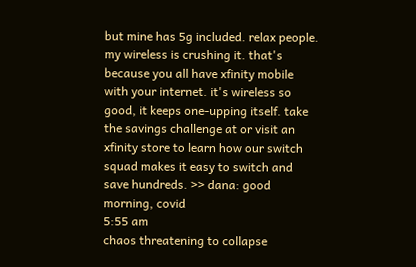but mine has 5g included. relax people. my wireless is crushing it. that's because you all have xfinity mobile with your internet. it's wireless so good, it keeps one-upping itself. take the savings challenge at or visit an xfinity store to learn how our switch squad makes it easy to switch and save hundreds. >> dana: good morning, covid
5:55 am
chaos threatening to collapse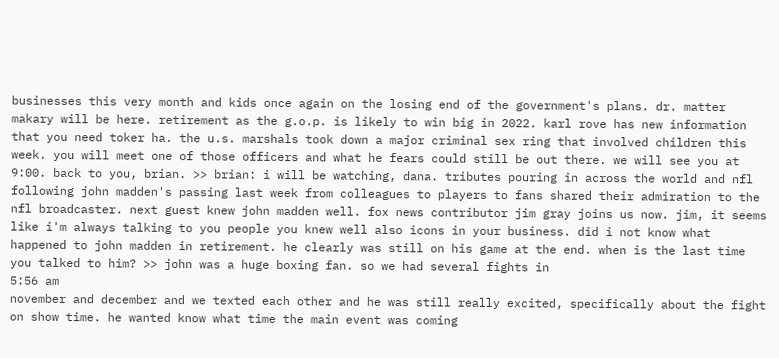businesses this very month and kids once again on the losing end of the government's plans. dr. matter makary will be here. retirement as the g.o.p. is likely to win big in 2022. karl rove has new information that you need toker ha. the u.s. marshals took down a major criminal sex ring that involved children this week. you will meet one of those officers and what he fears could still be out there. we will see you at 9:00. back to you, brian. >> brian: i will be watching, dana. tributes pouring in across the world and nfl following john madden's passing last week from colleagues to players to fans shared their admiration to the nfl broadcaster. next guest knew john madden well. fox news contributor jim gray joins us now. jim, it seems like i'm always talking to you people you knew well also icons in your business. did i not know what happened to john madden in retirement. he clearly was still on his game at the end. when is the last time you talked to him? >> john was a huge boxing fan. so we had several fights in
5:56 am
november and december and we texted each other and he was still really excited, specifically about the fight on show time. he wanted know what time the main event was coming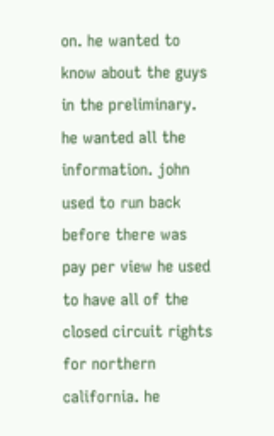on. he wanted to know about the guys in the preliminary. he wanted all the information. john used to run back before there was pay per view he used to have all of the closed circuit rights for northern california. he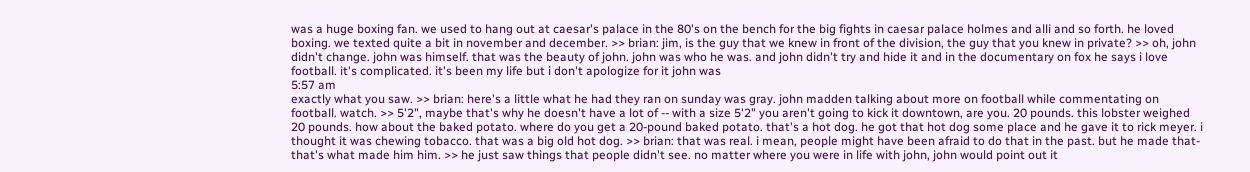was a huge boxing fan. we used to hang out at caesar's palace in the 80's on the bench for the big fights in caesar palace holmes and alli and so forth. he loved boxing. we texted quite a bit in november and december. >> brian: jim, is the guy that we knew in front of the division, the guy that you knew in private? >> oh, john didn't change. john was himself. that was the beauty of john. john was who he was. and john didn't try and hide it and in the documentary on fox he says i love football. it's complicated. it's been my life but i don't apologize for it john was
5:57 am
exactly what you saw. >> brian: here's a little what he had they ran on sunday was gray. john madden talking about more on football while commentating on football. watch. >> 5'2", maybe that's why he doesn't have a lot of -- with a size 5'2" you aren't going to kick it downtown, are you. 20 pounds. this lobster weighed 20 pounds. how about the baked potato. where do you get a 20-pound baked potato. that's a hot dog. he got that hot dog some place and he gave it to rick meyer. i thought it was chewing tobacco. that was a big old hot dog. >> brian: that was real. i mean, people might have been afraid to do that in the past. but he made that-that's what made him him. >> he just saw things that people didn't see. no matter where you were in life with john, john would point out it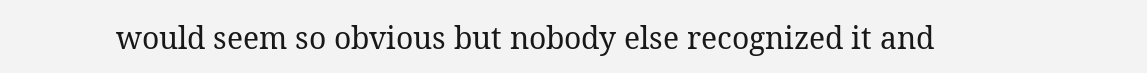would seem so obvious but nobody else recognized it and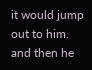it would jump out to him. and then he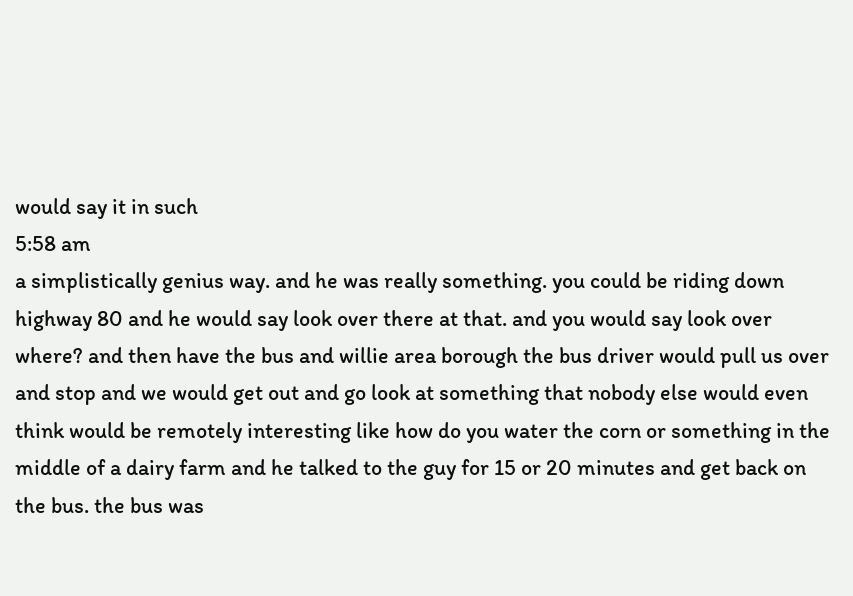would say it in such
5:58 am
a simplistically genius way. and he was really something. you could be riding down highway 80 and he would say look over there at that. and you would say look over where? and then have the bus and willie area borough the bus driver would pull us over and stop and we would get out and go look at something that nobody else would even think would be remotely interesting like how do you water the corn or something in the middle of a dairy farm and he talked to the guy for 15 or 20 minutes and get back on the bus. the bus was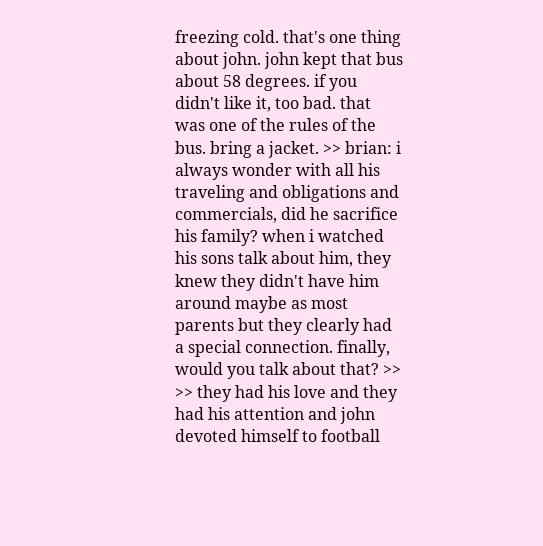freezing cold. that's one thing about john. john kept that bus about 58 degrees. if you didn't like it, too bad. that was one of the rules of the bus. bring a jacket. >> brian: i always wonder with all his traveling and obligations and commercials, did he sacrifice his family? when i watched his sons talk about him, they knew they didn't have him around maybe as most parents but they clearly had a special connection. finally, would you talk about that? >> >> they had his love and they had his attention and john devoted himself to football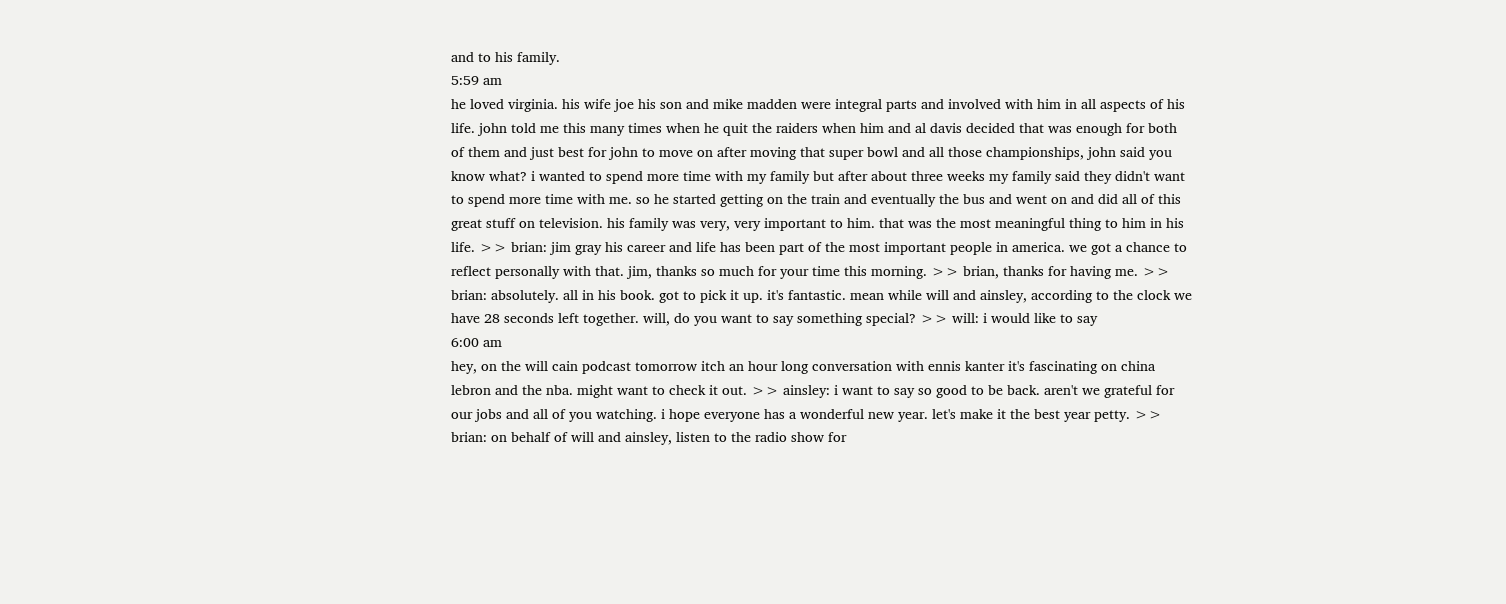and to his family.
5:59 am
he loved virginia. his wife joe his son and mike madden were integral parts and involved with him in all aspects of his life. john told me this many times when he quit the raiders when him and al davis decided that was enough for both of them and just best for john to move on after moving that super bowl and all those championships, john said you know what? i wanted to spend more time with my family but after about three weeks my family said they didn't want to spend more time with me. so he started getting on the train and eventually the bus and went on and did all of this great stuff on television. his family was very, very important to him. that was the most meaningful thing to him in his life. >> brian: jim gray his career and life has been part of the most important people in america. we got a chance to reflect personally with that. jim, thanks so much for your time this morning. >> brian, thanks for having me. >> brian: absolutely. all in his book. got to pick it up. it's fantastic. mean while will and ainsley, according to the clock we have 28 seconds left together. will, do you want to say something special? >> will: i would like to say
6:00 am
hey, on the will cain podcast tomorrow itch an hour long conversation with ennis kanter it's fascinating on china lebron and the nba. might want to check it out. >> ainsley: i want to say so good to be back. aren't we grateful for our jobs and all of you watching. i hope everyone has a wonderful new year. let's make it the best year petty. >> brian: on behalf of will and ainsley, listen to the radio show for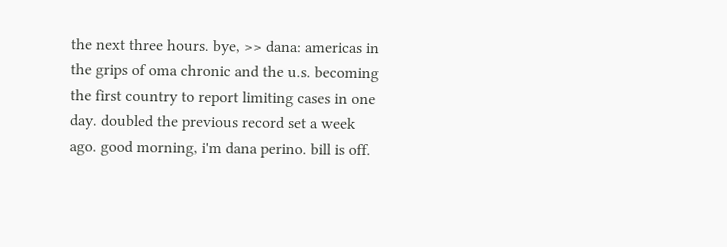the next three hours. bye, >> dana: americas in the grips of oma chronic and the u.s. becoming the first country to report limiting cases in one day. doubled the previous record set a week ago. good morning, i'm dana perino. bill is off.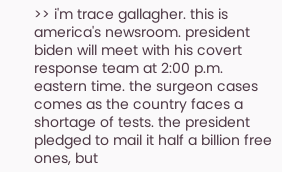>> i'm trace gallagher. this is america's newsroom. president biden will meet with his covert response team at 2:00 p.m. eastern time. the surgeon cases comes as the country faces a shortage of tests. the president pledged to mail it half a billion free ones, but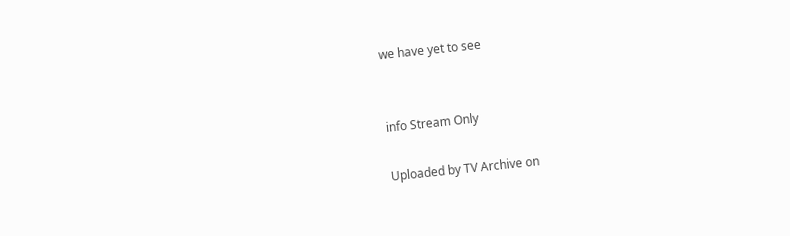we have yet to see


info Stream Only

Uploaded by TV Archive on